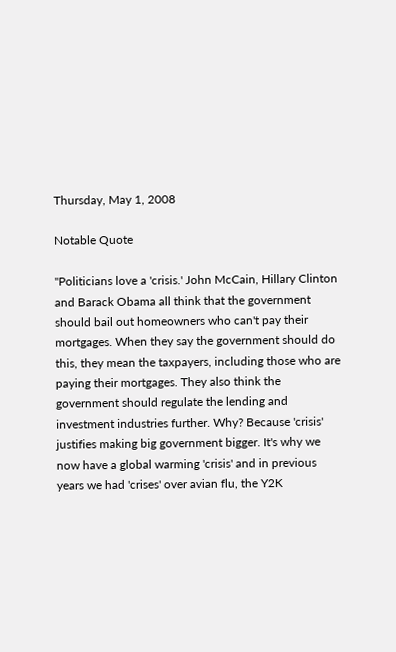Thursday, May 1, 2008

Notable Quote

"Politicians love a 'crisis.' John McCain, Hillary Clinton and Barack Obama all think that the government should bail out homeowners who can't pay their mortgages. When they say the government should do this, they mean the taxpayers, including those who are paying their mortgages. They also think the government should regulate the lending and investment industries further. Why? Because 'crisis' justifies making big government bigger. It's why we now have a global warming 'crisis' and in previous years we had 'crises' over avian flu, the Y2K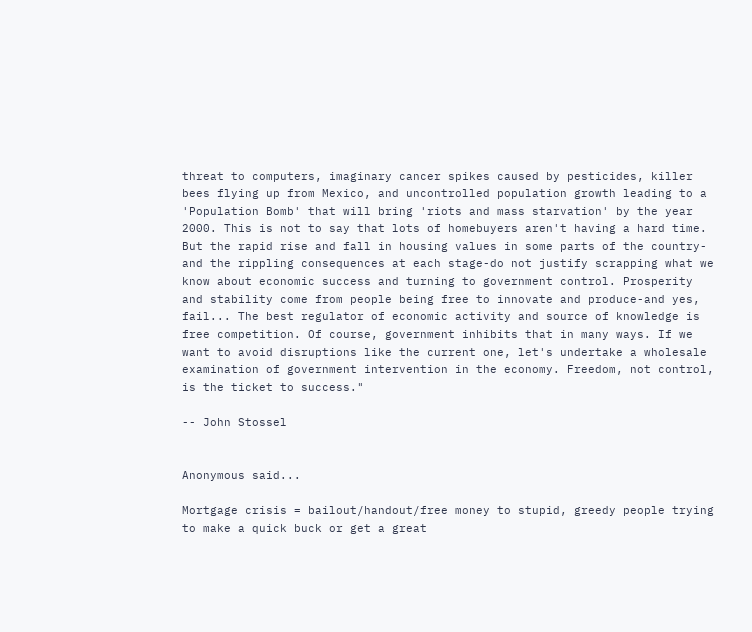threat to computers, imaginary cancer spikes caused by pesticides, killer bees flying up from Mexico, and uncontrolled population growth leading to a 'Population Bomb' that will bring 'riots and mass starvation' by the year 2000. This is not to say that lots of homebuyers aren't having a hard time. But the rapid rise and fall in housing values in some parts of the country-and the rippling consequences at each stage-do not justify scrapping what we know about economic success and turning to government control. Prosperity and stability come from people being free to innovate and produce-and yes, fail... The best regulator of economic activity and source of knowledge is free competition. Of course, government inhibits that in many ways. If we want to avoid disruptions like the current one, let's undertake a wholesale examination of government intervention in the economy. Freedom, not control, is the ticket to success."

-- John Stossel


Anonymous said...

Mortgage crisis = bailout/handout/free money to stupid, greedy people trying to make a quick buck or get a great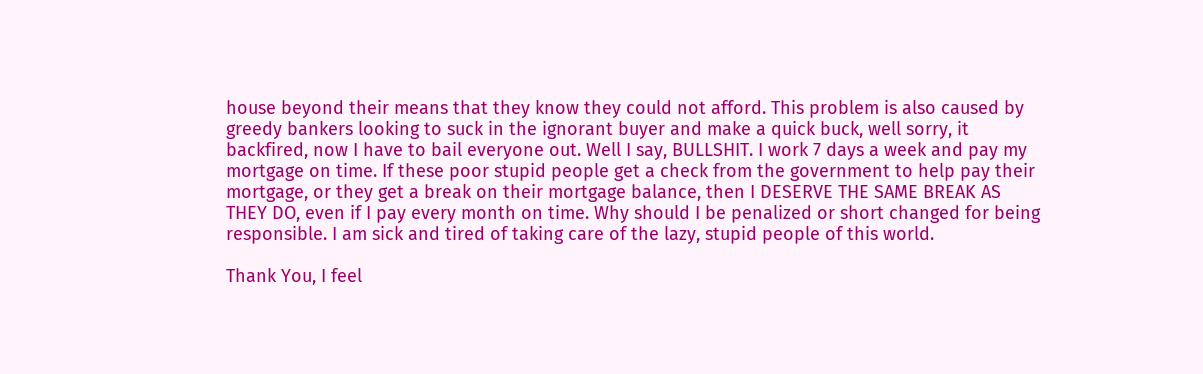house beyond their means that they know they could not afford. This problem is also caused by greedy bankers looking to suck in the ignorant buyer and make a quick buck, well sorry, it backfired, now I have to bail everyone out. Well I say, BULLSHIT. I work 7 days a week and pay my mortgage on time. If these poor stupid people get a check from the government to help pay their mortgage, or they get a break on their mortgage balance, then I DESERVE THE SAME BREAK AS THEY DO, even if I pay every month on time. Why should I be penalized or short changed for being responsible. I am sick and tired of taking care of the lazy, stupid people of this world.

Thank You, I feel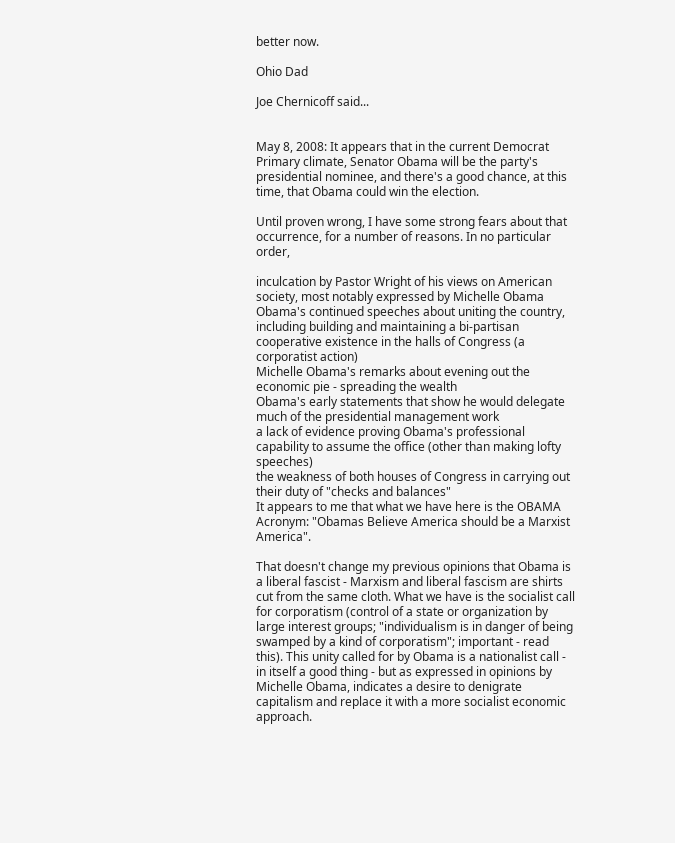better now.

Ohio Dad

Joe Chernicoff said...


May 8, 2008: It appears that in the current Democrat Primary climate, Senator Obama will be the party's presidential nominee, and there's a good chance, at this time, that Obama could win the election.

Until proven wrong, I have some strong fears about that occurrence, for a number of reasons. In no particular order,

inculcation by Pastor Wright of his views on American society, most notably expressed by Michelle Obama
Obama's continued speeches about uniting the country, including building and maintaining a bi-partisan cooperative existence in the halls of Congress (a corporatist action)
Michelle Obama's remarks about evening out the economic pie - spreading the wealth
Obama's early statements that show he would delegate much of the presidential management work
a lack of evidence proving Obama's professional capability to assume the office (other than making lofty speeches)
the weakness of both houses of Congress in carrying out their duty of "checks and balances"
It appears to me that what we have here is the OBAMA Acronym: "Obamas Believe America should be a Marxist America".

That doesn't change my previous opinions that Obama is a liberal fascist - Marxism and liberal fascism are shirts cut from the same cloth. What we have is the socialist call for corporatism (control of a state or organization by large interest groups; "individualism is in danger of being swamped by a kind of corporatism"; important - read this). This unity called for by Obama is a nationalist call - in itself a good thing - but as expressed in opinions by Michelle Obama, indicates a desire to denigrate capitalism and replace it with a more socialist economic approach.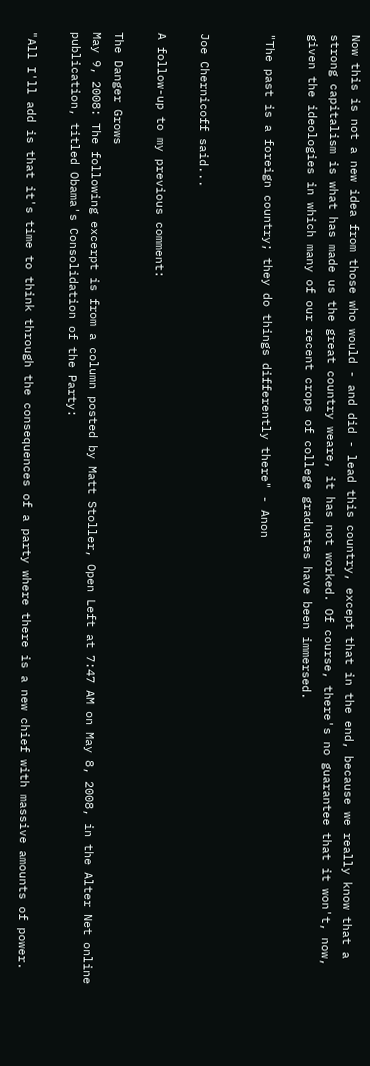Now this is not a new idea from those who would - and did - lead this country, except that in the end, because we really know that a strong capitalism is what has made us the great country weare, it has not worked. Of course, there's no guarantee that it won't, now, given the ideologies in which many of our recent crops of college graduates have been immersed.

"The past is a foreign country; they do things differently there" - Anon


Joe Chernicoff said...

A follow-up to my previous comment:

The Danger Grows
May 9, 2008: The following excerpt is from a column posted by Matt Stoller, Open Left at 7:47 AM on May 8, 2008, in the Alter Net online publication, titled Obama's Consolidation of the Party:

"All I'll add is that it's time to think through the consequences of a party where there is a new chief with massive amounts of power.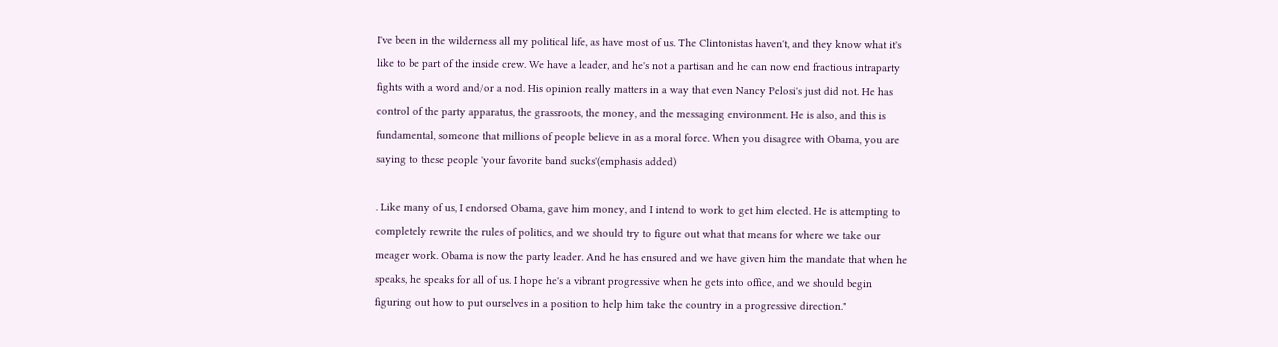I've been in the wilderness all my political life, as have most of us. The Clintonistas haven't, and they know what it's like to be part of the inside crew. We have a leader, and he's not a partisan and he can now end fractious intraparty fights with a word and/or a nod. His opinion really matters in a way that even Nancy Pelosi's just did not. He has control of the party apparatus, the grassroots, the money, and the messaging environment. He is also, and this is fundamental, someone that millions of people believe in as a moral force. When you disagree with Obama, you are saying to these people 'your favorite band sucks'(emphasis added)

. Like many of us, I endorsed Obama, gave him money, and I intend to work to get him elected. He is attempting to completely rewrite the rules of politics, and we should try to figure out what that means for where we take our meager work. Obama is now the party leader. And he has ensured and we have given him the mandate that when he speaks, he speaks for all of us. I hope he's a vibrant progressive when he gets into office, and we should begin figuring out how to put ourselves in a position to help him take the country in a progressive direction."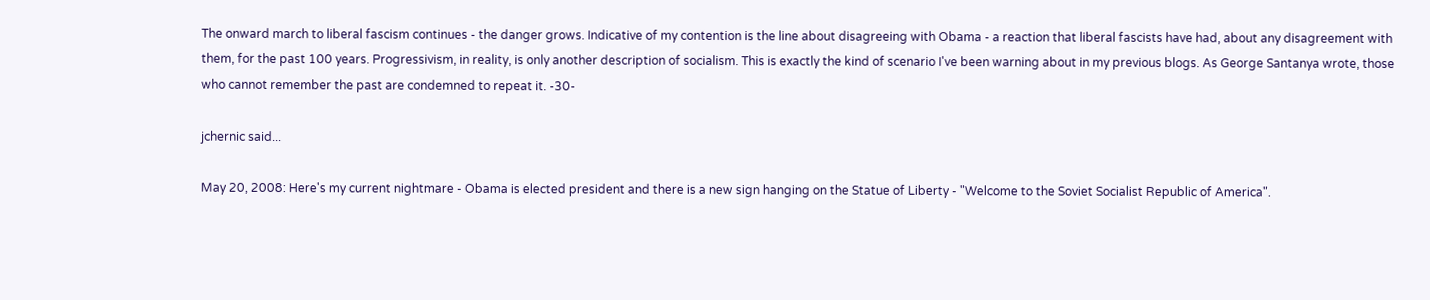The onward march to liberal fascism continues - the danger grows. Indicative of my contention is the line about disagreeing with Obama - a reaction that liberal fascists have had, about any disagreement with them, for the past 100 years. Progressivism, in reality, is only another description of socialism. This is exactly the kind of scenario I've been warning about in my previous blogs. As George Santanya wrote, those who cannot remember the past are condemned to repeat it. -30-

jchernic said...

May 20, 2008: Here's my current nightmare - Obama is elected president and there is a new sign hanging on the Statue of Liberty - "Welcome to the Soviet Socialist Republic of America".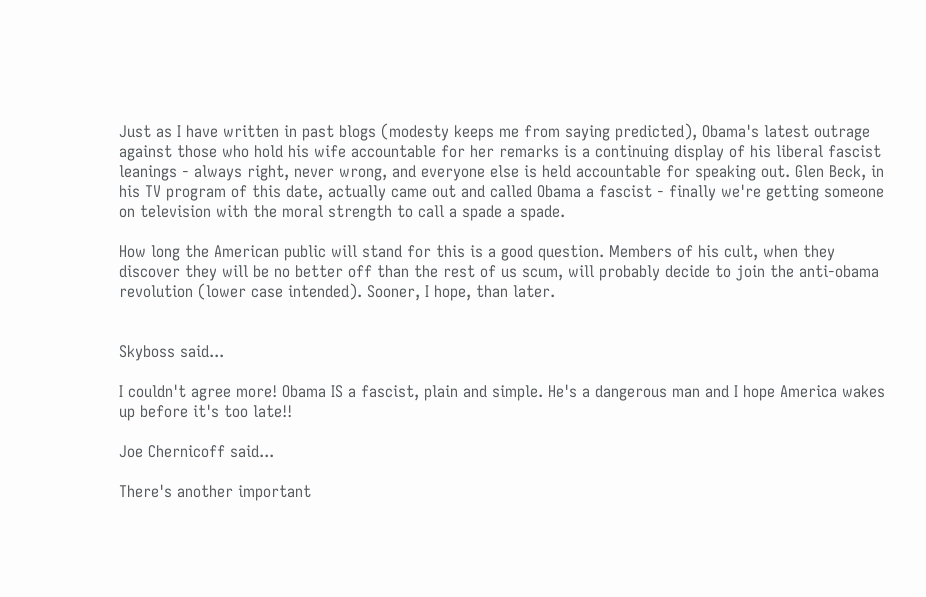Just as I have written in past blogs (modesty keeps me from saying predicted), Obama's latest outrage against those who hold his wife accountable for her remarks is a continuing display of his liberal fascist leanings - always right, never wrong, and everyone else is held accountable for speaking out. Glen Beck, in his TV program of this date, actually came out and called Obama a fascist - finally we're getting someone on television with the moral strength to call a spade a spade.

How long the American public will stand for this is a good question. Members of his cult, when they discover they will be no better off than the rest of us scum, will probably decide to join the anti-obama revolution (lower case intended). Sooner, I hope, than later.


Skyboss said...

I couldn't agree more! Obama IS a fascist, plain and simple. He's a dangerous man and I hope America wakes up before it's too late!!

Joe Chernicoff said...

There's another important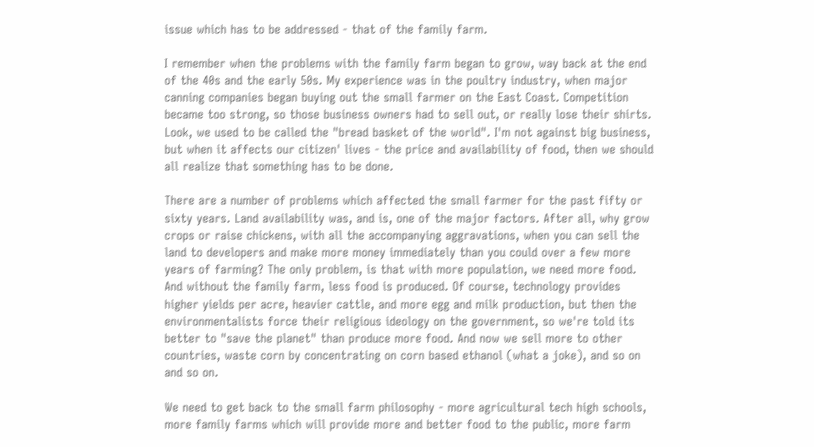issue which has to be addressed - that of the family farm.

I remember when the problems with the family farm began to grow, way back at the end of the 40s and the early 50s. My experience was in the poultry industry, when major canning companies began buying out the small farmer on the East Coast. Competition became too strong, so those business owners had to sell out, or really lose their shirts. Look, we used to be called the "bread basket of the world". I'm not against big business, but when it affects our citizen' lives - the price and availability of food, then we should all realize that something has to be done.

There are a number of problems which affected the small farmer for the past fifty or sixty years. Land availability was, and is, one of the major factors. After all, why grow crops or raise chickens, with all the accompanying aggravations, when you can sell the land to developers and make more money immediately than you could over a few more years of farming? The only problem, is that with more population, we need more food. And without the family farm, less food is produced. Of course, technology provides higher yields per acre, heavier cattle, and more egg and milk production, but then the environmentalists force their religious ideology on the government, so we're told its better to "save the planet" than produce more food. And now we sell more to other countries, waste corn by concentrating on corn based ethanol (what a joke), and so on and so on.

We need to get back to the small farm philosophy - more agricultural tech high schools, more family farms which will provide more and better food to the public, more farm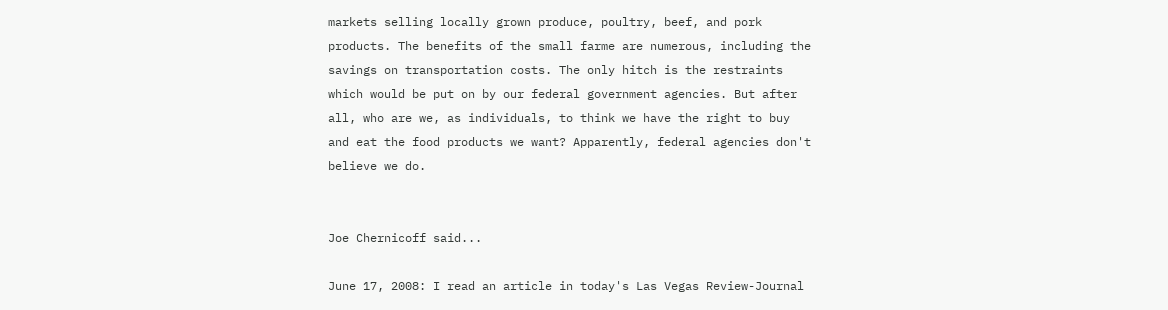markets selling locally grown produce, poultry, beef, and pork products. The benefits of the small farme are numerous, including the savings on transportation costs. The only hitch is the restraints which would be put on by our federal government agencies. But after all, who are we, as individuals, to think we have the right to buy and eat the food products we want? Apparently, federal agencies don't believe we do.


Joe Chernicoff said...

June 17, 2008: I read an article in today's Las Vegas Review-Journal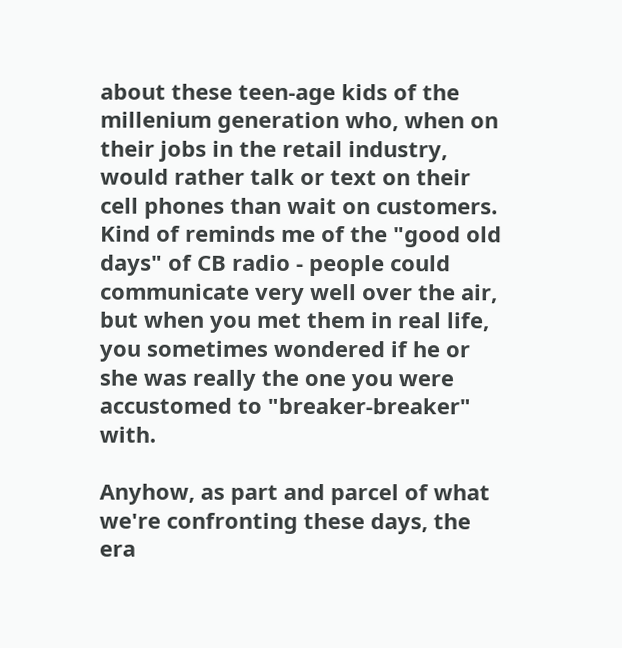about these teen-age kids of the millenium generation who, when on their jobs in the retail industry, would rather talk or text on their cell phones than wait on customers. Kind of reminds me of the "good old days" of CB radio - people could communicate very well over the air, but when you met them in real life, you sometimes wondered if he or she was really the one you were accustomed to "breaker-breaker" with.

Anyhow, as part and parcel of what we're confronting these days, the era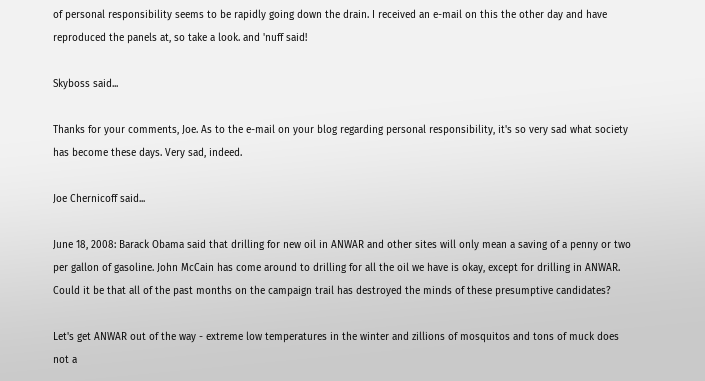of personal responsibility seems to be rapidly going down the drain. I received an e-mail on this the other day and have reproduced the panels at, so take a look. and 'nuff said!

Skyboss said...

Thanks for your comments, Joe. As to the e-mail on your blog regarding personal responsibility, it's so very sad what society has become these days. Very sad, indeed.

Joe Chernicoff said...

June 18, 2008: Barack Obama said that drilling for new oil in ANWAR and other sites will only mean a saving of a penny or two per gallon of gasoline. John McCain has come around to drilling for all the oil we have is okay, except for drilling in ANWAR. Could it be that all of the past months on the campaign trail has destroyed the minds of these presumptive candidates?

Let's get ANWAR out of the way - extreme low temperatures in the winter and zillions of mosquitos and tons of muck does not a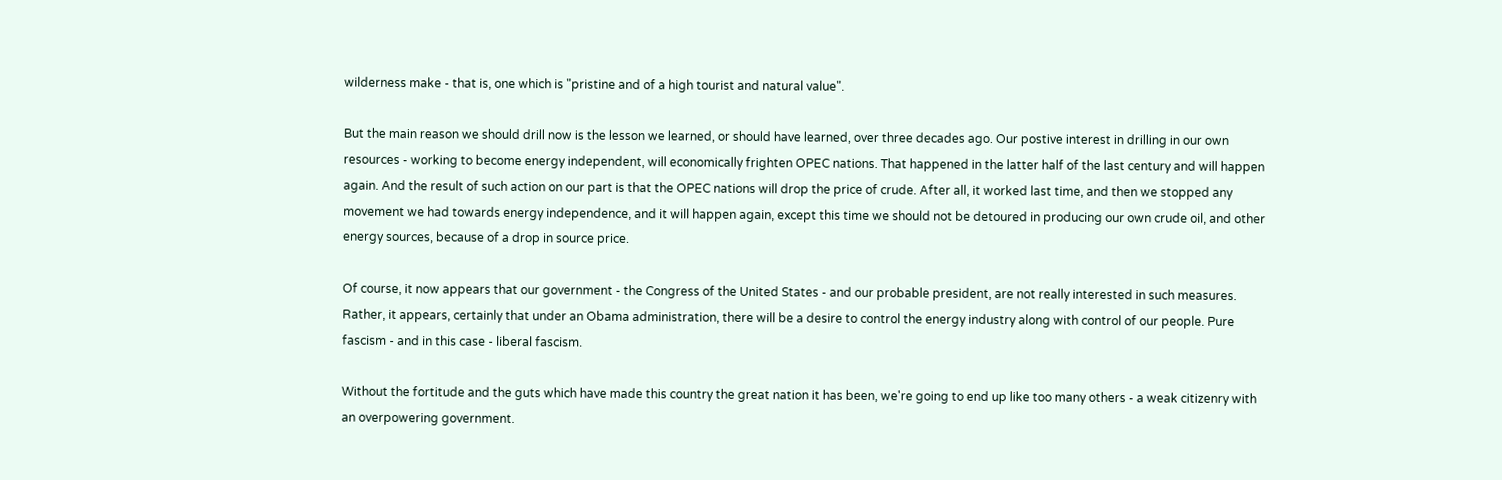wilderness make - that is, one which is "pristine and of a high tourist and natural value".

But the main reason we should drill now is the lesson we learned, or should have learned, over three decades ago. Our postive interest in drilling in our own resources - working to become energy independent, will economically frighten OPEC nations. That happened in the latter half of the last century and will happen again. And the result of such action on our part is that the OPEC nations will drop the price of crude. After all, it worked last time, and then we stopped any movement we had towards energy independence, and it will happen again, except this time we should not be detoured in producing our own crude oil, and other energy sources, because of a drop in source price.

Of course, it now appears that our government - the Congress of the United States - and our probable president, are not really interested in such measures. Rather, it appears, certainly that under an Obama administration, there will be a desire to control the energy industry along with control of our people. Pure fascism - and in this case - liberal fascism.

Without the fortitude and the guts which have made this country the great nation it has been, we're going to end up like too many others - a weak citizenry with an overpowering government.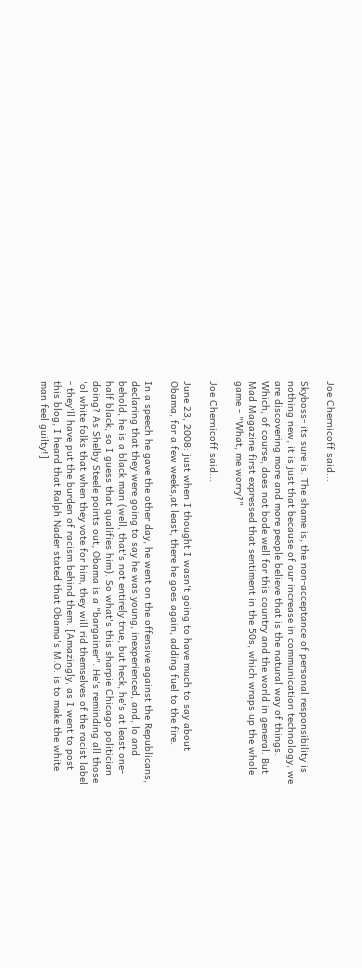Joe Chernicoff said...

Skyboss- its sure is. The shame is, the non-acceptance of personal responsibility is nothing new, it is just that because of our increase in communication technology, we are discovering more and more people believe that is the natural way of things. Which, of course, does not bode well for this country and the world in general. But Mad Magazine first expressed that sentiment in the 50s, which wraps up the whole game - "What, me worry?"

Joe Chernicoff said...

June 23, 2008: just when I thought I wasn't going to have much to say about Obama, for a few weeks,at least, there he goes again, adding fuel to the fire.

In a speech he gave the other day, he went on the offensive against the Republicans, declaring that they were going to say he was young, inexperienced, and, lo and behold, he is a black man (well, that's not entirely true, but heck, he's at least one-half black, so I guess that qualifies him). So what's this sharpie Chicago politician doing? As Shelby Steele points out, Obama is a "bargainer". He's reminding all those 'ol white folks that when they vote for him, they will rid themselves of the racist label - they'll have put the burden of racism behind them. [Amazingly, as I went to post this blog, I heard that Ralph Nader stated that Obama's M.O. is to make the white man feel guilty!]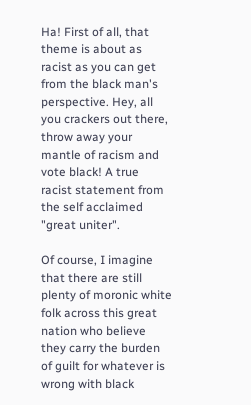Ha! First of all, that theme is about as racist as you can get from the black man's perspective. Hey, all you crackers out there, throw away your mantle of racism and vote black! A true racist statement from the self acclaimed "great uniter".

Of course, I imagine that there are still plenty of moronic white folk across this great nation who believe they carry the burden of guilt for whatever is wrong with black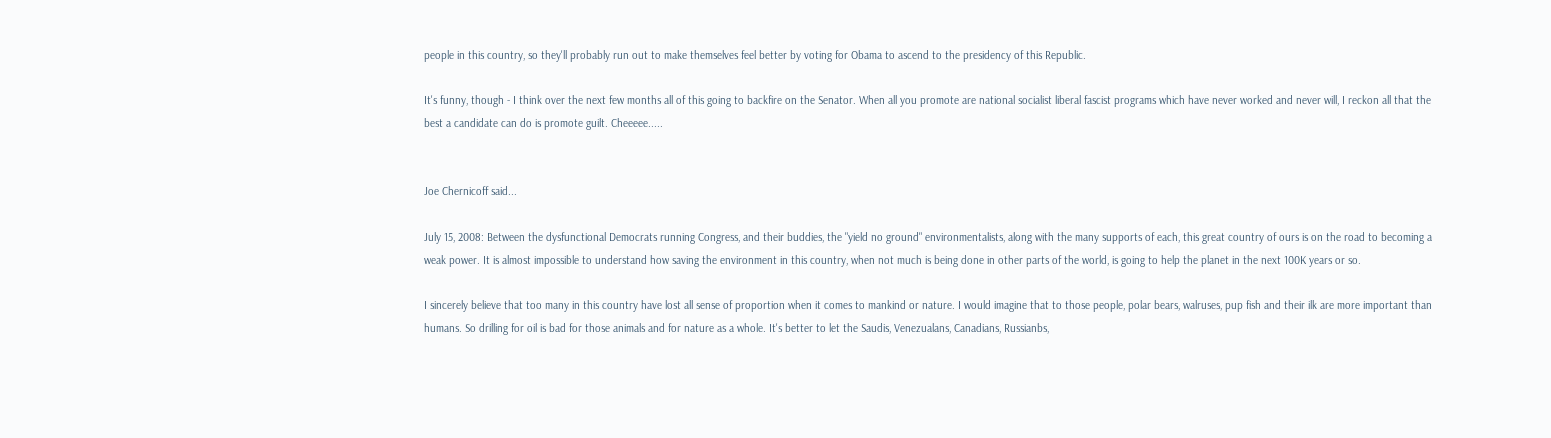people in this country, so they'll probably run out to make themselves feel better by voting for Obama to ascend to the presidency of this Republic.

It's funny, though - I think over the next few months all of this going to backfire on the Senator. When all you promote are national socialist liberal fascist programs which have never worked and never will, I reckon all that the best a candidate can do is promote guilt. Cheeeee.....


Joe Chernicoff said...

July 15, 2008: Between the dysfunctional Democrats running Congress, and their buddies, the "yield no ground" environmentalists, along with the many supports of each, this great country of ours is on the road to becoming a weak power. It is almost impossible to understand how saving the environment in this country, when not much is being done in other parts of the world, is going to help the planet in the next 100K years or so.

I sincerely believe that too many in this country have lost all sense of proportion when it comes to mankind or nature. I would imagine that to those people, polar bears, walruses, pup fish and their ilk are more important than humans. So drilling for oil is bad for those animals and for nature as a whole. It's better to let the Saudis, Venezualans, Canadians, Russianbs,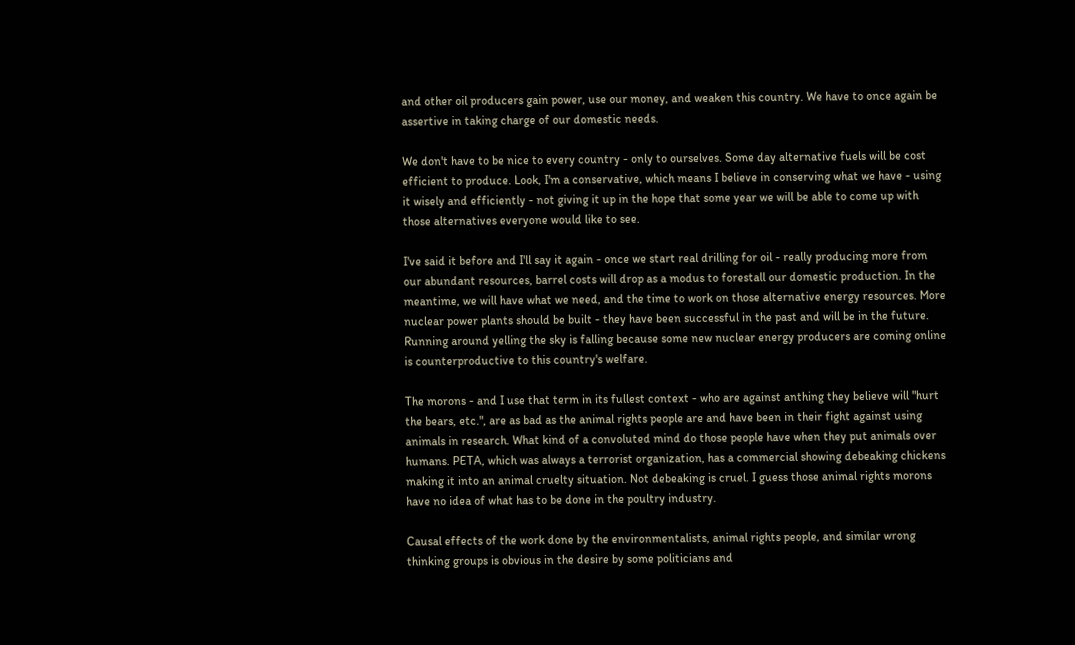and other oil producers gain power, use our money, and weaken this country. We have to once again be assertive in taking charge of our domestic needs.

We don't have to be nice to every country - only to ourselves. Some day alternative fuels will be cost efficient to produce. Look, I'm a conservative, which means I believe in conserving what we have - using it wisely and efficiently - not giving it up in the hope that some year we will be able to come up with those alternatives everyone would like to see.

I've said it before and I'll say it again - once we start real drilling for oil - really producing more from our abundant resources, barrel costs will drop as a modus to forestall our domestic production. In the meantime, we will have what we need, and the time to work on those alternative energy resources. More nuclear power plants should be built - they have been successful in the past and will be in the future. Running around yelling the sky is falling because some new nuclear energy producers are coming online is counterproductive to this country's welfare.

The morons - and I use that term in its fullest context - who are against anthing they believe will "hurt the bears, etc.", are as bad as the animal rights people are and have been in their fight against using animals in research. What kind of a convoluted mind do those people have when they put animals over humans. PETA, which was always a terrorist organization, has a commercial showing debeaking chickens making it into an animal cruelty situation. Not debeaking is cruel. I guess those animal rights morons have no idea of what has to be done in the poultry industry.

Causal effects of the work done by the environmentalists, animal rights people, and similar wrong thinking groups is obvious in the desire by some politicians and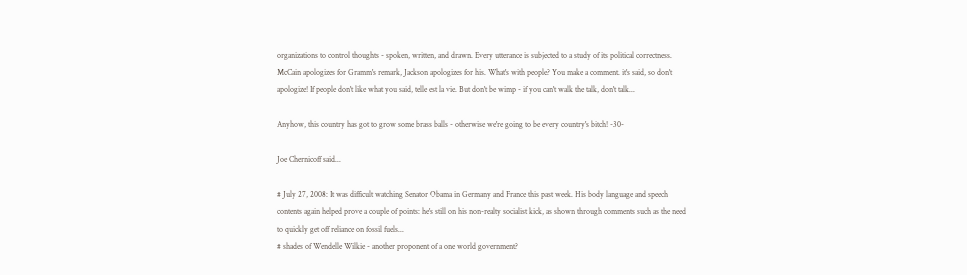organizations to control thoughts - spoken, written, and drawn. Every utterance is subjected to a study of its political correctness. McCain apologizes for Gramm's remark, Jackson apologizes for his. What's with people? You make a comment. it's said, so don't apologize! If people don't like what you said, telle est la vie. But don't be wimp - if you can't walk the talk, don't talk...

Anyhow, this country has got to grow some brass balls - otherwise we're going to be every country's bitch! -30-

Joe Chernicoff said...

# July 27, 2008: It was difficult watching Senator Obama in Germany and France this past week. His body language and speech contents again helped prove a couple of points: he's still on his non-realty socialist kick, as shown through comments such as the need to quickly get off reliance on fossil fuels...
# shades of Wendelle Wilkie - another proponent of a one world government?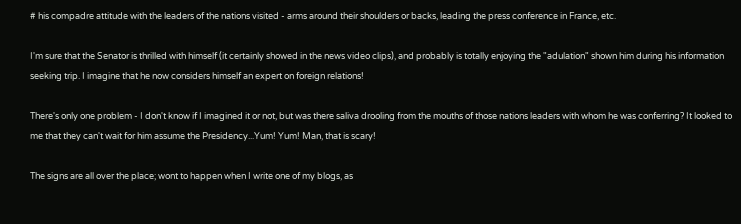# his compadre attitude with the leaders of the nations visited - arms around their shoulders or backs, leading the press conference in France, etc.

I'm sure that the Senator is thrilled with himself (it certainly showed in the news video clips), and probably is totally enjoying the "adulation" shown him during his information seeking trip. I imagine that he now considers himself an expert on foreign relations!

There's only one problem - I don't know if I imagined it or not, but was there saliva drooling from the mouths of those nations leaders with whom he was conferring? It looked to me that they can't wait for him assume the Presidency...Yum! Yum! Man, that is scary!

The signs are all over the place; wont to happen when I write one of my blogs, as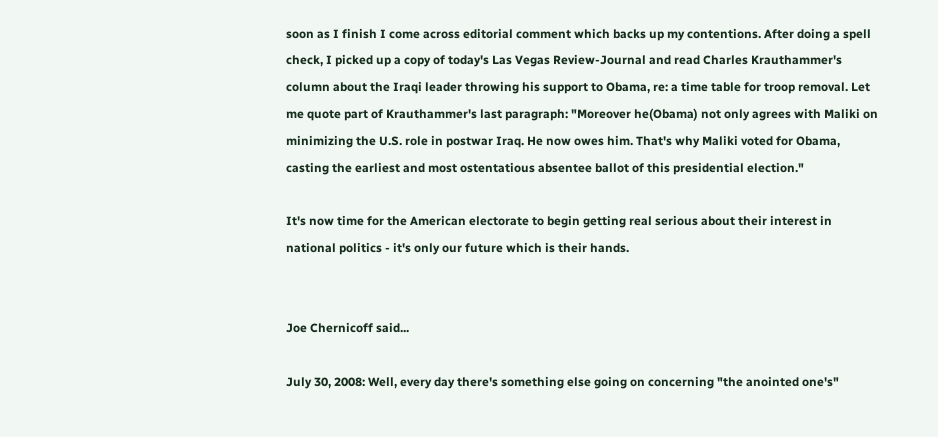soon as I finish I come across editorial comment which backs up my contentions. After doing a spell check, I picked up a copy of today's Las Vegas Review-Journal and read Charles Krauthammer's column about the Iraqi leader throwing his support to Obama, re: a time table for troop removal. Let me quote part of Krauthammer's last paragraph: "Moreover he(Obama) not only agrees with Maliki on minimizing the U.S. role in postwar Iraq. He now owes him. That's why Maliki voted for Obama, casting the earliest and most ostentatious absentee ballot of this presidential election."

It's now time for the American electorate to begin getting real serious about their interest in national politics - it's only our future which is their hands.


Joe Chernicoff said...

July 30, 2008: Well, every day there's something else going on concerning "the anointed one's"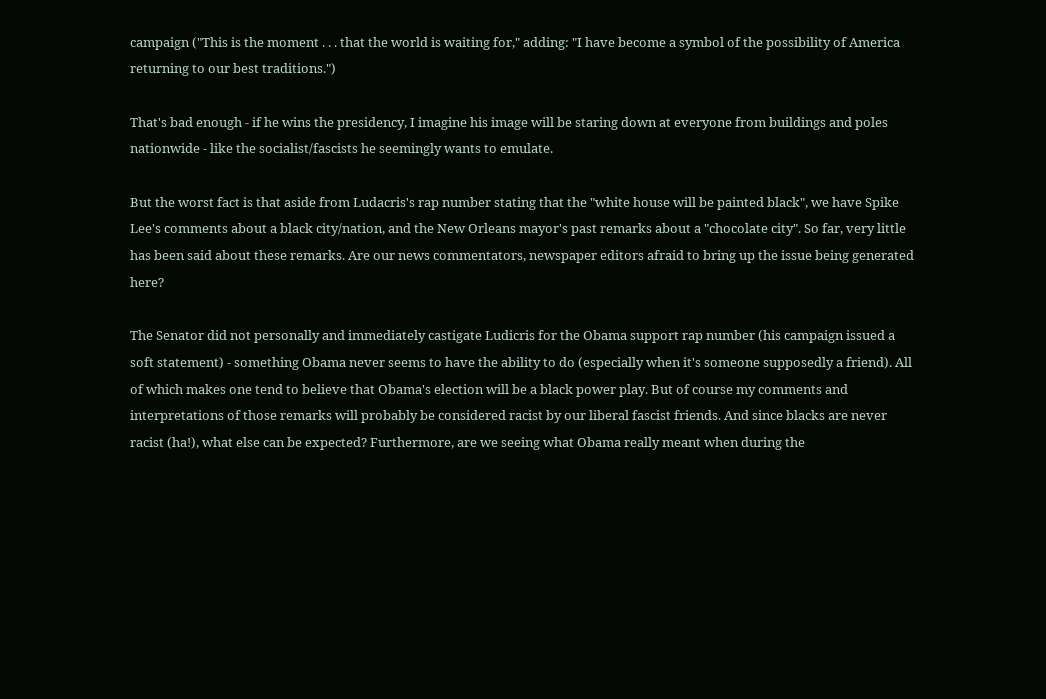campaign ("This is the moment . . . that the world is waiting for," adding: "I have become a symbol of the possibility of America returning to our best traditions.")

That's bad enough - if he wins the presidency, I imagine his image will be staring down at everyone from buildings and poles nationwide - like the socialist/fascists he seemingly wants to emulate.

But the worst fact is that aside from Ludacris's rap number stating that the "white house will be painted black", we have Spike Lee's comments about a black city/nation, and the New Orleans mayor's past remarks about a "chocolate city". So far, very little has been said about these remarks. Are our news commentators, newspaper editors afraid to bring up the issue being generated here?

The Senator did not personally and immediately castigate Ludicris for the Obama support rap number (his campaign issued a soft statement) - something Obama never seems to have the ability to do (especially when it's someone supposedly a friend). All of which makes one tend to believe that Obama's election will be a black power play. But of course my comments and interpretations of those remarks will probably be considered racist by our liberal fascist friends. And since blacks are never racist (ha!), what else can be expected? Furthermore, are we seeing what Obama really meant when during the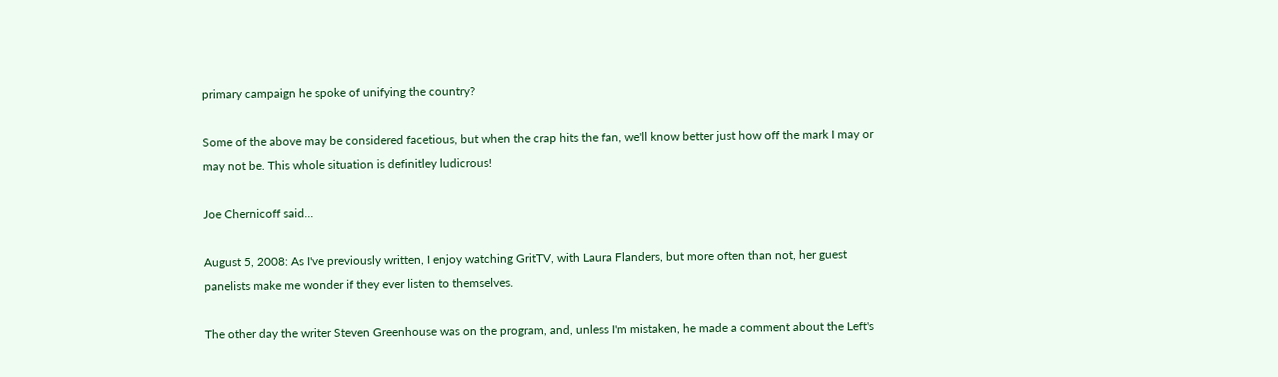primary campaign he spoke of unifying the country?

Some of the above may be considered facetious, but when the crap hits the fan, we'll know better just how off the mark I may or may not be. This whole situation is definitley ludicrous!

Joe Chernicoff said...

August 5, 2008: As I've previously written, I enjoy watching GritTV, with Laura Flanders, but more often than not, her guest panelists make me wonder if they ever listen to themselves.

The other day the writer Steven Greenhouse was on the program, and, unless I'm mistaken, he made a comment about the Left's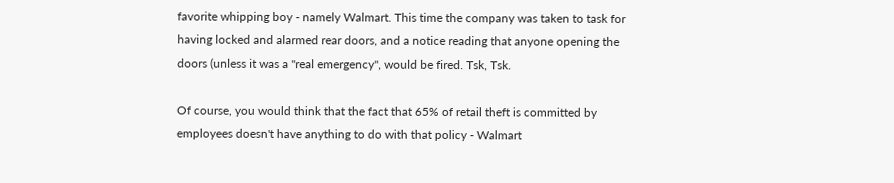favorite whipping boy - namely Walmart. This time the company was taken to task for having locked and alarmed rear doors, and a notice reading that anyone opening the doors (unless it was a "real emergency", would be fired. Tsk, Tsk.

Of course, you would think that the fact that 65% of retail theft is committed by employees doesn't have anything to do with that policy - Walmart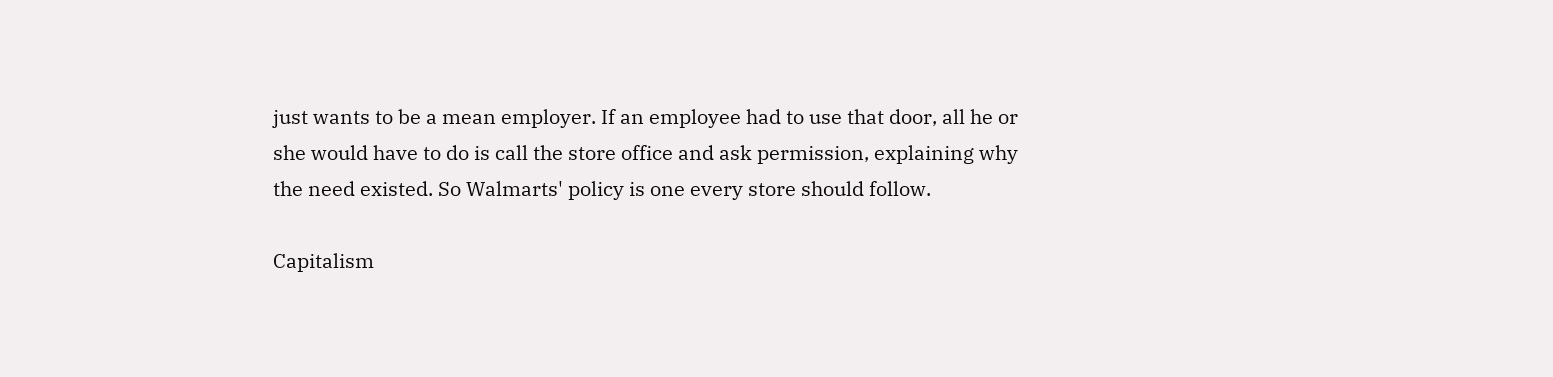just wants to be a mean employer. If an employee had to use that door, all he or she would have to do is call the store office and ask permission, explaining why the need existed. So Walmarts' policy is one every store should follow.

Capitalism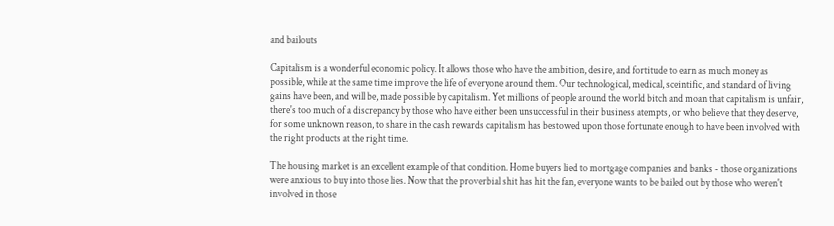and bailouts

Capitalism is a wonderful economic policy. It allows those who have the ambition, desire, and fortitude to earn as much money as possible, while at the same time improve the life of everyone around them. Our technological, medical, sceintific, and standard of living gains have been, and will be, made possible by capitalism. Yet millions of people around the world bitch and moan that capitalism is unfair, there's too much of a discrepancy by those who have either been unsuccessful in their business atempts, or who believe that they deserve, for some unknown reason, to share in the cash rewards capitalism has bestowed upon those fortunate enough to have been involved with the right products at the right time.

The housing market is an excellent example of that condition. Home buyers lied to mortgage companies and banks - those organizations were anxious to buy into those lies. Now that the proverbial shit has hit the fan, everyone wants to be bailed out by those who weren't involved in those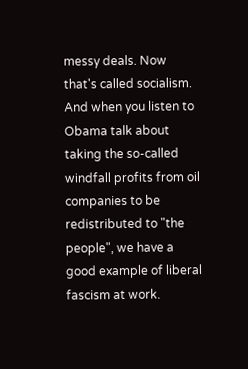messy deals. Now that's called socialism. And when you listen to Obama talk about taking the so-called windfall profits from oil companies to be redistributed to "the people", we have a good example of liberal fascism at work.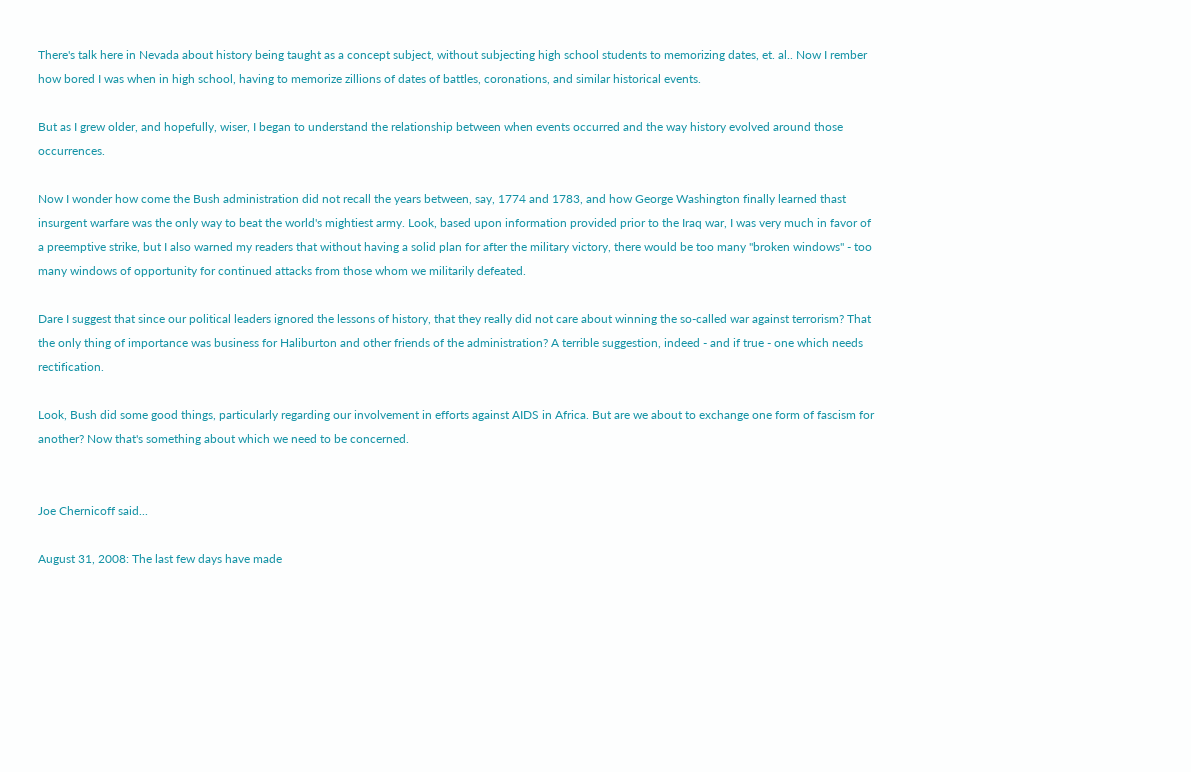There's talk here in Nevada about history being taught as a concept subject, without subjecting high school students to memorizing dates, et. al.. Now I rember how bored I was when in high school, having to memorize zillions of dates of battles, coronations, and similar historical events.

But as I grew older, and hopefully, wiser, I began to understand the relationship between when events occurred and the way history evolved around those occurrences.

Now I wonder how come the Bush administration did not recall the years between, say, 1774 and 1783, and how George Washington finally learned thast insurgent warfare was the only way to beat the world's mightiest army. Look, based upon information provided prior to the Iraq war, I was very much in favor of a preemptive strike, but I also warned my readers that without having a solid plan for after the military victory, there would be too many "broken windows" - too many windows of opportunity for continued attacks from those whom we militarily defeated.

Dare I suggest that since our political leaders ignored the lessons of history, that they really did not care about winning the so-called war against terrorism? That the only thing of importance was business for Haliburton and other friends of the administration? A terrible suggestion, indeed - and if true - one which needs rectification.

Look, Bush did some good things, particularly regarding our involvement in efforts against AIDS in Africa. But are we about to exchange one form of fascism for another? Now that's something about which we need to be concerned.


Joe Chernicoff said...

August 31, 2008: The last few days have made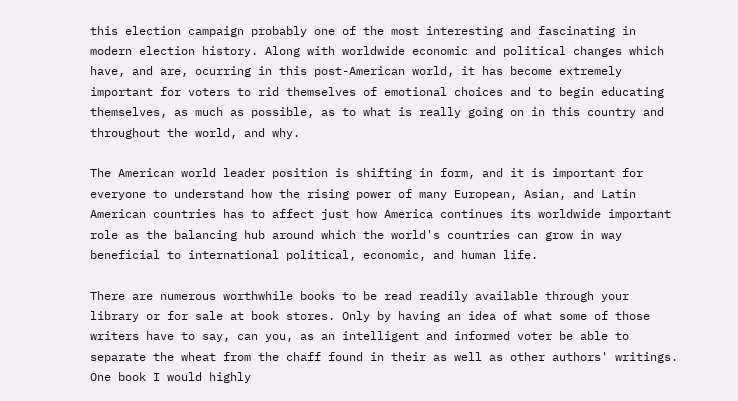this election campaign probably one of the most interesting and fascinating in modern election history. Along with worldwide economic and political changes which have, and are, ocurring in this post-American world, it has become extremely important for voters to rid themselves of emotional choices and to begin educating themselves, as much as possible, as to what is really going on in this country and throughout the world, and why.

The American world leader position is shifting in form, and it is important for everyone to understand how the rising power of many European, Asian, and Latin American countries has to affect just how America continues its worldwide important role as the balancing hub around which the world's countries can grow in way beneficial to international political, economic, and human life.

There are numerous worthwhile books to be read readily available through your library or for sale at book stores. Only by having an idea of what some of those writers have to say, can you, as an intelligent and informed voter be able to separate the wheat from the chaff found in their as well as other authors' writings. One book I would highly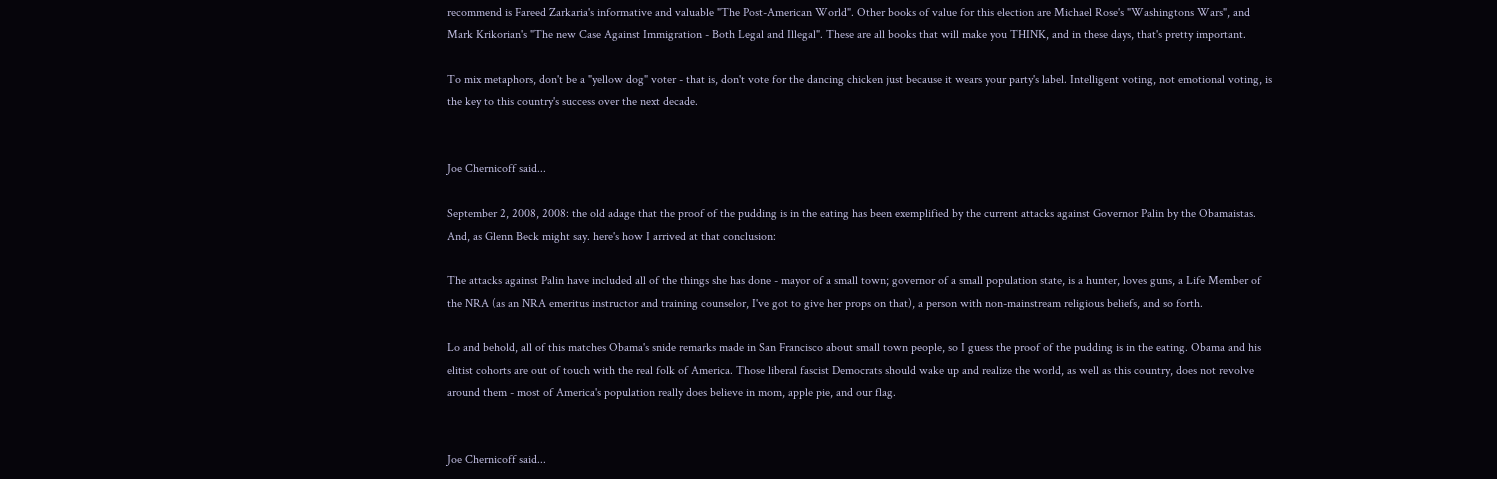recommend is Fareed Zarkaria's informative and valuable "The Post-American World". Other books of value for this election are Michael Rose's "Washingtons Wars", and Mark Krikorian's "The new Case Against Immigration - Both Legal and Illegal". These are all books that will make you THINK, and in these days, that's pretty important.

To mix metaphors, don't be a "yellow dog" voter - that is, don't vote for the dancing chicken just because it wears your party's label. Intelligent voting, not emotional voting, is the key to this country's success over the next decade.


Joe Chernicoff said...

September 2, 2008, 2008: the old adage that the proof of the pudding is in the eating has been exemplified by the current attacks against Governor Palin by the Obamaistas. And, as Glenn Beck might say. here's how I arrived at that conclusion:

The attacks against Palin have included all of the things she has done - mayor of a small town; governor of a small population state, is a hunter, loves guns, a Life Member of the NRA (as an NRA emeritus instructor and training counselor, I've got to give her props on that), a person with non-mainstream religious beliefs, and so forth.

Lo and behold, all of this matches Obama's snide remarks made in San Francisco about small town people, so I guess the proof of the pudding is in the eating. Obama and his elitist cohorts are out of touch with the real folk of America. Those liberal fascist Democrats should wake up and realize the world, as well as this country, does not revolve around them - most of America's population really does believe in mom, apple pie, and our flag.


Joe Chernicoff said...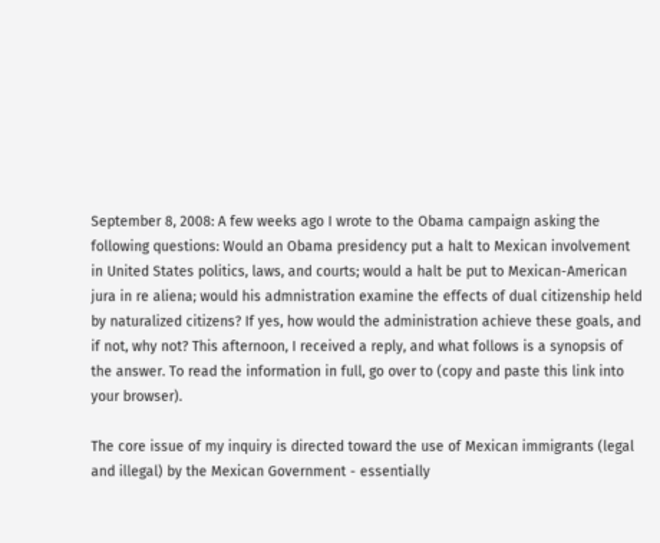September 8, 2008: A few weeks ago I wrote to the Obama campaign asking the following questions: Would an Obama presidency put a halt to Mexican involvement in United States politics, laws, and courts; would a halt be put to Mexican-American jura in re aliena; would his admnistration examine the effects of dual citizenship held by naturalized citizens? If yes, how would the administration achieve these goals, and if not, why not? This afternoon, I received a reply, and what follows is a synopsis of the answer. To read the information in full, go over to (copy and paste this link into your browser).

The core issue of my inquiry is directed toward the use of Mexican immigrants (legal and illegal) by the Mexican Government - essentially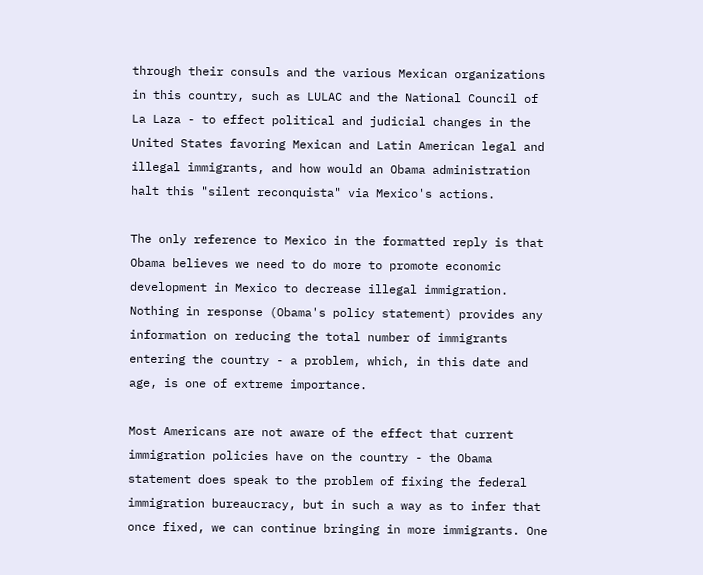through their consuls and the various Mexican organizations in this country, such as LULAC and the National Council of La Laza - to effect political and judicial changes in the United States favoring Mexican and Latin American legal and illegal immigrants, and how would an Obama administration halt this "silent reconquista" via Mexico's actions.

The only reference to Mexico in the formatted reply is that Obama believes we need to do more to promote economic development in Mexico to decrease illegal immigration. Nothing in response (Obama's policy statement) provides any information on reducing the total number of immigrants entering the country - a problem, which, in this date and age, is one of extreme importance.

Most Americans are not aware of the effect that current immigration policies have on the country - the Obama statement does speak to the problem of fixing the federal immigration bureaucracy, but in such a way as to infer that once fixed, we can continue bringing in more immigrants. One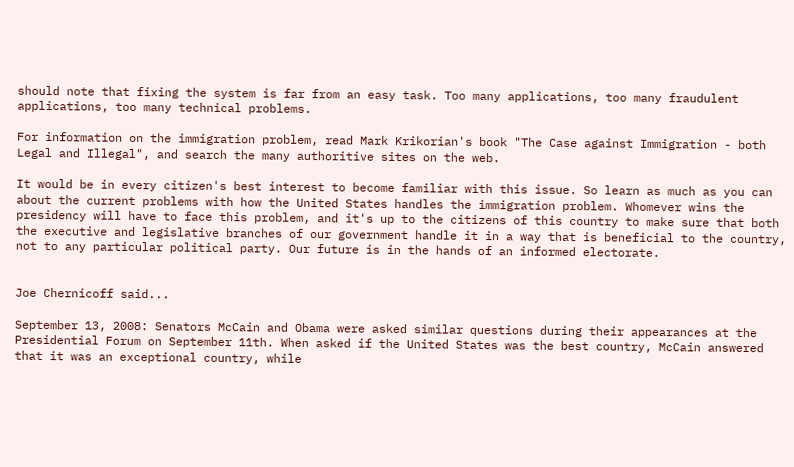should note that fixing the system is far from an easy task. Too many applications, too many fraudulent applications, too many technical problems.

For information on the immigration problem, read Mark Krikorian's book "The Case against Immigration - both Legal and Illegal", and search the many authoritive sites on the web.

It would be in every citizen's best interest to become familiar with this issue. So learn as much as you can about the current problems with how the United States handles the immigration problem. Whomever wins the presidency will have to face this problem, and it's up to the citizens of this country to make sure that both the executive and legislative branches of our government handle it in a way that is beneficial to the country, not to any particular political party. Our future is in the hands of an informed electorate.


Joe Chernicoff said...

September 13, 2008: Senators McCain and Obama were asked similar questions during their appearances at the Presidential Forum on September 11th. When asked if the United States was the best country, McCain answered that it was an exceptional country, while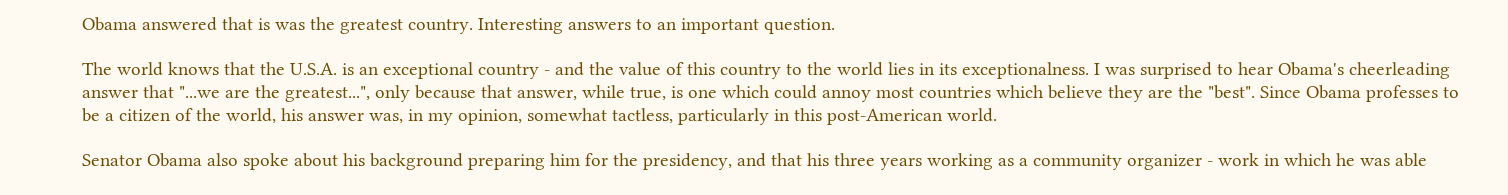Obama answered that is was the greatest country. Interesting answers to an important question.

The world knows that the U.S.A. is an exceptional country - and the value of this country to the world lies in its exceptionalness. I was surprised to hear Obama's cheerleading answer that "...we are the greatest...", only because that answer, while true, is one which could annoy most countries which believe they are the "best". Since Obama professes to be a citizen of the world, his answer was, in my opinion, somewhat tactless, particularly in this post-American world.

Senator Obama also spoke about his background preparing him for the presidency, and that his three years working as a community organizer - work in which he was able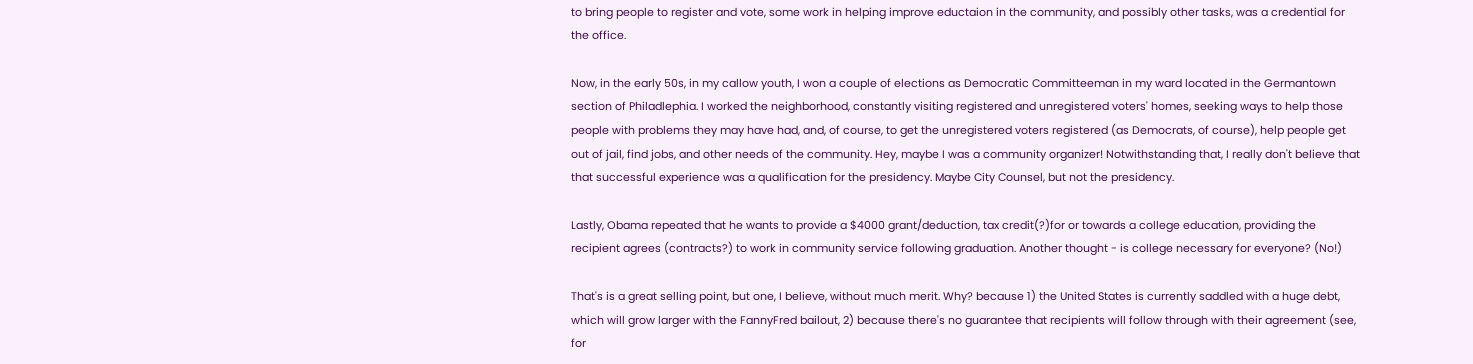to bring people to register and vote, some work in helping improve eductaion in the community, and possibly other tasks, was a credential for the office.

Now, in the early 50s, in my callow youth, I won a couple of elections as Democratic Committeeman in my ward located in the Germantown section of Philadlephia. I worked the neighborhood, constantly visiting registered and unregistered voters' homes, seeking ways to help those people with problems they may have had, and, of course, to get the unregistered voters registered (as Democrats, of course), help people get out of jail, find jobs, and other needs of the community. Hey, maybe I was a community organizer! Notwithstanding that, I really don't believe that that successful experience was a qualification for the presidency. Maybe City Counsel, but not the presidency.

Lastly, Obama repeated that he wants to provide a $4000 grant/deduction, tax credit(?)for or towards a college education, providing the recipient agrees (contracts?) to work in community service following graduation. Another thought - is college necessary for everyone? (No!)

That's is a great selling point, but one, I believe, without much merit. Why? because 1) the United States is currently saddled with a huge debt, which will grow larger with the FannyFred bailout, 2) because there's no guarantee that recipients will follow through with their agreement (see, for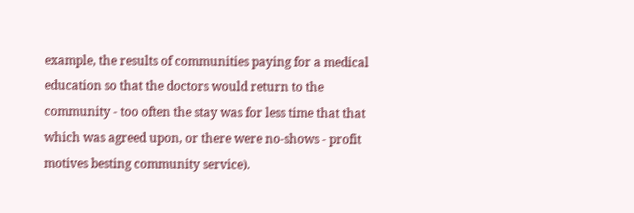example, the results of communities paying for a medical education so that the doctors would return to the community - too often the stay was for less time that that which was agreed upon, or there were no-shows - profit motives besting community service).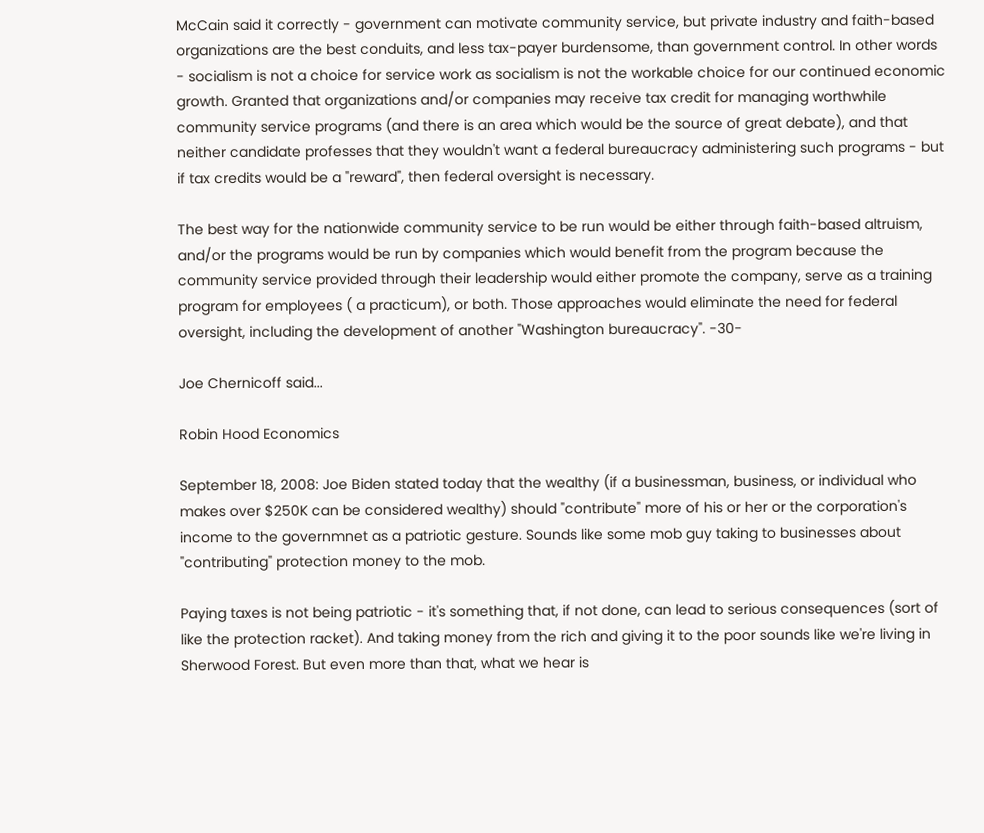McCain said it correctly - government can motivate community service, but private industry and faith-based organizations are the best conduits, and less tax-payer burdensome, than government control. In other words - socialism is not a choice for service work as socialism is not the workable choice for our continued economic growth. Granted that organizations and/or companies may receive tax credit for managing worthwhile community service programs (and there is an area which would be the source of great debate), and that neither candidate professes that they wouldn't want a federal bureaucracy administering such programs - but if tax credits would be a "reward", then federal oversight is necessary.

The best way for the nationwide community service to be run would be either through faith-based altruism, and/or the programs would be run by companies which would benefit from the program because the community service provided through their leadership would either promote the company, serve as a training program for employees ( a practicum), or both. Those approaches would eliminate the need for federal oversight, including the development of another "Washington bureaucracy". -30-

Joe Chernicoff said...

Robin Hood Economics

September 18, 2008: Joe Biden stated today that the wealthy (if a businessman, business, or individual who makes over $250K can be considered wealthy) should "contribute" more of his or her or the corporation's income to the governmnet as a patriotic gesture. Sounds like some mob guy taking to businesses about "contributing" protection money to the mob.

Paying taxes is not being patriotic - it's something that, if not done, can lead to serious consequences (sort of like the protection racket). And taking money from the rich and giving it to the poor sounds like we're living in Sherwood Forest. But even more than that, what we hear is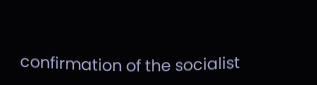confirmation of the socialist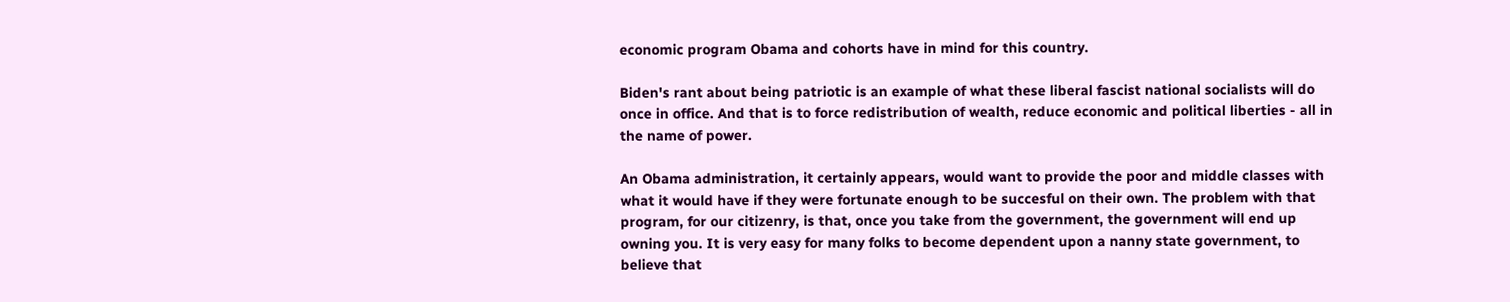economic program Obama and cohorts have in mind for this country.

Biden's rant about being patriotic is an example of what these liberal fascist national socialists will do once in office. And that is to force redistribution of wealth, reduce economic and political liberties - all in the name of power.

An Obama administration, it certainly appears, would want to provide the poor and middle classes with what it would have if they were fortunate enough to be succesful on their own. The problem with that program, for our citizenry, is that, once you take from the government, the government will end up owning you. It is very easy for many folks to become dependent upon a nanny state government, to believe that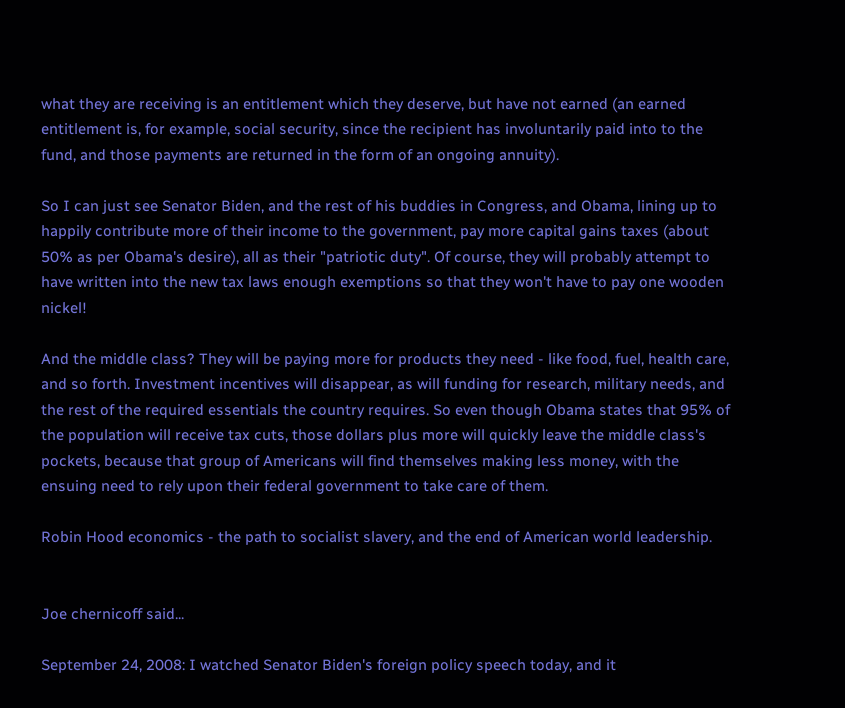what they are receiving is an entitlement which they deserve, but have not earned (an earned entitlement is, for example, social security, since the recipient has involuntarily paid into to the fund, and those payments are returned in the form of an ongoing annuity).

So I can just see Senator Biden, and the rest of his buddies in Congress, and Obama, lining up to happily contribute more of their income to the government, pay more capital gains taxes (about 50% as per Obama's desire), all as their "patriotic duty". Of course, they will probably attempt to have written into the new tax laws enough exemptions so that they won't have to pay one wooden nickel!

And the middle class? They will be paying more for products they need - like food, fuel, health care, and so forth. Investment incentives will disappear, as will funding for research, military needs, and the rest of the required essentials the country requires. So even though Obama states that 95% of the population will receive tax cuts, those dollars plus more will quickly leave the middle class's pockets, because that group of Americans will find themselves making less money, with the ensuing need to rely upon their federal government to take care of them.

Robin Hood economics - the path to socialist slavery, and the end of American world leadership.


Joe chernicoff said...

September 24, 2008: I watched Senator Biden's foreign policy speech today, and it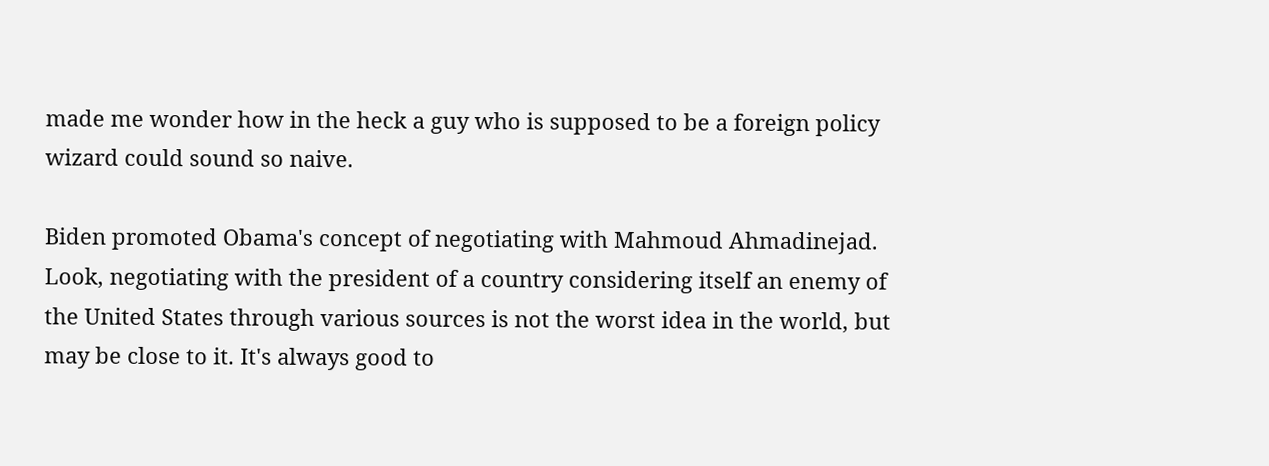made me wonder how in the heck a guy who is supposed to be a foreign policy wizard could sound so naive.

Biden promoted Obama's concept of negotiating with Mahmoud Ahmadinejad. Look, negotiating with the president of a country considering itself an enemy of the United States through various sources is not the worst idea in the world, but may be close to it. It's always good to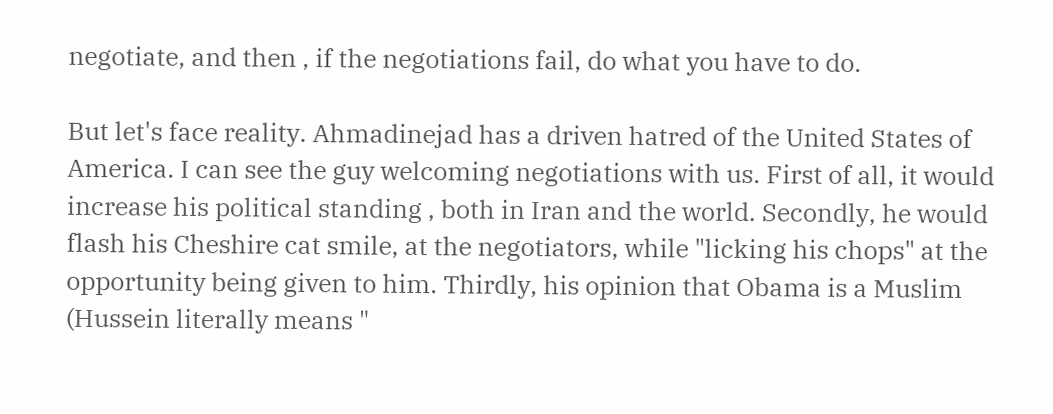negotiate, and then , if the negotiations fail, do what you have to do.

But let's face reality. Ahmadinejad has a driven hatred of the United States of America. I can see the guy welcoming negotiations with us. First of all, it would increase his political standing , both in Iran and the world. Secondly, he would flash his Cheshire cat smile, at the negotiators, while "licking his chops" at the opportunity being given to him. Thirdly, his opinion that Obama is a Muslim (Hussein literally means "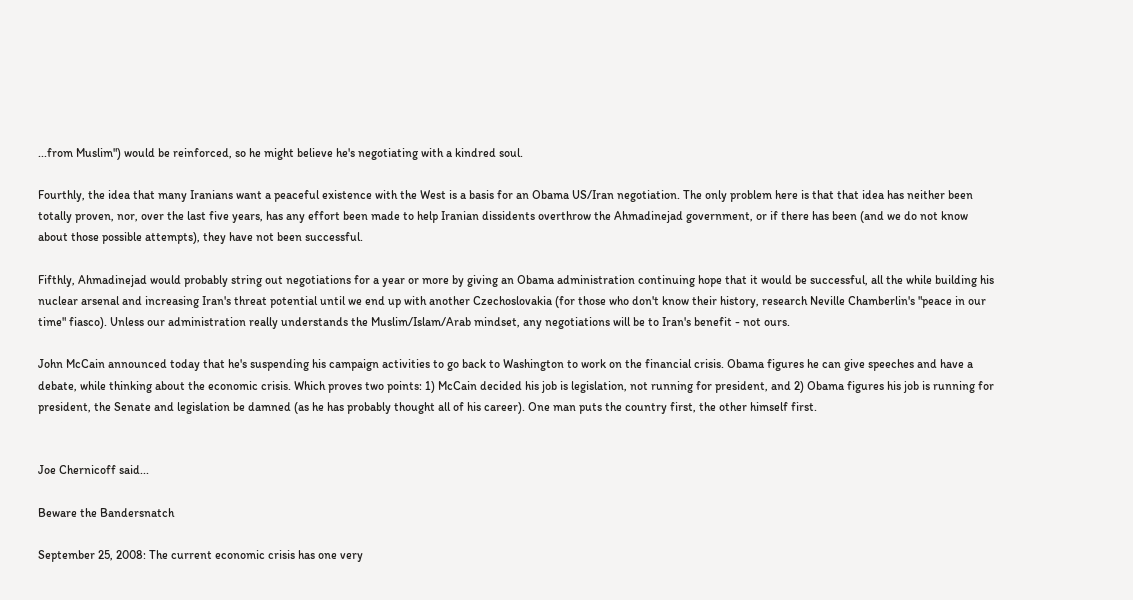...from Muslim") would be reinforced, so he might believe he's negotiating with a kindred soul.

Fourthly, the idea that many Iranians want a peaceful existence with the West is a basis for an Obama US/Iran negotiation. The only problem here is that that idea has neither been totally proven, nor, over the last five years, has any effort been made to help Iranian dissidents overthrow the Ahmadinejad government, or if there has been (and we do not know about those possible attempts), they have not been successful.

Fifthly, Ahmadinejad would probably string out negotiations for a year or more by giving an Obama administration continuing hope that it would be successful, all the while building his nuclear arsenal and increasing Iran's threat potential until we end up with another Czechoslovakia (for those who don't know their history, research Neville Chamberlin's "peace in our time" fiasco). Unless our administration really understands the Muslim/Islam/Arab mindset, any negotiations will be to Iran's benefit - not ours.

John McCain announced today that he's suspending his campaign activities to go back to Washington to work on the financial crisis. Obama figures he can give speeches and have a debate, while thinking about the economic crisis. Which proves two points: 1) McCain decided his job is legislation, not running for president, and 2) Obama figures his job is running for president, the Senate and legislation be damned (as he has probably thought all of his career). One man puts the country first, the other himself first.


Joe Chernicoff said...

Beware the Bandersnatch

September 25, 2008: The current economic crisis has one very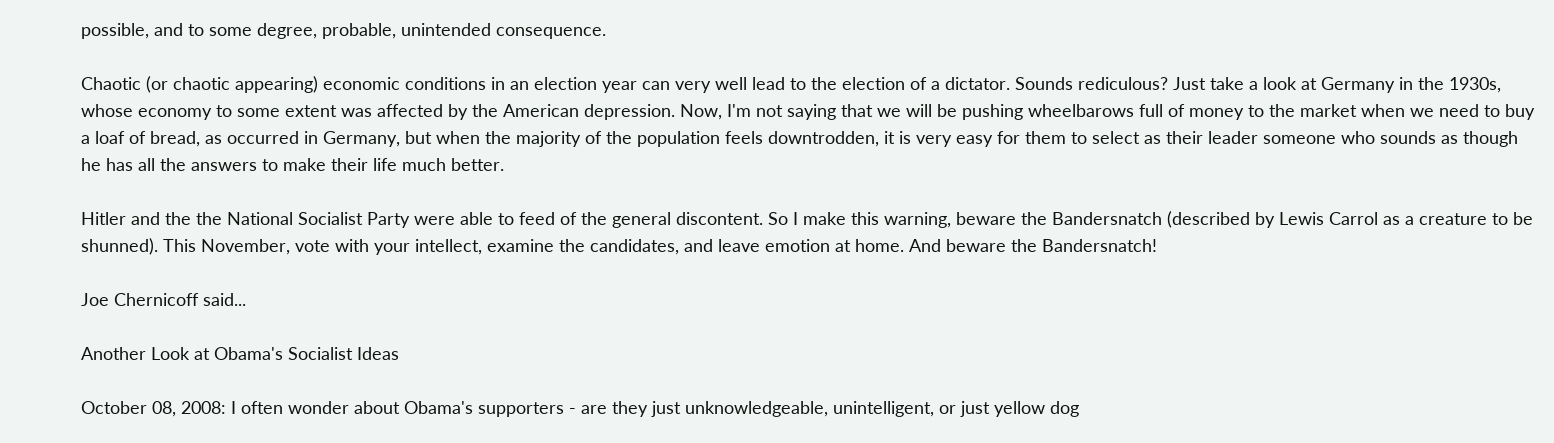possible, and to some degree, probable, unintended consequence.

Chaotic (or chaotic appearing) economic conditions in an election year can very well lead to the election of a dictator. Sounds rediculous? Just take a look at Germany in the 1930s, whose economy to some extent was affected by the American depression. Now, I'm not saying that we will be pushing wheelbarows full of money to the market when we need to buy a loaf of bread, as occurred in Germany, but when the majority of the population feels downtrodden, it is very easy for them to select as their leader someone who sounds as though he has all the answers to make their life much better.

Hitler and the the National Socialist Party were able to feed of the general discontent. So I make this warning, beware the Bandersnatch (described by Lewis Carrol as a creature to be shunned). This November, vote with your intellect, examine the candidates, and leave emotion at home. And beware the Bandersnatch!

Joe Chernicoff said...

Another Look at Obama's Socialist Ideas

October 08, 2008: I often wonder about Obama's supporters - are they just unknowledgeable, unintelligent, or just yellow dog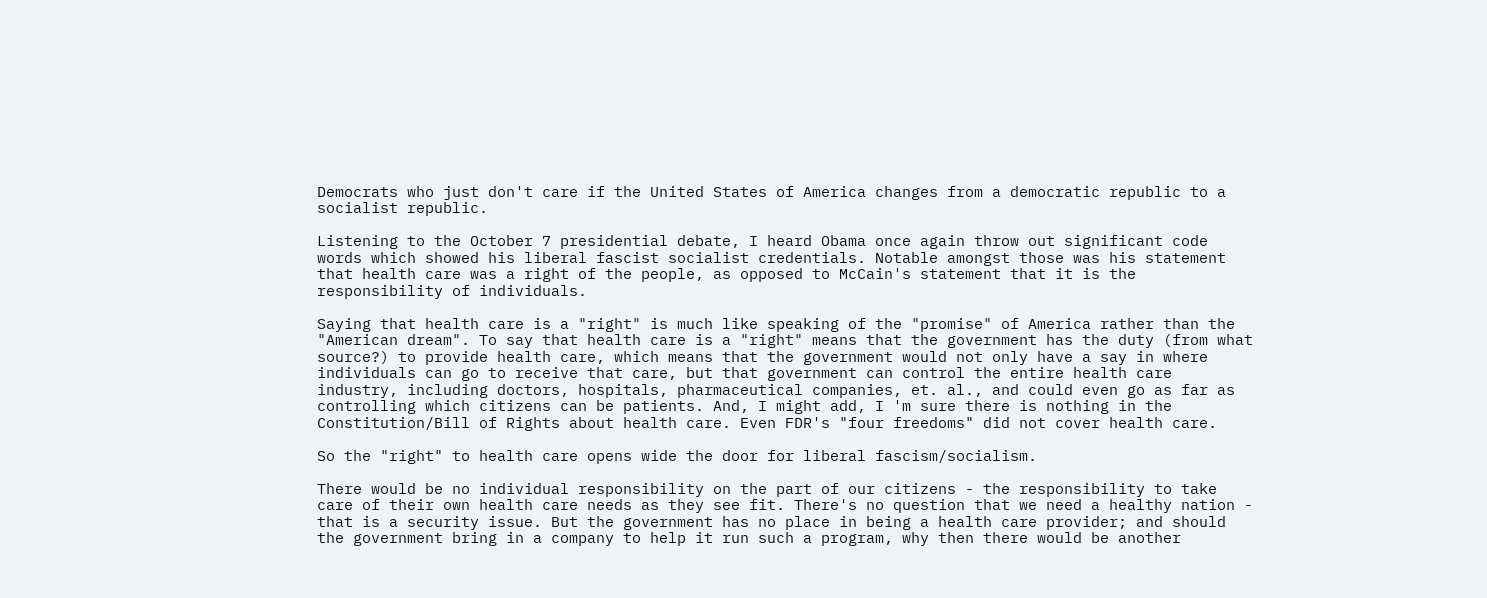Democrats who just don't care if the United States of America changes from a democratic republic to a socialist republic.

Listening to the October 7 presidential debate, I heard Obama once again throw out significant code words which showed his liberal fascist socialist credentials. Notable amongst those was his statement that health care was a right of the people, as opposed to McCain's statement that it is the responsibility of individuals.

Saying that health care is a "right" is much like speaking of the "promise" of America rather than the "American dream". To say that health care is a "right" means that the government has the duty (from what source?) to provide health care, which means that the government would not only have a say in where individuals can go to receive that care, but that government can control the entire health care industry, including doctors, hospitals, pharmaceutical companies, et. al., and could even go as far as controlling which citizens can be patients. And, I might add, I 'm sure there is nothing in the Constitution/Bill of Rights about health care. Even FDR's "four freedoms" did not cover health care.

So the "right" to health care opens wide the door for liberal fascism/socialism.

There would be no individual responsibility on the part of our citizens - the responsibility to take care of their own health care needs as they see fit. There's no question that we need a healthy nation - that is a security issue. But the government has no place in being a health care provider; and should the government bring in a company to help it run such a program, why then there would be another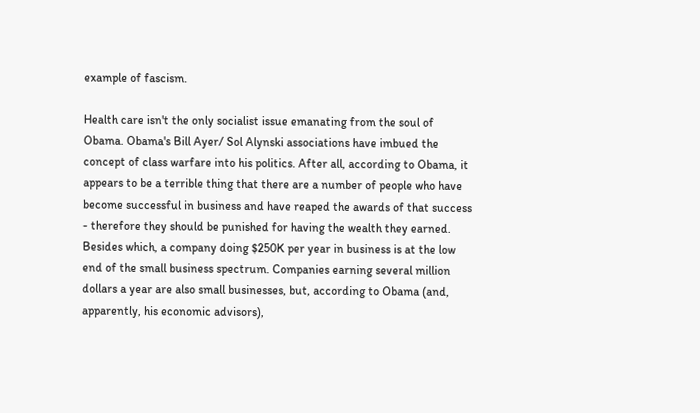example of fascism.

Health care isn't the only socialist issue emanating from the soul of Obama. Obama's Bill Ayer/ Sol Alynski associations have imbued the concept of class warfare into his politics. After all, according to Obama, it appears to be a terrible thing that there are a number of people who have become successful in business and have reaped the awards of that success - therefore they should be punished for having the wealth they earned. Besides which, a company doing $250K per year in business is at the low end of the small business spectrum. Companies earning several million dollars a year are also small businesses, but, according to Obama (and, apparently, his economic advisors),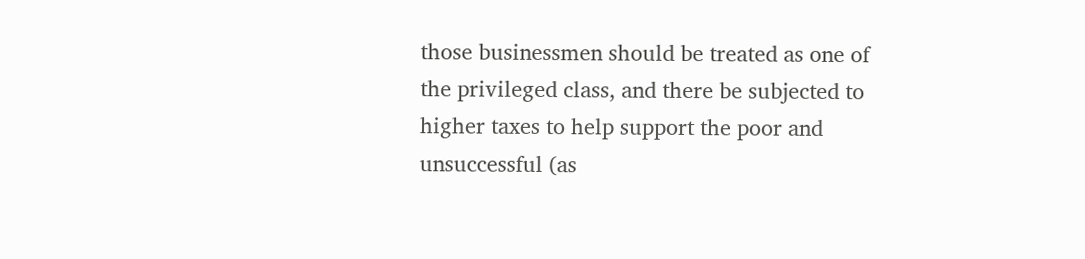those businessmen should be treated as one of the privileged class, and there be subjected to higher taxes to help support the poor and unsuccessful (as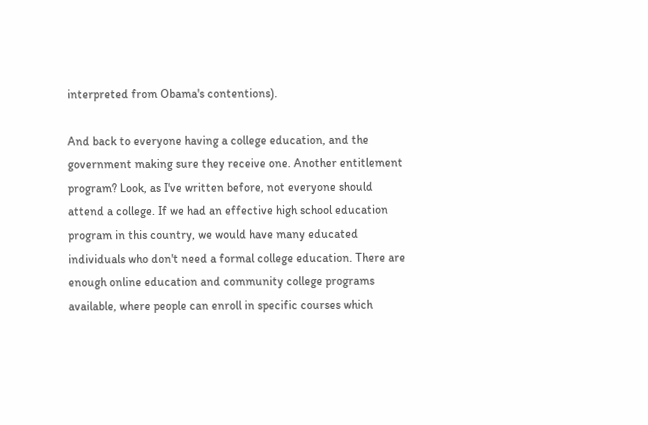interpreted from Obama's contentions).

And back to everyone having a college education, and the government making sure they receive one. Another entitlement program? Look, as I've written before, not everyone should attend a college. If we had an effective high school education program in this country, we would have many educated individuals who don't need a formal college education. There are enough online education and community college programs available, where people can enroll in specific courses which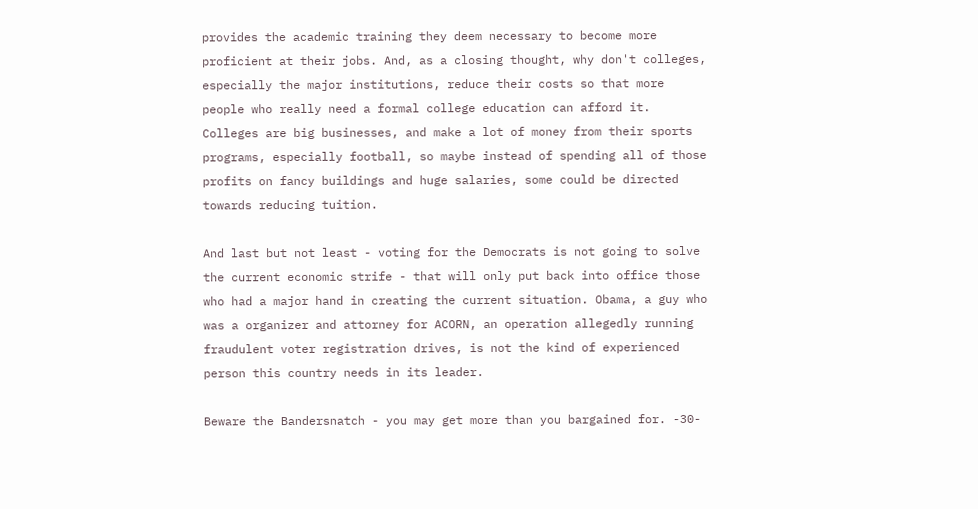provides the academic training they deem necessary to become more proficient at their jobs. And, as a closing thought, why don't colleges, especially the major institutions, reduce their costs so that more people who really need a formal college education can afford it. Colleges are big businesses, and make a lot of money from their sports programs, especially football, so maybe instead of spending all of those profits on fancy buildings and huge salaries, some could be directed towards reducing tuition.

And last but not least - voting for the Democrats is not going to solve the current economic strife - that will only put back into office those who had a major hand in creating the current situation. Obama, a guy who was a organizer and attorney for ACORN, an operation allegedly running fraudulent voter registration drives, is not the kind of experienced person this country needs in its leader.

Beware the Bandersnatch - you may get more than you bargained for. -30-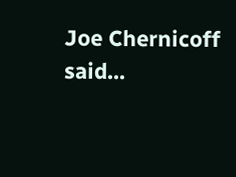Joe Chernicoff said...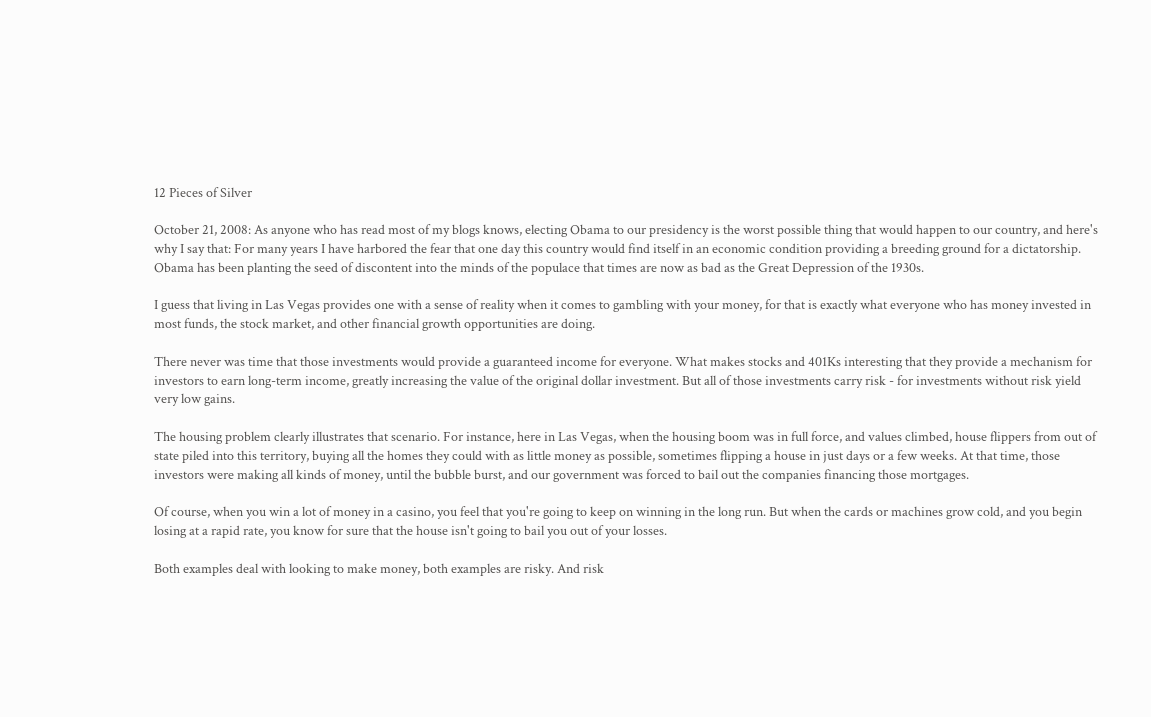12 Pieces of Silver

October 21, 2008: As anyone who has read most of my blogs knows, electing Obama to our presidency is the worst possible thing that would happen to our country, and here's why I say that: For many years I have harbored the fear that one day this country would find itself in an economic condition providing a breeding ground for a dictatorship. Obama has been planting the seed of discontent into the minds of the populace that times are now as bad as the Great Depression of the 1930s.

I guess that living in Las Vegas provides one with a sense of reality when it comes to gambling with your money, for that is exactly what everyone who has money invested in most funds, the stock market, and other financial growth opportunities are doing.

There never was time that those investments would provide a guaranteed income for everyone. What makes stocks and 401Ks interesting that they provide a mechanism for investors to earn long-term income, greatly increasing the value of the original dollar investment. But all of those investments carry risk - for investments without risk yield very low gains.

The housing problem clearly illustrates that scenario. For instance, here in Las Vegas, when the housing boom was in full force, and values climbed, house flippers from out of state piled into this territory, buying all the homes they could with as little money as possible, sometimes flipping a house in just days or a few weeks. At that time, those investors were making all kinds of money, until the bubble burst, and our government was forced to bail out the companies financing those mortgages.

Of course, when you win a lot of money in a casino, you feel that you're going to keep on winning in the long run. But when the cards or machines grow cold, and you begin losing at a rapid rate, you know for sure that the house isn't going to bail you out of your losses.

Both examples deal with looking to make money, both examples are risky. And risk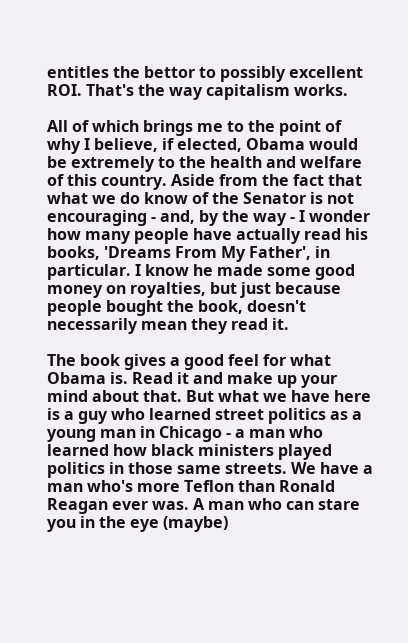entitles the bettor to possibly excellent ROI. That's the way capitalism works.

All of which brings me to the point of why I believe, if elected, Obama would be extremely to the health and welfare of this country. Aside from the fact that what we do know of the Senator is not encouraging - and, by the way - I wonder how many people have actually read his books, 'Dreams From My Father', in particular. I know he made some good money on royalties, but just because people bought the book, doesn't necessarily mean they read it.

The book gives a good feel for what Obama is. Read it and make up your mind about that. But what we have here is a guy who learned street politics as a young man in Chicago - a man who learned how black ministers played politics in those same streets. We have a man who's more Teflon than Ronald Reagan ever was. A man who can stare you in the eye (maybe)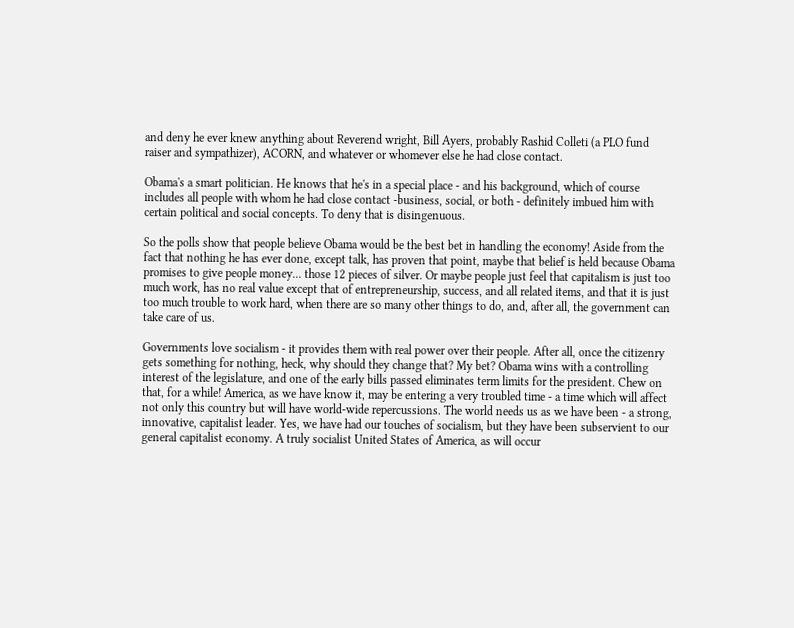and deny he ever knew anything about Reverend wright, Bill Ayers, probably Rashid Colleti (a PLO fund raiser and sympathizer), ACORN, and whatever or whomever else he had close contact.

Obama's a smart politician. He knows that he's in a special place - and his background, which of course includes all people with whom he had close contact -business, social, or both - definitely imbued him with certain political and social concepts. To deny that is disingenuous.

So the polls show that people believe Obama would be the best bet in handling the economy! Aside from the fact that nothing he has ever done, except talk, has proven that point, maybe that belief is held because Obama promises to give people money... those 12 pieces of silver. Or maybe people just feel that capitalism is just too much work, has no real value except that of entrepreneurship, success, and all related items, and that it is just too much trouble to work hard, when there are so many other things to do, and, after all, the government can take care of us.

Governments love socialism - it provides them with real power over their people. After all, once the citizenry gets something for nothing, heck, why should they change that? My bet? Obama wins with a controlling interest of the legislature, and one of the early bills passed eliminates term limits for the president. Chew on that, for a while! America, as we have know it, may be entering a very troubled time - a time which will affect not only this country but will have world-wide repercussions. The world needs us as we have been - a strong, innovative, capitalist leader. Yes, we have had our touches of socialism, but they have been subservient to our general capitalist economy. A truly socialist United States of America, as will occur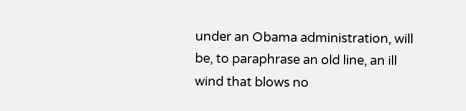under an Obama administration, will be, to paraphrase an old line, an ill wind that blows no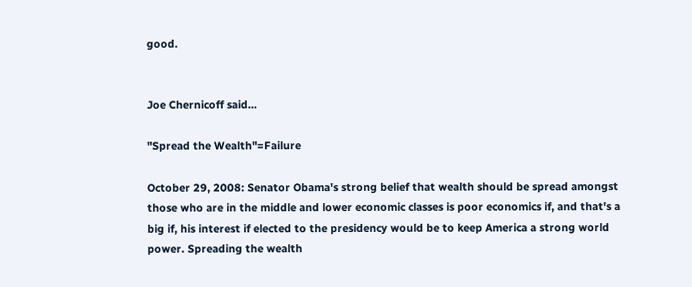good.


Joe Chernicoff said...

"Spread the Wealth"=Failure

October 29, 2008: Senator Obama's strong belief that wealth should be spread amongst those who are in the middle and lower economic classes is poor economics if, and that's a big if, his interest if elected to the presidency would be to keep America a strong world power. Spreading the wealth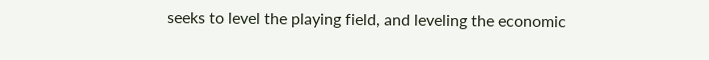seeks to level the playing field, and leveling the economic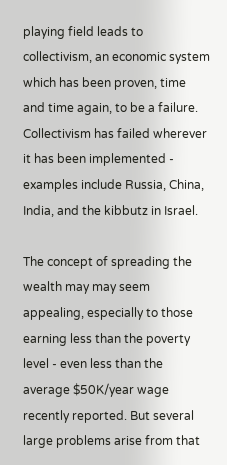playing field leads to collectivism, an economic system which has been proven, time and time again, to be a failure. Collectivism has failed wherever it has been implemented - examples include Russia, China, India, and the kibbutz in Israel.

The concept of spreading the wealth may may seem appealing, especially to those earning less than the poverty level - even less than the average $50K/year wage recently reported. But several large problems arise from that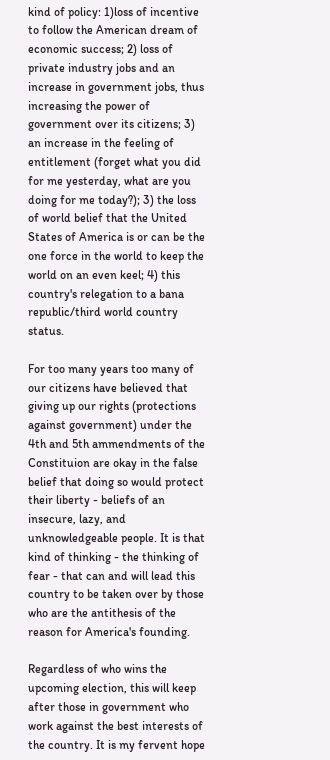kind of policy: 1)loss of incentive to follow the American dream of economic success; 2) loss of private industry jobs and an increase in government jobs, thus increasing the power of government over its citizens; 3) an increase in the feeling of entitlement (forget what you did for me yesterday, what are you doing for me today?); 3) the loss of world belief that the United States of America is or can be the one force in the world to keep the world on an even keel; 4) this country's relegation to a bana republic/third world country status.

For too many years too many of our citizens have believed that giving up our rights (protections against government) under the 4th and 5th ammendments of the Constituion are okay in the false belief that doing so would protect their liberty - beliefs of an insecure, lazy, and unknowledgeable people. It is that kind of thinking - the thinking of fear - that can and will lead this country to be taken over by those who are the antithesis of the reason for America's founding.

Regardless of who wins the upcoming election, this will keep after those in government who work against the best interests of the country. It is my fervent hope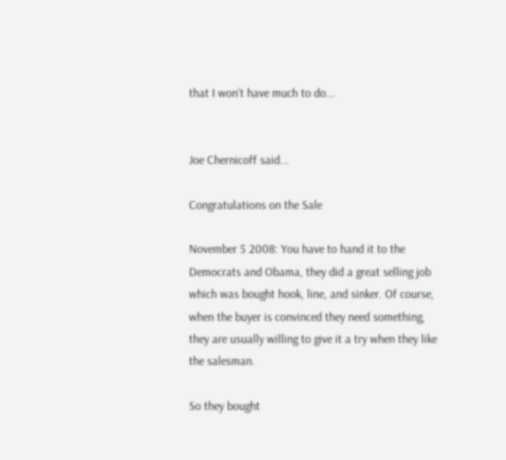that I won't have much to do...


Joe Chernicoff said...

Congratulations on the Sale

November 5 2008: You have to hand it to the Democrats and Obama, they did a great selling job which was bought hook, line, and sinker. Of course, when the buyer is convinced they need something, they are usually willing to give it a try when they like the salesman.

So they bought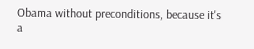Obama without preconditions, because it's a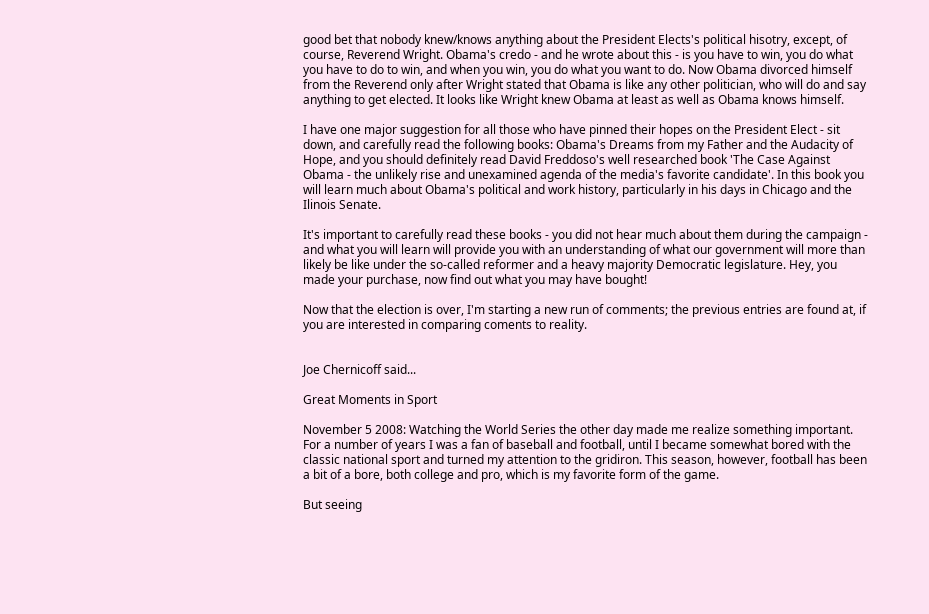good bet that nobody knew/knows anything about the President Elects's political hisotry, except, of course, Reverend Wright. Obama's credo - and he wrote about this - is you have to win, you do what you have to do to win, and when you win, you do what you want to do. Now Obama divorced himself from the Reverend only after Wright stated that Obama is like any other politician, who will do and say anything to get elected. It looks like Wright knew Obama at least as well as Obama knows himself.

I have one major suggestion for all those who have pinned their hopes on the President Elect - sit down, and carefully read the following books: Obama's Dreams from my Father and the Audacity of Hope, and you should definitely read David Freddoso's well researched book 'The Case Against Obama - the unlikely rise and unexamined agenda of the media's favorite candidate'. In this book you will learn much about Obama's political and work history, particularly in his days in Chicago and the Ilinois Senate.

It's important to carefully read these books - you did not hear much about them during the campaign - and what you will learn will provide you with an understanding of what our government will more than likely be like under the so-called reformer and a heavy majority Democratic legislature. Hey, you made your purchase, now find out what you may have bought!

Now that the election is over, I'm starting a new run of comments; the previous entries are found at, if you are interested in comparing coments to reality.


Joe Chernicoff said...

Great Moments in Sport

November 5 2008: Watching the World Series the other day made me realize something important. For a number of years I was a fan of baseball and football, until I became somewhat bored with the classic national sport and turned my attention to the gridiron. This season, however, football has been a bit of a bore, both college and pro, which is my favorite form of the game.

But seeing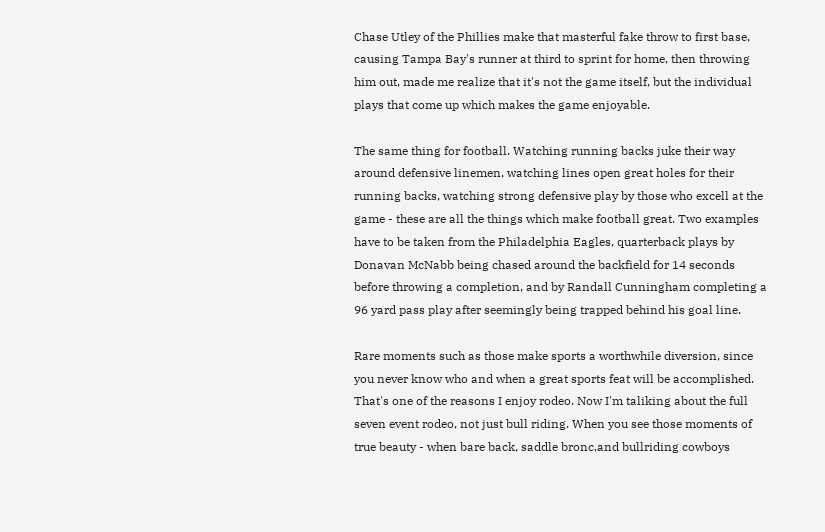Chase Utley of the Phillies make that masterful fake throw to first base, causing Tampa Bay's runner at third to sprint for home, then throwing him out, made me realize that it's not the game itself, but the individual plays that come up which makes the game enjoyable.

The same thing for football. Watching running backs juke their way around defensive linemen, watching lines open great holes for their running backs, watching strong defensive play by those who excell at the game - these are all the things which make football great. Two examples have to be taken from the Philadelphia Eagles, quarterback plays by Donavan McNabb being chased around the backfield for 14 seconds before throwing a completion, and by Randall Cunningham completing a 96 yard pass play after seemingly being trapped behind his goal line.

Rare moments such as those make sports a worthwhile diversion, since you never know who and when a great sports feat will be accomplished. That's one of the reasons I enjoy rodeo. Now I'm taliking about the full seven event rodeo, not just bull riding. When you see those moments of true beauty - when bare back, saddle bronc,and bullriding cowboys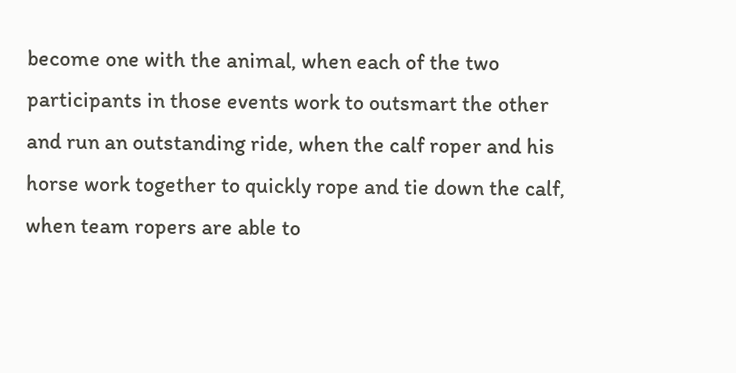become one with the animal, when each of the two participants in those events work to outsmart the other and run an outstanding ride, when the calf roper and his horse work together to quickly rope and tie down the calf, when team ropers are able to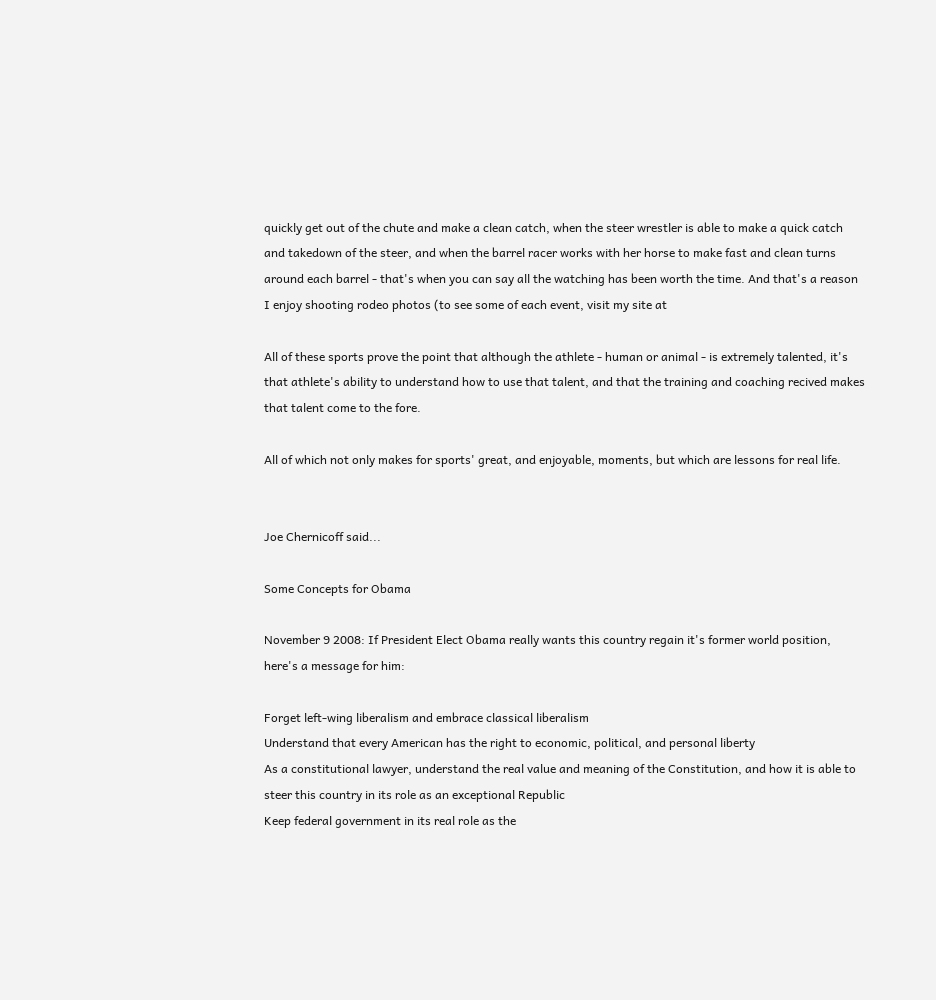quickly get out of the chute and make a clean catch, when the steer wrestler is able to make a quick catch and takedown of the steer, and when the barrel racer works with her horse to make fast and clean turns around each barrel - that's when you can say all the watching has been worth the time. And that's a reason I enjoy shooting rodeo photos (to see some of each event, visit my site at

All of these sports prove the point that although the athlete - human or animal - is extremely talented, it's that athlete's ability to understand how to use that talent, and that the training and coaching recived makes that talent come to the fore.

All of which not only makes for sports' great, and enjoyable, moments, but which are lessons for real life.


Joe Chernicoff said...

Some Concepts for Obama

November 9 2008: If President Elect Obama really wants this country regain it's former world position, here's a message for him:

Forget left-wing liberalism and embrace classical liberalism
Understand that every American has the right to economic, political, and personal liberty
As a constitutional lawyer, understand the real value and meaning of the Constitution, and how it is able to steer this country in its role as an exceptional Republic
Keep federal government in its real role as the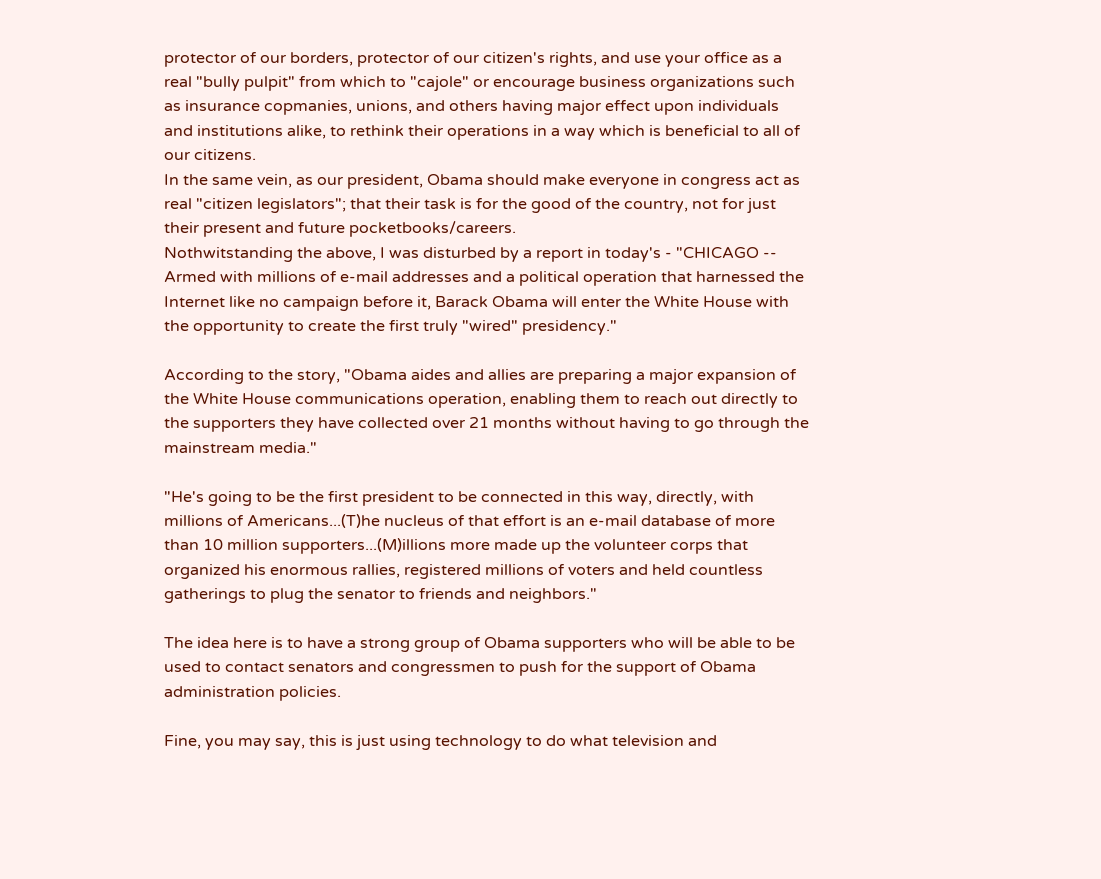protector of our borders, protector of our citizen's rights, and use your office as a real "bully pulpit" from which to "cajole" or encourage business organizations such as insurance copmanies, unions, and others having major effect upon individuals and institutions alike, to rethink their operations in a way which is beneficial to all of our citizens.
In the same vein, as our president, Obama should make everyone in congress act as real "citizen legislators"; that their task is for the good of the country, not for just their present and future pocketbooks/careers.
Nothwitstanding the above, I was disturbed by a report in today's - "CHICAGO -- Armed with millions of e-mail addresses and a political operation that harnessed the Internet like no campaign before it, Barack Obama will enter the White House with the opportunity to create the first truly "wired" presidency."

According to the story, "Obama aides and allies are preparing a major expansion of the White House communications operation, enabling them to reach out directly to the supporters they have collected over 21 months without having to go through the mainstream media."

"He's going to be the first president to be connected in this way, directly, with millions of Americans...(T)he nucleus of that effort is an e-mail database of more than 10 million supporters...(M)illions more made up the volunteer corps that organized his enormous rallies, registered millions of voters and held countless gatherings to plug the senator to friends and neighbors."

The idea here is to have a strong group of Obama supporters who will be able to be used to contact senators and congressmen to push for the support of Obama administration policies.

Fine, you may say, this is just using technology to do what television and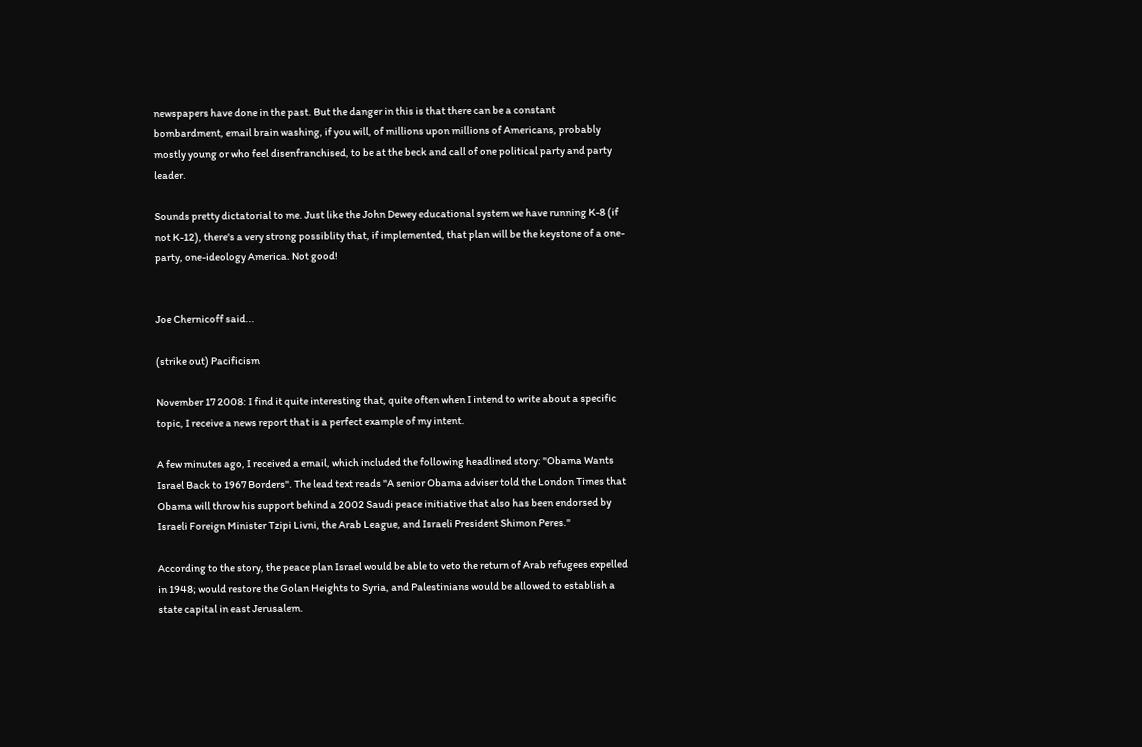newspapers have done in the past. But the danger in this is that there can be a constant bombardment, email brain washing, if you will, of millions upon millions of Americans, probably mostly young or who feel disenfranchised, to be at the beck and call of one political party and party leader.

Sounds pretty dictatorial to me. Just like the John Dewey educational system we have running K-8 (if not K-12), there's a very strong possiblity that, if implemented, that plan will be the keystone of a one-party, one-ideology America. Not good!


Joe Chernicoff said...

(strike out) Pacificism

November 17 2008: I find it quite interesting that, quite often when I intend to write about a specific topic, I receive a news report that is a perfect example of my intent.

A few minutes ago, I received a email, which included the following headlined story: "Obama Wants Israel Back to 1967 Borders". The lead text reads "A senior Obama adviser told the London Times that Obama will throw his support behind a 2002 Saudi peace initiative that also has been endorsed by Israeli Foreign Minister Tzipi Livni, the Arab League, and Israeli President Shimon Peres."

According to the story, the peace plan Israel would be able to veto the return of Arab refugees expelled in 1948; would restore the Golan Heights to Syria, and Palestinians would be allowed to establish a state capital in east Jerusalem.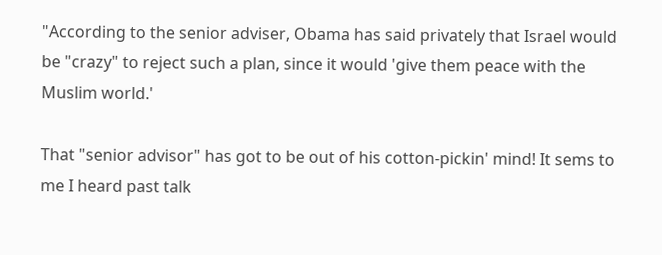"According to the senior adviser, Obama has said privately that Israel would be "crazy" to reject such a plan, since it would 'give them peace with the Muslim world.'

That "senior advisor" has got to be out of his cotton-pickin' mind! It sems to me I heard past talk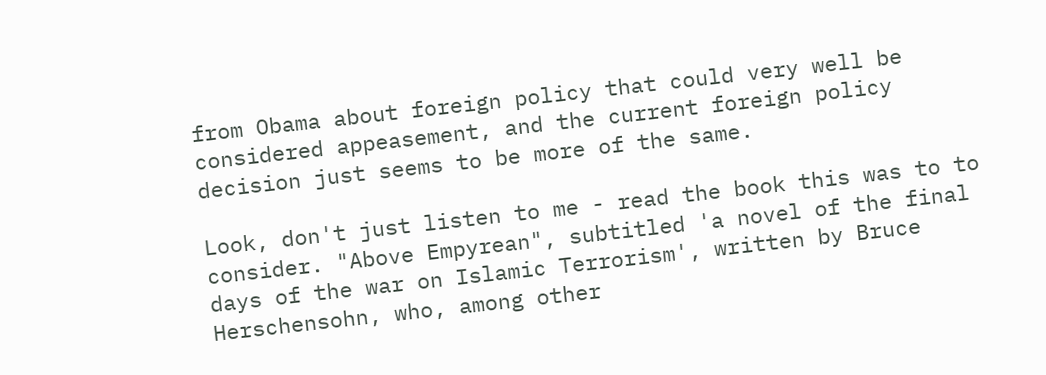from Obama about foreign policy that could very well be considered appeasement, and the current foreign policy decision just seems to be more of the same.

Look, don't just listen to me - read the book this was to to consider. "Above Empyrean", subtitled 'a novel of the final days of the war on Islamic Terrorism', written by Bruce Herschensohn, who, among other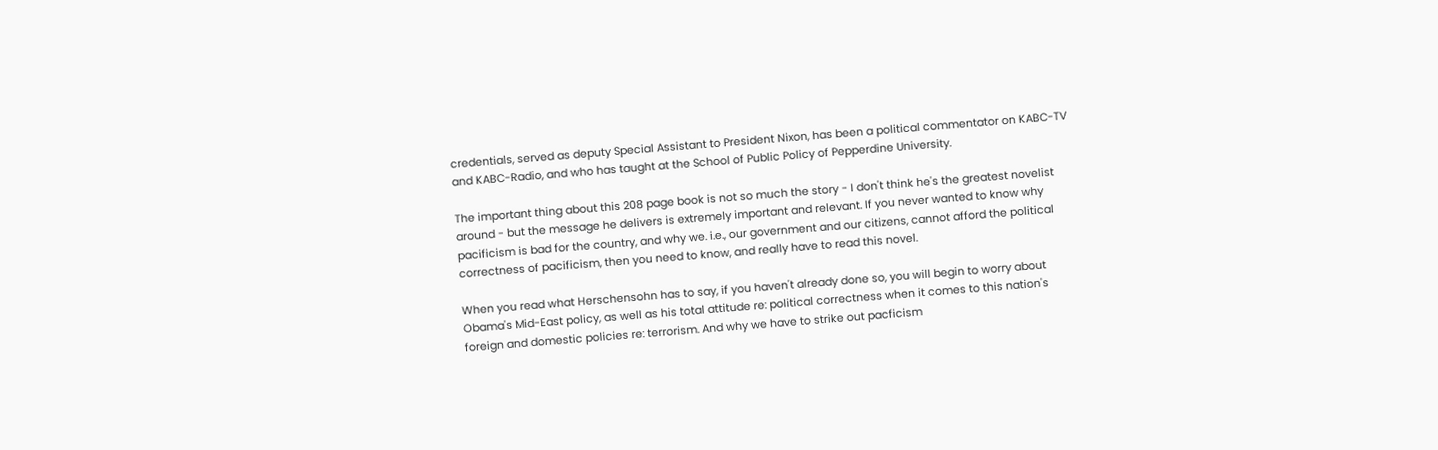credentials, served as deputy Special Assistant to President Nixon, has been a political commentator on KABC-TV and KABC-Radio, and who has taught at the School of Public Policy of Pepperdine University.

The important thing about this 208 page book is not so much the story - I don't think he's the greatest novelist around - but the message he delivers is extremely important and relevant. If you never wanted to know why pacificism is bad for the country, and why we. i.e., our government and our citizens, cannot afford the political correctness of pacificism, then you need to know, and really have to read this novel.

When you read what Herschensohn has to say, if you haven't already done so, you will begin to worry about Obama's Mid-East policy, as well as his total attitude re: political correctness when it comes to this nation's foreign and domestic policies re: terrorism. And why we have to strike out pacficism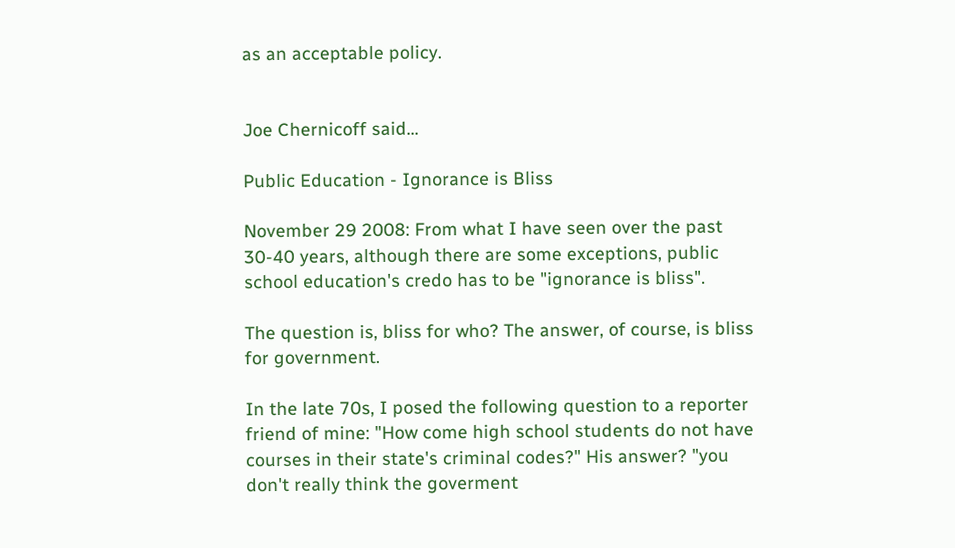as an acceptable policy.


Joe Chernicoff said...

Public Education - Ignorance is Bliss

November 29 2008: From what I have seen over the past 30-40 years, although there are some exceptions, public school education's credo has to be "ignorance is bliss".

The question is, bliss for who? The answer, of course, is bliss for government.

In the late 70s, I posed the following question to a reporter friend of mine: "How come high school students do not have courses in their state's criminal codes?" His answer? "you don't really think the goverment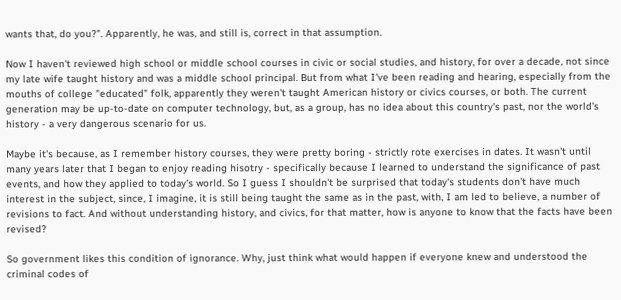wants that, do you?". Apparently, he was, and still is, correct in that assumption.

Now I haven't reviewed high school or middle school courses in civic or social studies, and history, for over a decade, not since my late wife taught history and was a middle school principal. But from what I've been reading and hearing, especially from the mouths of college "educated" folk, apparently they weren't taught American history or civics courses, or both. The current generation may be up-to-date on computer technology, but, as a group, has no idea about this country's past, nor the world's history - a very dangerous scenario for us.

Maybe it's because, as I remember history courses, they were pretty boring - strictly rote exercises in dates. It wasn't until many years later that I began to enjoy reading hisotry - specifically because I learned to understand the significance of past events, and how they applied to today's world. So I guess I shouldn't be surprised that today's students don't have much interest in the subject, since, I imagine, it is still being taught the same as in the past, with, I am led to believe, a number of revisions to fact. And without understanding history, and civics, for that matter, how is anyone to know that the facts have been revised?

So government likes this condition of ignorance. Why, just think what would happen if everyone knew and understood the criminal codes of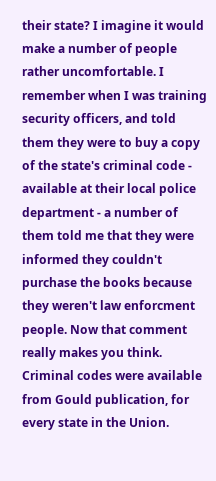their state? I imagine it would make a number of people rather uncomfortable. I remember when I was training security officers, and told them they were to buy a copy of the state's criminal code - available at their local police department - a number of them told me that they were informed they couldn't purchase the books because they weren't law enforcment people. Now that comment really makes you think. Criminal codes were available from Gould publication, for every state in the Union.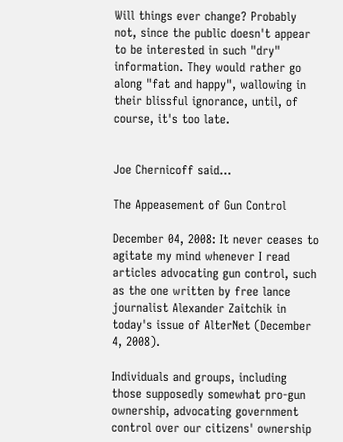Will things ever change? Probably not, since the public doesn't appear to be interested in such "dry" information. They would rather go along "fat and happy", wallowing in their blissful ignorance, until, of course, it's too late.


Joe Chernicoff said...

The Appeasement of Gun Control

December 04, 2008: It never ceases to agitate my mind whenever I read articles advocating gun control, such as the one written by free lance journalist Alexander Zaitchik in today's issue of AlterNet (December 4, 2008).

Individuals and groups, including those supposedly somewhat pro-gun ownership, advocating government control over our citizens' ownership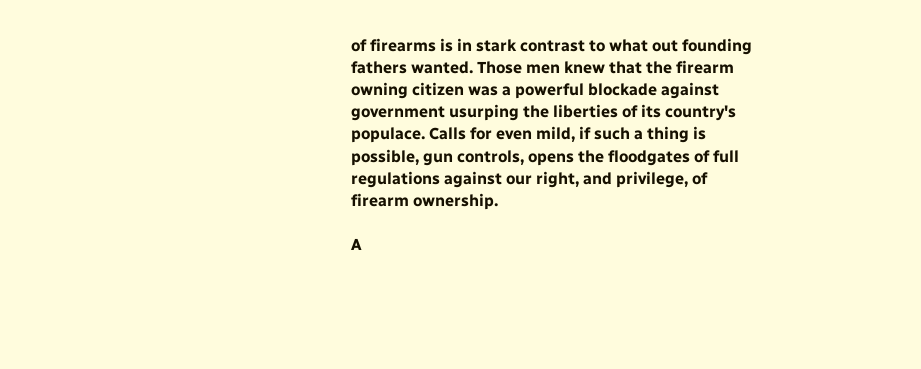of firearms is in stark contrast to what out founding fathers wanted. Those men knew that the firearm owning citizen was a powerful blockade against government usurping the liberties of its country's populace. Calls for even mild, if such a thing is possible, gun controls, opens the floodgates of full regulations against our right, and privilege, of firearm ownership.

A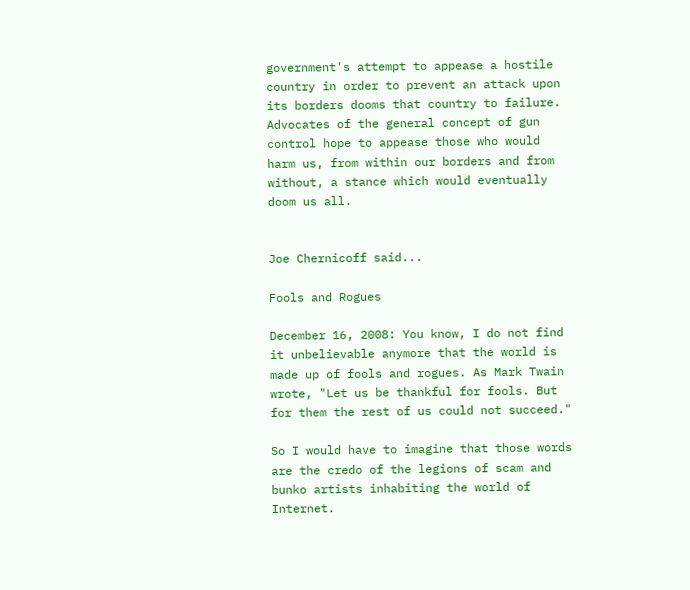government's attempt to appease a hostile country in order to prevent an attack upon its borders dooms that country to failure. Advocates of the general concept of gun control hope to appease those who would harm us, from within our borders and from without, a stance which would eventually doom us all.


Joe Chernicoff said...

Fools and Rogues

December 16, 2008: You know, I do not find it unbelievable anymore that the world is made up of fools and rogues. As Mark Twain wrote, "Let us be thankful for fools. But for them the rest of us could not succeed."

So I would have to imagine that those words are the credo of the legions of scam and bunko artists inhabiting the world of Internet.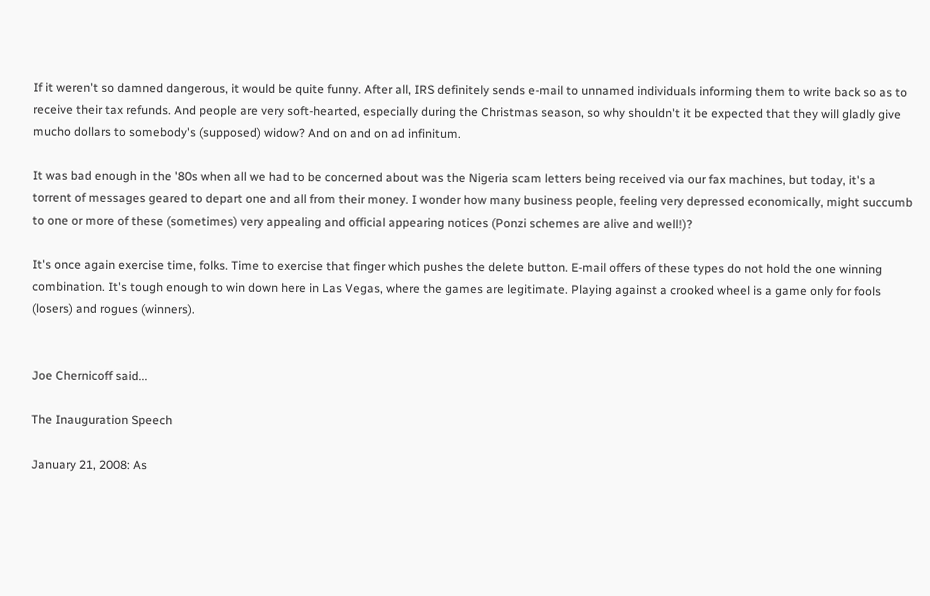If it weren't so damned dangerous, it would be quite funny. After all, IRS definitely sends e-mail to unnamed individuals informing them to write back so as to receive their tax refunds. And people are very soft-hearted, especially during the Christmas season, so why shouldn't it be expected that they will gladly give mucho dollars to somebody's (supposed) widow? And on and on ad infinitum.

It was bad enough in the '80s when all we had to be concerned about was the Nigeria scam letters being received via our fax machines, but today, it's a torrent of messages geared to depart one and all from their money. I wonder how many business people, feeling very depressed economically, might succumb to one or more of these (sometimes) very appealing and official appearing notices (Ponzi schemes are alive and well!)?

It's once again exercise time, folks. Time to exercise that finger which pushes the delete button. E-mail offers of these types do not hold the one winning combination. It's tough enough to win down here in Las Vegas, where the games are legitimate. Playing against a crooked wheel is a game only for fools (losers) and rogues (winners).


Joe Chernicoff said...

The Inauguration Speech

January 21, 2008: As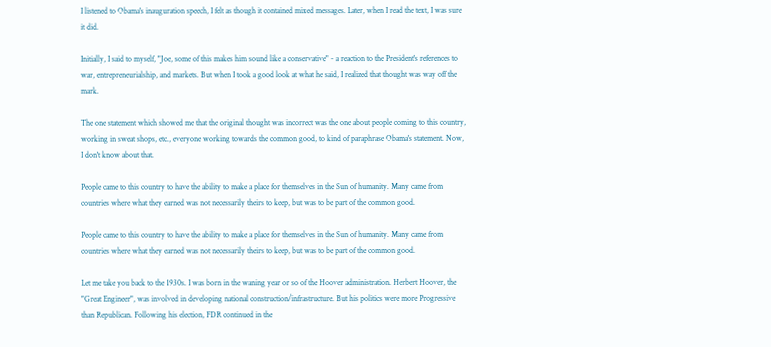I listened to Obama's inauguration speech, I felt as though it contained mixed messages. Later, when I read the text, I was sure it did.

Initially, I said to myself, "Joe, some of this makes him sound like a conservative" - a reaction to the President's references to war, entrepreneurialship, and markets. But when I took a good look at what he said, I realized that thought was way off the mark.

The one statement which showed me that the original thought was incorrect was the one about people coming to this country, working in sweat shops, etc., everyone working towards the common good, to kind of paraphrase Obama's statement. Now, I don't know about that.

People came to this country to have the ability to make a place for themselves in the Sun of humanity. Many came from countries where what they earned was not necessarily theirs to keep, but was to be part of the common good.

People came to this country to have the ability to make a place for themselves in the Sun of humanity. Many came from countries where what they earned was not necessarily theirs to keep, but was to be part of the common good.

Let me take you back to the 1930s. I was born in the waning year or so of the Hoover administration. Herbert Hoover, the "Great Engineer", was involved in developing national construction/infrastructure. But his politics were more Progressive than Republican. Following his election, FDR continued in the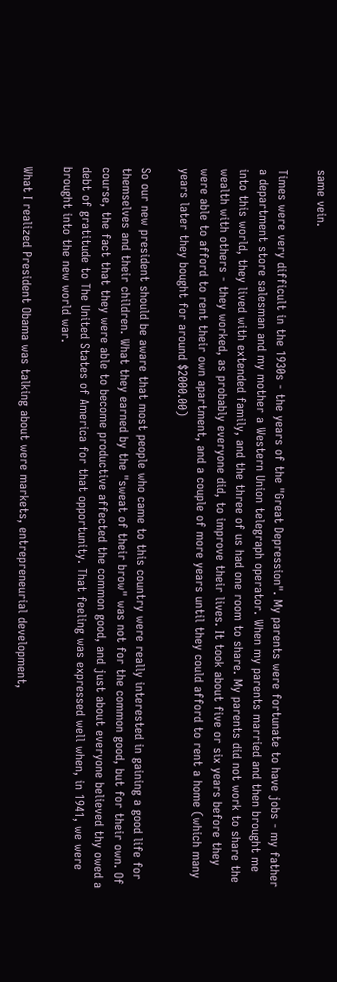same vein.

Times were very difficult in the 1930s - the years of the "Great Depression". My parents were fortunate to have jobs - my father a department store salesman and my mother a Western Union telegraph operator. When my parents married and then brought me into this world, they lived with extended family, and the three of us had one room to share. My parents did not work to share the wealth with others - they worked, as probably everyone did, to improve their lives. It took about five or six years before they were able to afford to rent their own apartment, and a couple of more years until they could afford to rent a home (which many years later they bought for around $2000.00)

So our new president should be aware that most people who came to this country were really interested in gaining a good life for themselves and their children. What they earned by the "sweat of their brow" was not for the common good, but for their own. Of course, the fact that they were able to become productive affected the common good, and just about everyone believed thy owed a debt of gratitude to The United States of America for that opportunity. That feeling was expressed well when, in 1941, we were brought into the new world war.

What I realized President Obama was talking about were markets, entrepreneurial development,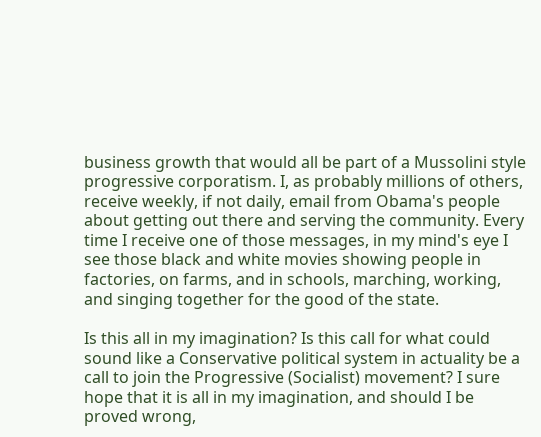business growth that would all be part of a Mussolini style progressive corporatism. I, as probably millions of others, receive weekly, if not daily, email from Obama's people about getting out there and serving the community. Every time I receive one of those messages, in my mind's eye I see those black and white movies showing people in factories, on farms, and in schools, marching, working, and singing together for the good of the state.

Is this all in my imagination? Is this call for what could sound like a Conservative political system in actuality be a call to join the Progressive (Socialist) movement? I sure hope that it is all in my imagination, and should I be proved wrong,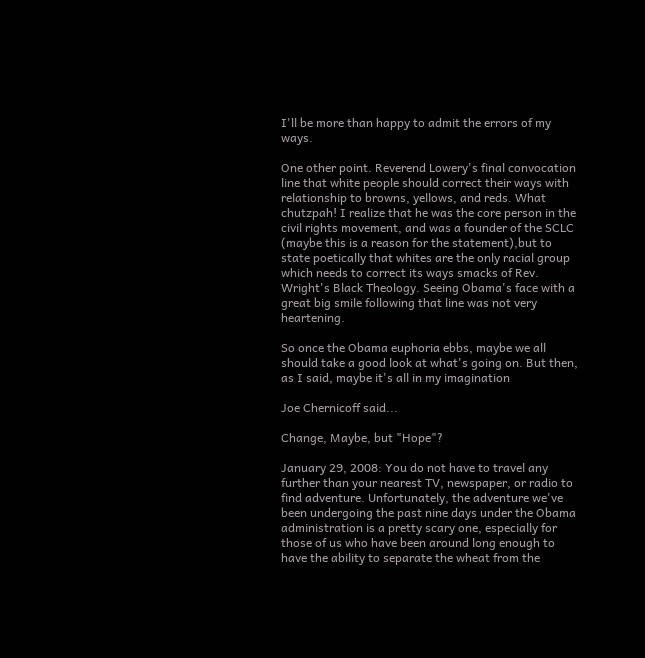I'll be more than happy to admit the errors of my ways.

One other point. Reverend Lowery's final convocation line that white people should correct their ways with relationship to browns, yellows, and reds. What chutzpah! I realize that he was the core person in the civil rights movement, and was a founder of the SCLC (maybe this is a reason for the statement),but to state poetically that whites are the only racial group which needs to correct its ways smacks of Rev. Wright's Black Theology. Seeing Obama's face with a great big smile following that line was not very heartening.

So once the Obama euphoria ebbs, maybe we all should take a good look at what's going on. But then, as I said, maybe it's all in my imagination

Joe Chernicoff said...

Change, Maybe, but "Hope"?

January 29, 2008: You do not have to travel any further than your nearest TV, newspaper, or radio to find adventure. Unfortunately, the adventure we've been undergoing the past nine days under the Obama administration is a pretty scary one, especially for those of us who have been around long enough to have the ability to separate the wheat from the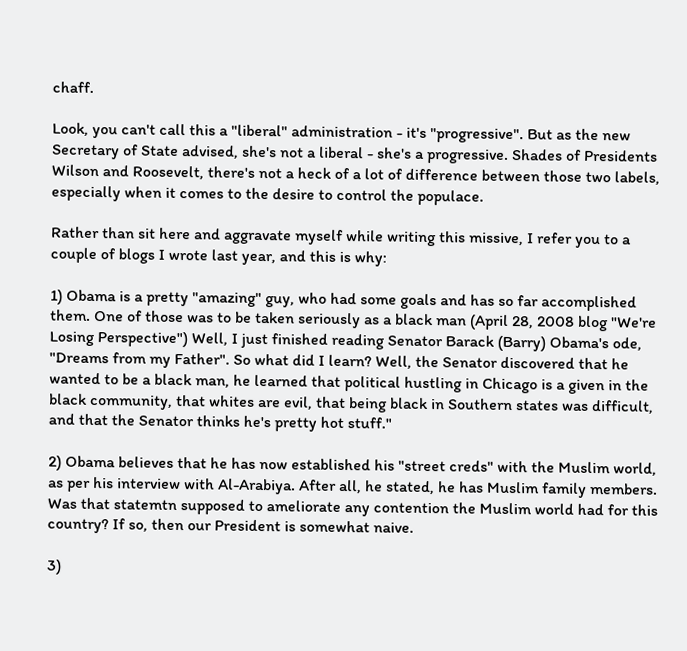chaff.

Look, you can't call this a "liberal" administration - it's "progressive". But as the new Secretary of State advised, she's not a liberal - she's a progressive. Shades of Presidents Wilson and Roosevelt, there's not a heck of a lot of difference between those two labels, especially when it comes to the desire to control the populace.

Rather than sit here and aggravate myself while writing this missive, I refer you to a couple of blogs I wrote last year, and this is why:

1) Obama is a pretty "amazing" guy, who had some goals and has so far accomplished them. One of those was to be taken seriously as a black man (April 28, 2008 blog "We're Losing Perspective") Well, I just finished reading Senator Barack (Barry) Obama's ode, "Dreams from my Father". So what did I learn? Well, the Senator discovered that he wanted to be a black man, he learned that political hustling in Chicago is a given in the black community, that whites are evil, that being black in Southern states was difficult, and that the Senator thinks he's pretty hot stuff."

2) Obama believes that he has now established his "street creds" with the Muslim world, as per his interview with Al-Arabiya. After all, he stated, he has Muslim family members. Was that statemtn supposed to ameliorate any contention the Muslim world had for this country? If so, then our President is somewhat naive.

3)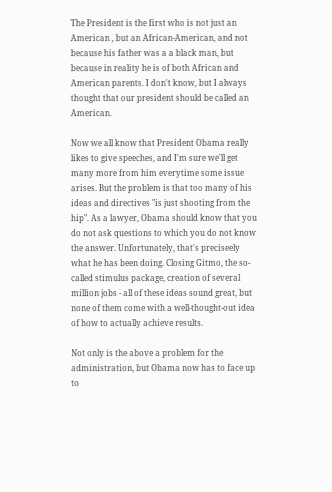The President is the first who is not just an American , but an African-American, and not because his father was a a black man, but because in reality he is of both African and American parents. I don't know, but I always thought that our president should be called an American.

Now we all know that President Obama really likes to give speeches, and I'm sure we'll get many more from him everytime some issue arises. But the problem is that too many of his ideas and directives "is just shooting from the hip". As a lawyer, Obama should know that you do not ask questions to which you do not know the answer. Unfortunately, that's preciseely what he has been doing. Closing Gitmo, the so-called stimulus package, creation of several million jobs - all of these ideas sound great, but none of them come with a well-thought-out idea of how to actually achieve results.

Not only is the above a problem for the administration, but Obama now has to face up to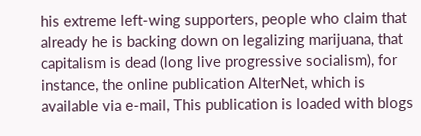his extreme left-wing supporters, people who claim that already he is backing down on legalizing marijuana, that capitalism is dead (long live progressive socialism), for instance, the online publication AlterNet, which is available via e-mail, This publication is loaded with blogs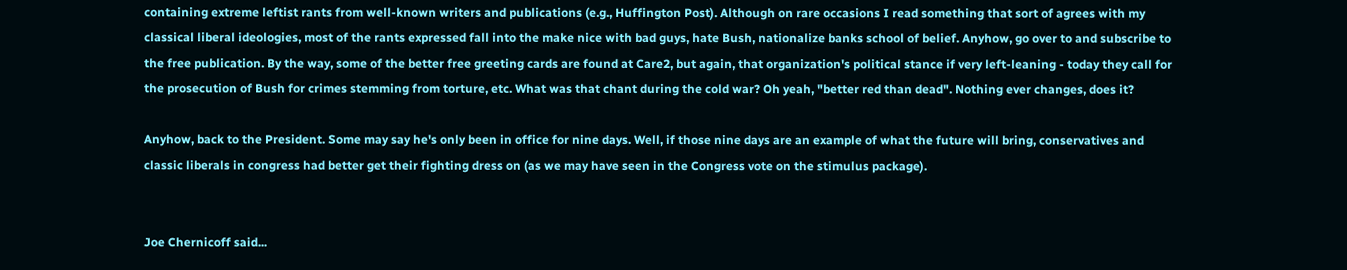containing extreme leftist rants from well-known writers and publications (e.g., Huffington Post). Although on rare occasions I read something that sort of agrees with my classical liberal ideologies, most of the rants expressed fall into the make nice with bad guys, hate Bush, nationalize banks school of belief. Anyhow, go over to and subscribe to the free publication. By the way, some of the better free greeting cards are found at Care2, but again, that organization's political stance if very left-leaning - today they call for the prosecution of Bush for crimes stemming from torture, etc. What was that chant during the cold war? Oh yeah, "better red than dead". Nothing ever changes, does it?

Anyhow, back to the President. Some may say he's only been in office for nine days. Well, if those nine days are an example of what the future will bring, conservatives and classic liberals in congress had better get their fighting dress on (as we may have seen in the Congress vote on the stimulus package).


Joe Chernicoff said...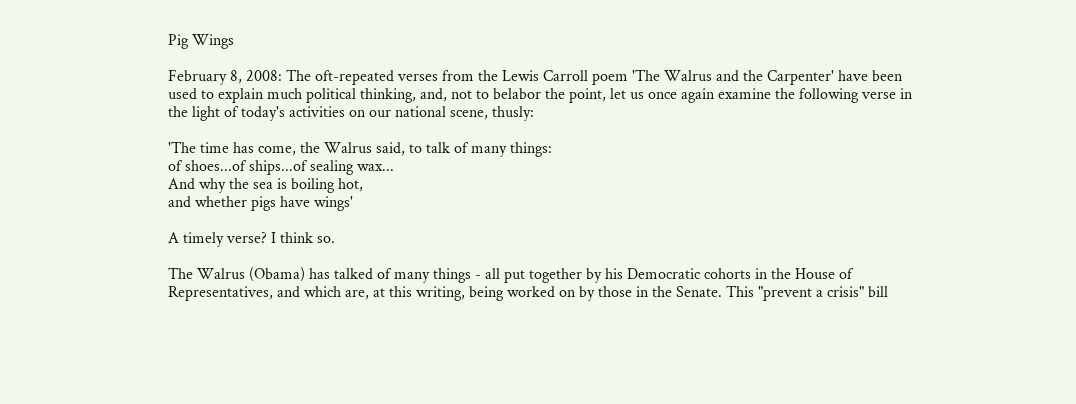Pig Wings

February 8, 2008: The oft-repeated verses from the Lewis Carroll poem 'The Walrus and the Carpenter' have been used to explain much political thinking, and, not to belabor the point, let us once again examine the following verse in the light of today's activities on our national scene, thusly:

'The time has come, the Walrus said, to talk of many things:
of shoes...of ships...of sealing wax...
And why the sea is boiling hot,
and whether pigs have wings'

A timely verse? I think so.

The Walrus (Obama) has talked of many things - all put together by his Democratic cohorts in the House of Representatives, and which are, at this writing, being worked on by those in the Senate. This "prevent a crisis" bill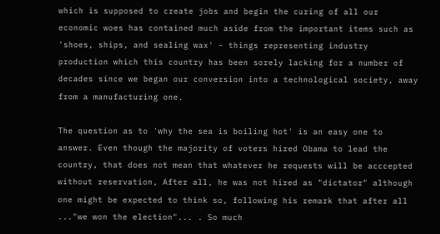which is supposed to create jobs and begin the curing of all our economic woes has contained much aside from the important items such as 'shoes, ships, and sealing wax' - things representing industry production which this country has been sorely lacking for a number of decades since we began our conversion into a technological society, away from a manufacturing one.

The question as to 'why the sea is boiling hot' is an easy one to answer. Even though the majority of voters hired Obama to lead the country, that does not mean that whatever he requests will be acccepted without reservation, After all, he was not hired as "dictator" although one might be expected to think so, following his remark that after all ..."we won the election"... . So much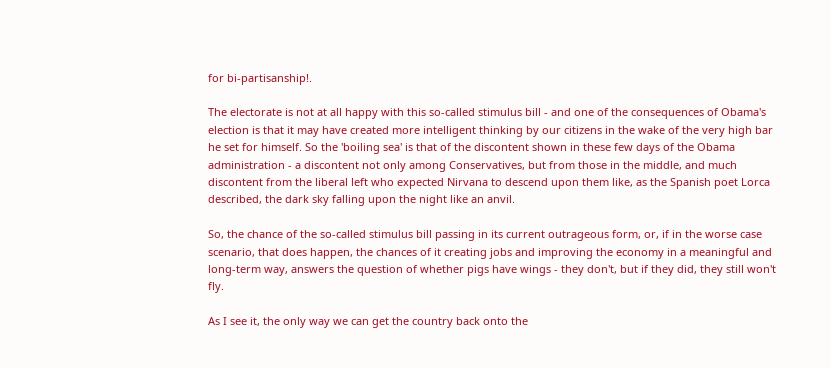for bi-partisanship!.

The electorate is not at all happy with this so-called stimulus bill - and one of the consequences of Obama's election is that it may have created more intelligent thinking by our citizens in the wake of the very high bar he set for himself. So the 'boiling sea' is that of the discontent shown in these few days of the Obama administration - a discontent not only among Conservatives, but from those in the middle, and much discontent from the liberal left who expected Nirvana to descend upon them like, as the Spanish poet Lorca described, the dark sky falling upon the night like an anvil.

So, the chance of the so-called stimulus bill passing in its current outrageous form, or, if in the worse case scenario, that does happen, the chances of it creating jobs and improving the economy in a meaningful and long-term way, answers the question of whether pigs have wings - they don't, but if they did, they still won't fly.

As I see it, the only way we can get the country back onto the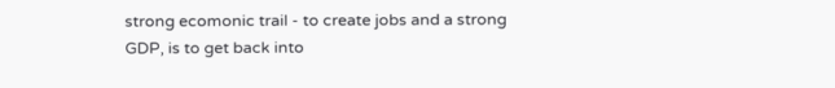strong ecomonic trail - to create jobs and a strong GDP, is to get back into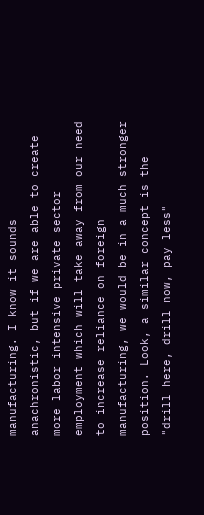manufacturing. I know it sounds anachronistic, but if we are able to create more labor intensive private sector employment which will take away from our need to increase reliance on foreign manufacturing, we would be in a much stronger position. Look, a similar concept is the "drill here, drill now, pay less"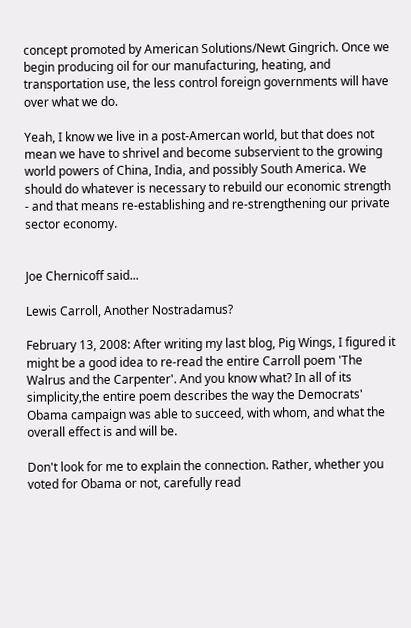concept promoted by American Solutions/Newt Gingrich. Once we begin producing oil for our manufacturing, heating, and transportation use, the less control foreign governments will have over what we do.

Yeah, I know we live in a post-Amercan world, but that does not mean we have to shrivel and become subservient to the growing world powers of China, India, and possibly South America. We should do whatever is necessary to rebuild our economic strength - and that means re-establishing and re-strengthening our private sector economy.


Joe Chernicoff said...

Lewis Carroll, Another Nostradamus?

February 13, 2008: After writing my last blog, Pig Wings, I figured it might be a good idea to re-read the entire Carroll poem 'The Walrus and the Carpenter'. And you know what? In all of its simplicity,the entire poem describes the way the Democrats' Obama campaign was able to succeed, with whom, and what the overall effect is and will be.

Don't look for me to explain the connection. Rather, whether you voted for Obama or not, carefully read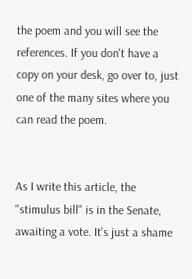the poem and you will see the references. If you don't have a copy on your desk, go over to, just one of the many sites where you can read the poem.


As I write this article, the "stimulus bill" is in the Senate, awaiting a vote. It's just a shame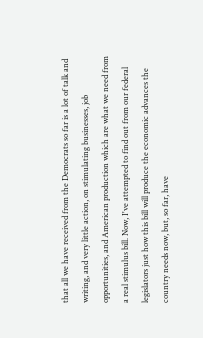that all we have received from the Democrats so far is a lot of talk and writing, and very little action, on stimulating businesses, job opportunities, and American production which are what we need from a real stimulus bill. Now, I've attempted to find out from our federal legislators just how this bill will produce the economic advances the country needs now, but, so far, have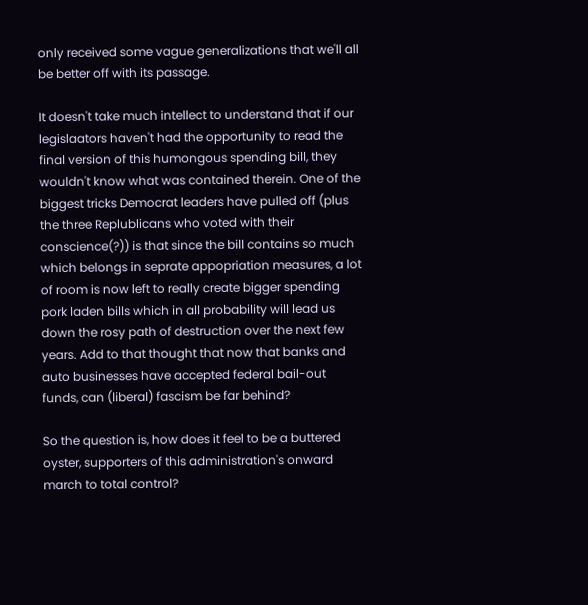only received some vague generalizations that we'll all be better off with its passage.

It doesn't take much intellect to understand that if our legislaators haven't had the opportunity to read the final version of this humongous spending bill, they wouldn't know what was contained therein. One of the biggest tricks Democrat leaders have pulled off (plus the three Replublicans who voted with their conscience(?)) is that since the bill contains so much which belongs in seprate appopriation measures, a lot of room is now left to really create bigger spending pork laden bills which in all probability will lead us down the rosy path of destruction over the next few years. Add to that thought that now that banks and auto businesses have accepted federal bail-out funds, can (liberal) fascism be far behind?

So the question is, how does it feel to be a buttered oyster, supporters of this administration's onward march to total control?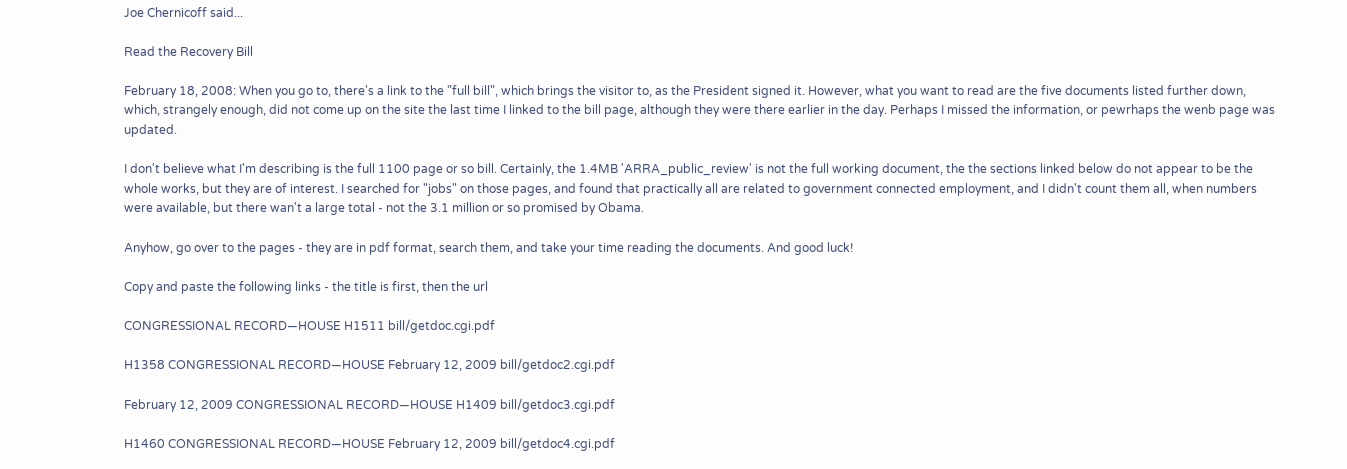Joe Chernicoff said...

Read the Recovery Bill

February 18, 2008: When you go to, there's a link to the "full bill", which brings the visitor to, as the President signed it. However, what you want to read are the five documents listed further down, which, strangely enough, did not come up on the site the last time I linked to the bill page, although they were there earlier in the day. Perhaps I missed the information, or pewrhaps the wenb page was updated.

I don't believe what I'm describing is the full 1100 page or so bill. Certainly, the 1.4MB 'ARRA_public_review' is not the full working document, the the sections linked below do not appear to be the whole works, but they are of interest. I searched for "jobs" on those pages, and found that practically all are related to government connected employment, and I didn't count them all, when numbers were available, but there wan't a large total - not the 3.1 million or so promised by Obama.

Anyhow, go over to the pages - they are in pdf format, search them, and take your time reading the documents. And good luck!

Copy and paste the following links - the title is first, then the url

CONGRESSIONAL RECORD—HOUSE H1511 bill/getdoc.cgi.pdf

H1358 CONGRESSIONAL RECORD—HOUSE February 12, 2009 bill/getdoc2.cgi.pdf

February 12, 2009 CONGRESSIONAL RECORD—HOUSE H1409 bill/getdoc3.cgi.pdf

H1460 CONGRESSIONAL RECORD—HOUSE February 12, 2009 bill/getdoc4.cgi.pdf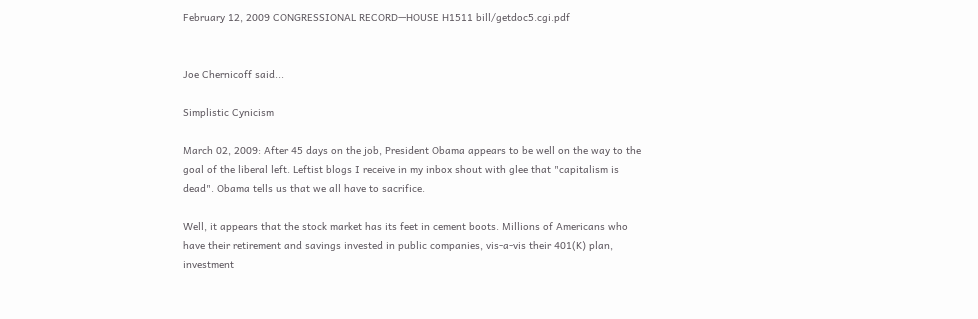February 12, 2009 CONGRESSIONAL RECORD—HOUSE H1511 bill/getdoc5.cgi.pdf


Joe Chernicoff said...

Simplistic Cynicism

March 02, 2009: After 45 days on the job, President Obama appears to be well on the way to the goal of the liberal left. Leftist blogs I receive in my inbox shout with glee that "capitalism is dead". Obama tells us that we all have to sacrifice.

Well, it appears that the stock market has its feet in cement boots. Millions of Americans who have their retirement and savings invested in public companies, vis-a-vis their 401(K) plan, investment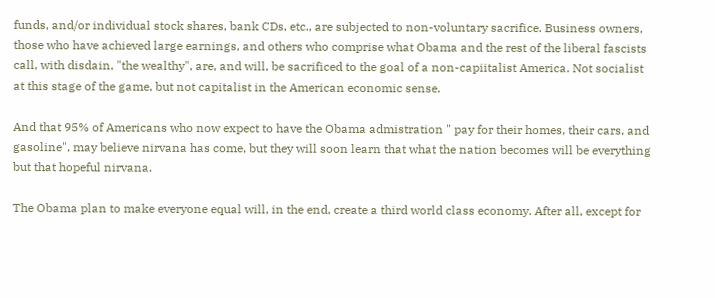funds, and/or individual stock shares, bank CDs, etc., are subjected to non-voluntary sacrifice. Business owners, those who have achieved large earnings, and others who comprise what Obama and the rest of the liberal fascists call, with disdain, "the wealthy", are, and will, be sacrificed to the goal of a non-capiitalist America. Not socialist at this stage of the game, but not capitalist in the American economic sense.

And that 95% of Americans who now expect to have the Obama admistration " pay for their homes, their cars, and gasoline", may believe nirvana has come, but they will soon learn that what the nation becomes will be everything but that hopeful nirvana.

The Obama plan to make everyone equal will, in the end, create a third world class economy. After all, except for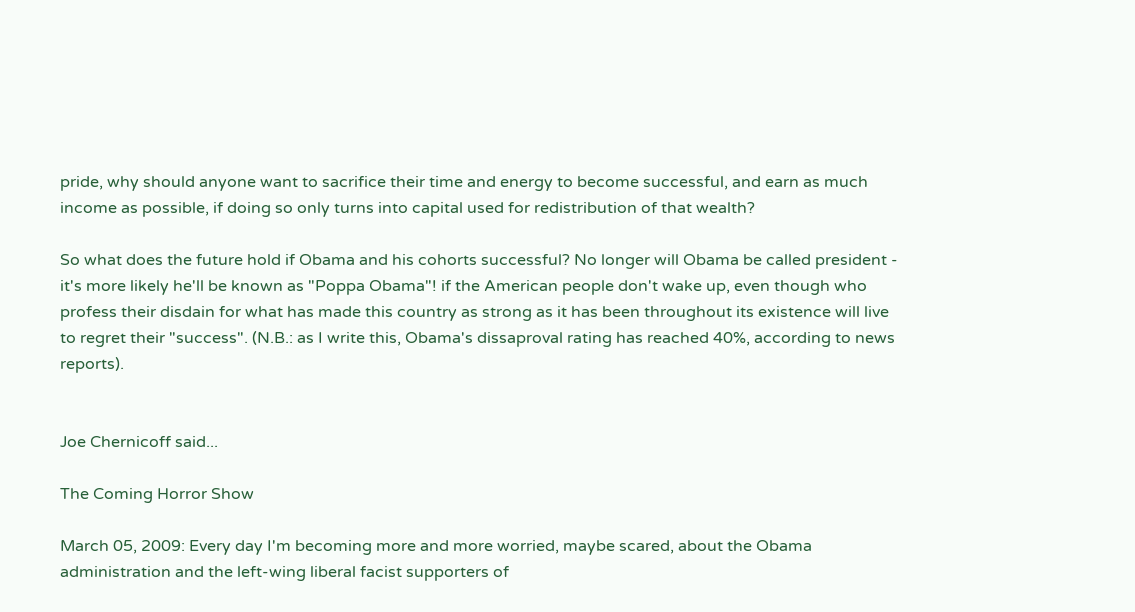pride, why should anyone want to sacrifice their time and energy to become successful, and earn as much income as possible, if doing so only turns into capital used for redistribution of that wealth?

So what does the future hold if Obama and his cohorts successful? No longer will Obama be called president - it's more likely he'll be known as "Poppa Obama"! if the American people don't wake up, even though who profess their disdain for what has made this country as strong as it has been throughout its existence will live to regret their "success". (N.B.: as I write this, Obama's dissaproval rating has reached 40%, according to news reports).


Joe Chernicoff said...

The Coming Horror Show

March 05, 2009: Every day I'm becoming more and more worried, maybe scared, about the Obama administration and the left-wing liberal facist supporters of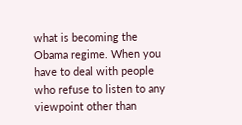what is becoming the Obama regime. When you have to deal with people who refuse to listen to any viewpoint other than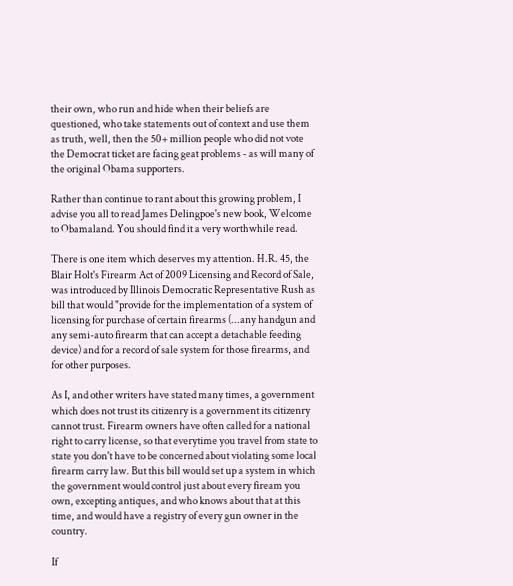their own, who run and hide when their beliefs are questioned, who take statements out of context and use them as truth, well, then the 50+ million people who did not vote the Democrat ticket are facing geat problems - as will many of the original Obama supporters.

Rather than continue to rant about this growing problem, I advise you all to read James Delingpoe's new book, Welcome to Obamaland. You should find it a very worthwhile read.

There is one item which deserves my attention. H.R. 45, the Blair Holt's Firearm Act of 2009 Licensing and Record of Sale, was introduced by Illinois Democratic Representative Rush as bill that would "provide for the implementation of a system of licensing for purchase of certain firearms (...any handgun and any semi-auto firearm that can accept a detachable feeding device) and for a record of sale system for those firearms, and for other purposes.

As I, and other writers have stated many times, a government which does not trust its citizenry is a government its citizenry cannot trust. Firearm owners have often called for a national right to carry license, so that everytime you travel from state to state you don't have to be concerned about violating some local firearm carry law. But this bill would set up a system in which the government would control just about every fiream you own, excepting antiques, and who knows about that at this time, and would have a registry of every gun owner in the country.

If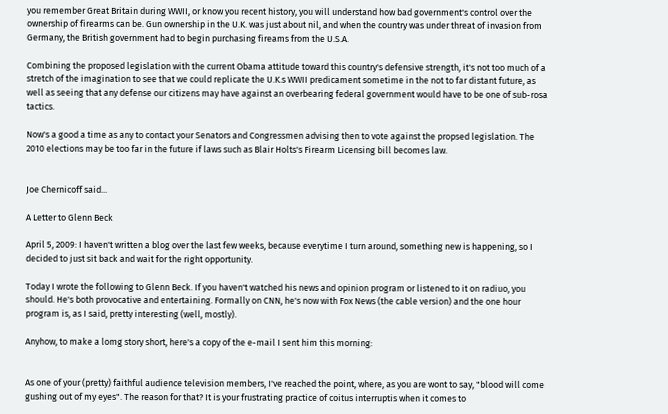you remember Great Britain during WWII, or know you recent history, you will understand how bad government's control over the ownership of firearms can be. Gun ownership in the U.K. was just about nil, and when the country was under threat of invasion from Germany, the British government had to begin purchasing fireams from the U.S.A.

Combining the proposed legislation with the current Obama attitude toward this country's defensive strength, it's not too much of a stretch of the imagination to see that we could replicate the U.K.s WWII predicament sometime in the not to far distant future, as well as seeing that any defense our citizens may have against an overbearing federal government would have to be one of sub-rosa tactics.

Now's a good a time as any to contact your Senators and Congressmen advising then to vote against the propsed legislation. The 2010 elections may be too far in the future if laws such as Blair Holts's Firearm Licensing bill becomes law.


Joe Chernicoff said...

A Letter to Glenn Beck

April 5, 2009: I haven't written a blog over the last few weeks, because everytime I turn around, something new is happening, so I decided to just sit back and wait for the right opportunity.

Today I wrote the following to Glenn Beck. If you haven't watched his news and opinion program or listened to it on radiuo, you should. He's both provocative and entertaining. Formally on CNN, he's now with Fox News (the cable version) and the one hour program is, as I said, pretty interesting (well, mostly).

Anyhow, to make a lomg story short, here's a copy of the e-mail I sent him this morning:


As one of your (pretty) faithful audience television members, I've reached the point, where, as you are wont to say, "blood will come gushing out of my eyes". The reason for that? It is your frustrating practice of coitus interruptis when it comes to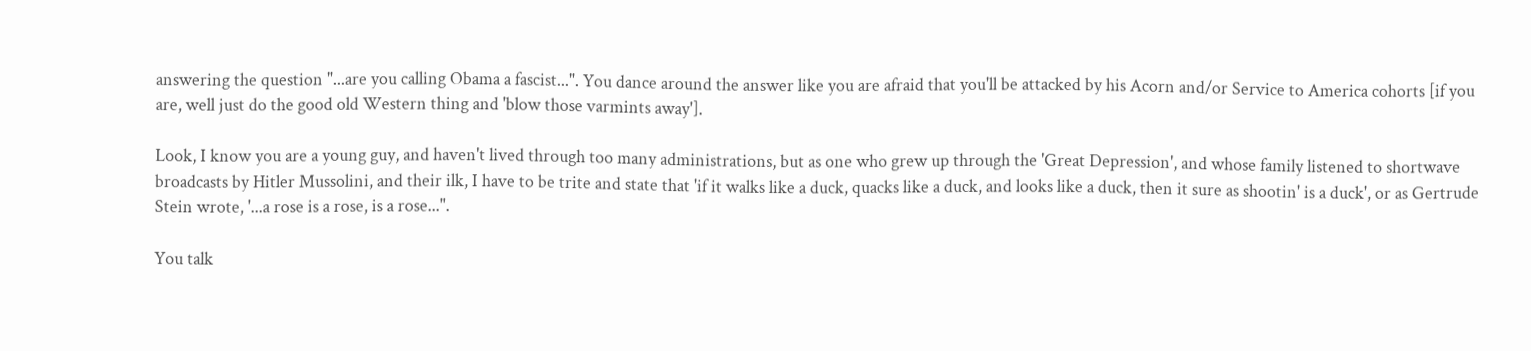answering the question "...are you calling Obama a fascist...". You dance around the answer like you are afraid that you'll be attacked by his Acorn and/or Service to America cohorts [if you are, well just do the good old Western thing and 'blow those varmints away'].

Look, I know you are a young guy, and haven't lived through too many administrations, but as one who grew up through the 'Great Depression', and whose family listened to shortwave broadcasts by Hitler Mussolini, and their ilk, I have to be trite and state that 'if it walks like a duck, quacks like a duck, and looks like a duck, then it sure as shootin' is a duck', or as Gertrude Stein wrote, '...a rose is a rose, is a rose...".

You talk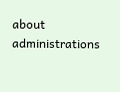about administrations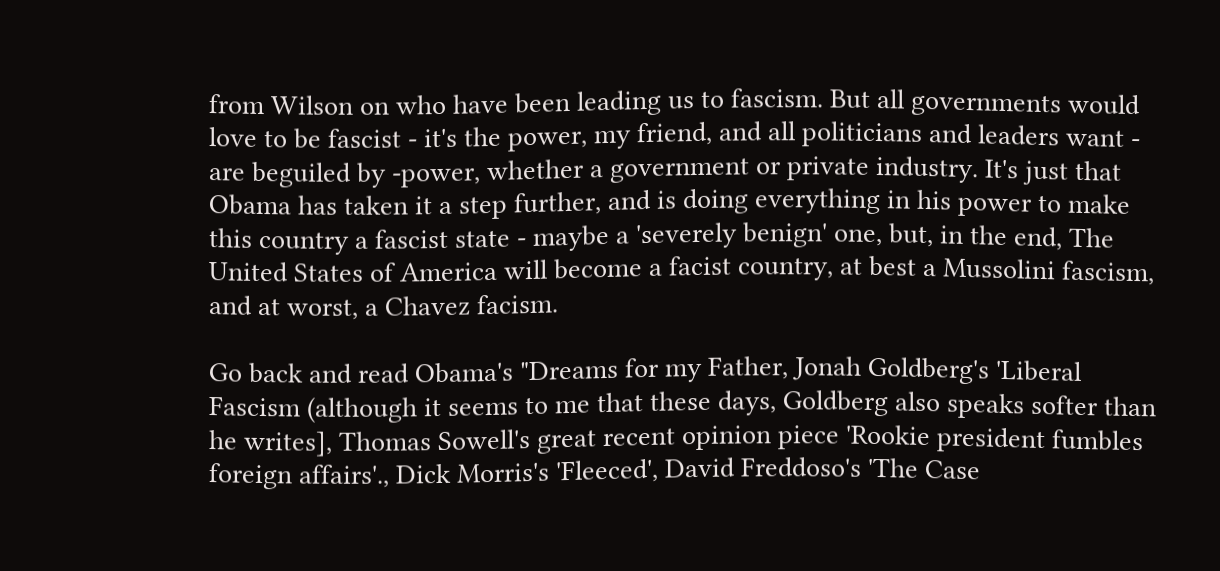from Wilson on who have been leading us to fascism. But all governments would love to be fascist - it's the power, my friend, and all politicians and leaders want - are beguiled by -power, whether a government or private industry. It's just that Obama has taken it a step further, and is doing everything in his power to make this country a fascist state - maybe a 'severely benign' one, but, in the end, The United States of America will become a facist country, at best a Mussolini fascism, and at worst, a Chavez facism.

Go back and read Obama's "Dreams for my Father, Jonah Goldberg's 'Liberal Fascism (although it seems to me that these days, Goldberg also speaks softer than he writes], Thomas Sowell's great recent opinion piece 'Rookie president fumbles foreign affairs'., Dick Morris's 'Fleeced', David Freddoso's 'The Case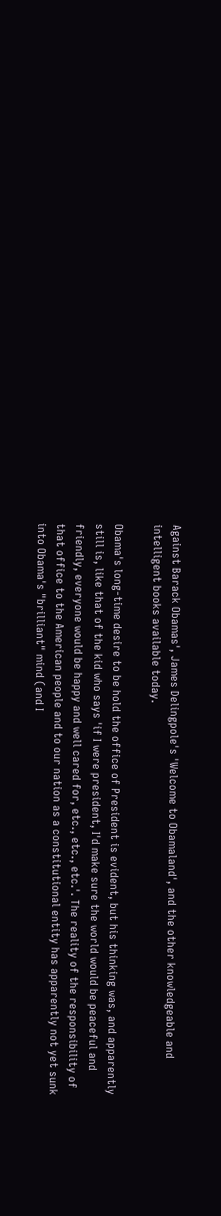Against Barack Obamas', James Delingpole's 'Welcome to Obamaland', and the other knowledgeable and intelligent books available today.

Obama's long-time desire to be hold the office of President is evident, but his thinking was, and apparently still is, like that of the kid who says 'if I were president, I'd make sure the world would be peaceful and friendly, everyone would be happy and well cared for, etc., etc., etc.'. The reality of the responsibility of that office to the American people and to our nation as a constitutional entity has apparently not yet sunk into Obama's "brilliant" mind (and I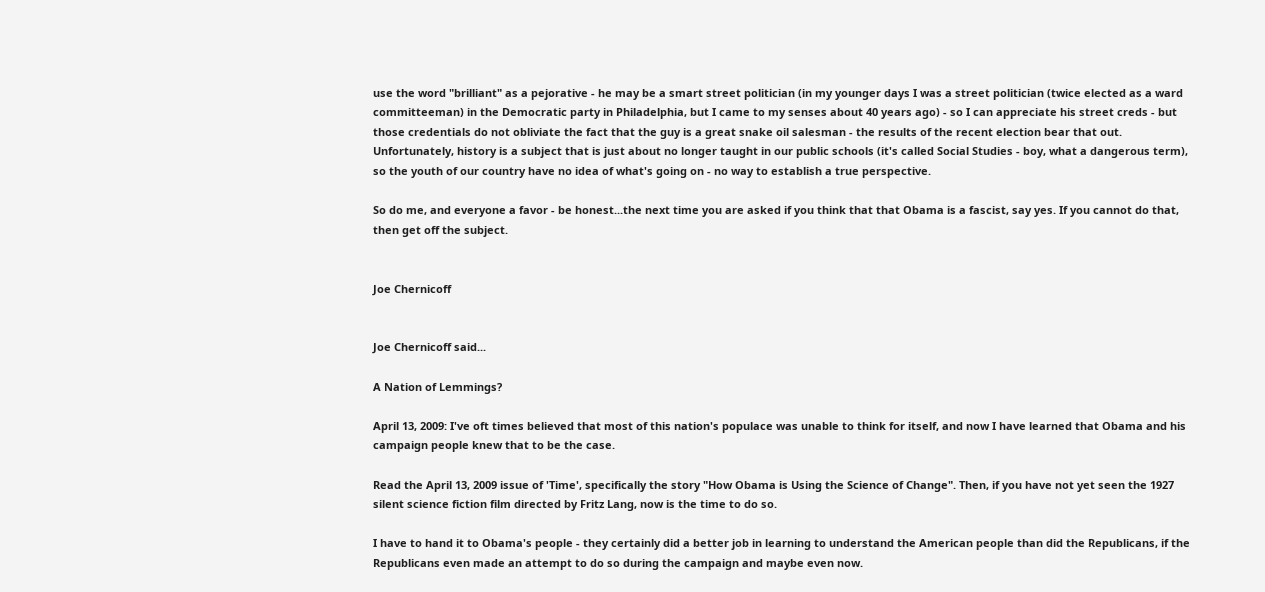use the word "brilliant" as a pejorative - he may be a smart street politician (in my younger days I was a street politician (twice elected as a ward committeeman) in the Democratic party in Philadelphia, but I came to my senses about 40 years ago) - so I can appreciate his street creds - but those credentials do not obliviate the fact that the guy is a great snake oil salesman - the results of the recent election bear that out. Unfortunately, history is a subject that is just about no longer taught in our public schools (it's called Social Studies - boy, what a dangerous term), so the youth of our country have no idea of what's going on - no way to establish a true perspective.

So do me, and everyone a favor - be honest...the next time you are asked if you think that that Obama is a fascist, say yes. If you cannot do that, then get off the subject.


Joe Chernicoff


Joe Chernicoff said...

A Nation of Lemmings?

April 13, 2009: I've oft times believed that most of this nation's populace was unable to think for itself, and now I have learned that Obama and his campaign people knew that to be the case.

Read the April 13, 2009 issue of 'Time', specifically the story "How Obama is Using the Science of Change". Then, if you have not yet seen the 1927 silent science fiction film directed by Fritz Lang, now is the time to do so.

I have to hand it to Obama's people - they certainly did a better job in learning to understand the American people than did the Republicans, if the Republicans even made an attempt to do so during the campaign and maybe even now.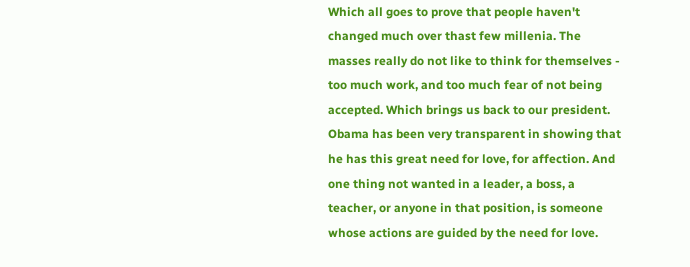Which all goes to prove that people haven't changed much over thast few millenia. The masses really do not like to think for themselves - too much work, and too much fear of not being accepted. Which brings us back to our president. Obama has been very transparent in showing that he has this great need for love, for affection. And one thing not wanted in a leader, a boss, a teacher, or anyone in that position, is someone whose actions are guided by the need for love.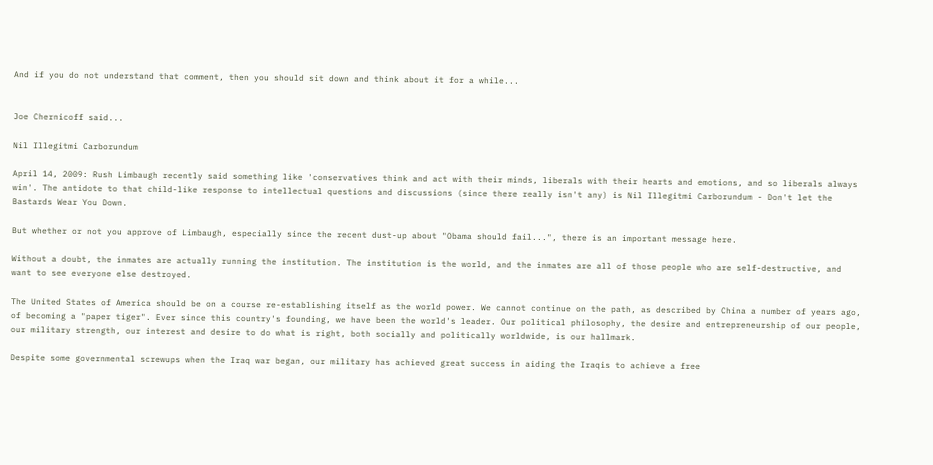And if you do not understand that comment, then you should sit down and think about it for a while...


Joe Chernicoff said...

Nil Illegitmi Carborundum

April 14, 2009: Rush Limbaugh recently said something like 'conservatives think and act with their minds, liberals with their hearts and emotions, and so liberals always win'. The antidote to that child-like response to intellectual questions and discussions (since there really isn't any) is Nil Illegitmi Carborundum - Don't let the Bastards Wear You Down.

But whether or not you approve of Limbaugh, especially since the recent dust-up about "Obama should fail...", there is an important message here.

Without a doubt, the inmates are actually running the institution. The institution is the world, and the inmates are all of those people who are self-destructive, and want to see everyone else destroyed.

The United States of America should be on a course re-establishing itself as the world power. We cannot continue on the path, as described by China a number of years ago, of becoming a "paper tiger". Ever since this country's founding, we have been the world's leader. Our political philosophy, the desire and entrepreneurship of our people, our military strength, our interest and desire to do what is right, both socially and politically worldwide, is our hallmark.

Despite some governmental screwups when the Iraq war began, our military has achieved great success in aiding the Iraqis to achieve a free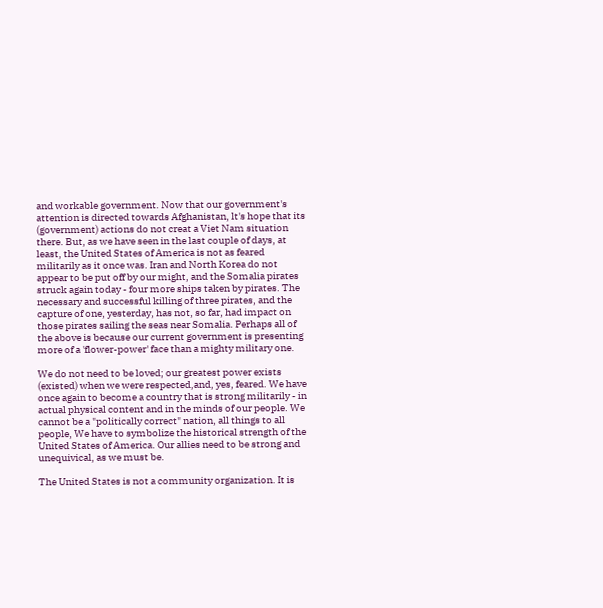and workable government. Now that our government's attention is directed towards Afghanistan, lt's hope that its (government) actions do not creat a Viet Nam situation there. But, as we have seen in the last couple of days, at least, the United States of America is not as feared militarily as it once was. Iran and North Korea do not appear to be put off by our might, and the Somalia pirates struck again today - four more ships taken by pirates. The necessary and successful killing of three pirates, and the capture of one, yesterday, has not, so far, had impact on those pirates sailing the seas near Somalia. Perhaps all of the above is because our current government is presenting more of a 'flower-power' face than a mighty military one.

We do not need to be loved; our greatest power exists (existed) when we were respected,and, yes, feared. We have once again to become a country that is strong militarily - in actual physical content and in the minds of our people. We cannot be a "politically correct" nation, all things to all people, We have to symbolize the historical strength of the United States of America. Our allies need to be strong and unequivical, as we must be.

The United States is not a community organization. It is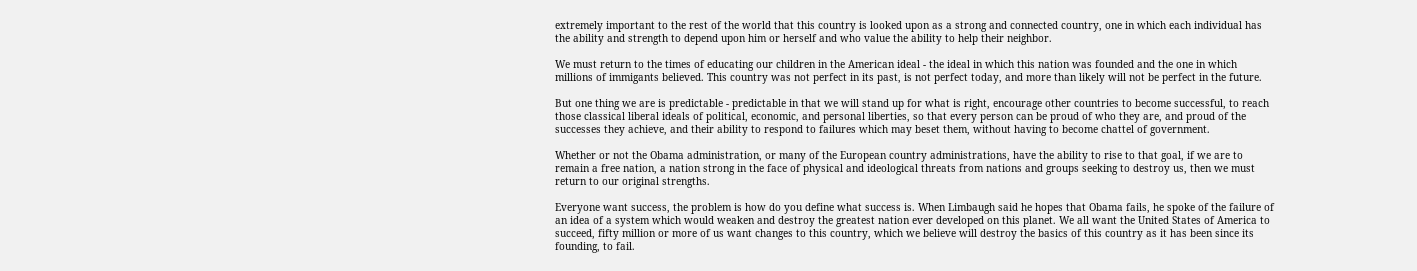extremely important to the rest of the world that this country is looked upon as a strong and connected country, one in which each individual has the ability and strength to depend upon him or herself and who value the ability to help their neighbor.

We must return to the times of educating our children in the American ideal - the ideal in which this nation was founded and the one in which millions of immigants believed. This country was not perfect in its past, is not perfect today, and more than likely will not be perfect in the future.

But one thing we are is predictable - predictable in that we will stand up for what is right, encourage other countries to become successful, to reach those classical liberal ideals of political, economic, and personal liberties, so that every person can be proud of who they are, and proud of the successes they achieve, and their ability to respond to failures which may beset them, without having to become chattel of government.

Whether or not the Obama administration, or many of the European country administrations, have the ability to rise to that goal, if we are to remain a free nation, a nation strong in the face of physical and ideological threats from nations and groups seeking to destroy us, then we must return to our original strengths.

Everyone want success, the problem is how do you define what success is. When Limbaugh said he hopes that Obama fails, he spoke of the failure of an idea of a system which would weaken and destroy the greatest nation ever developed on this planet. We all want the United States of America to succeed, fifty million or more of us want changes to this country, which we believe will destroy the basics of this country as it has been since its founding, to fail.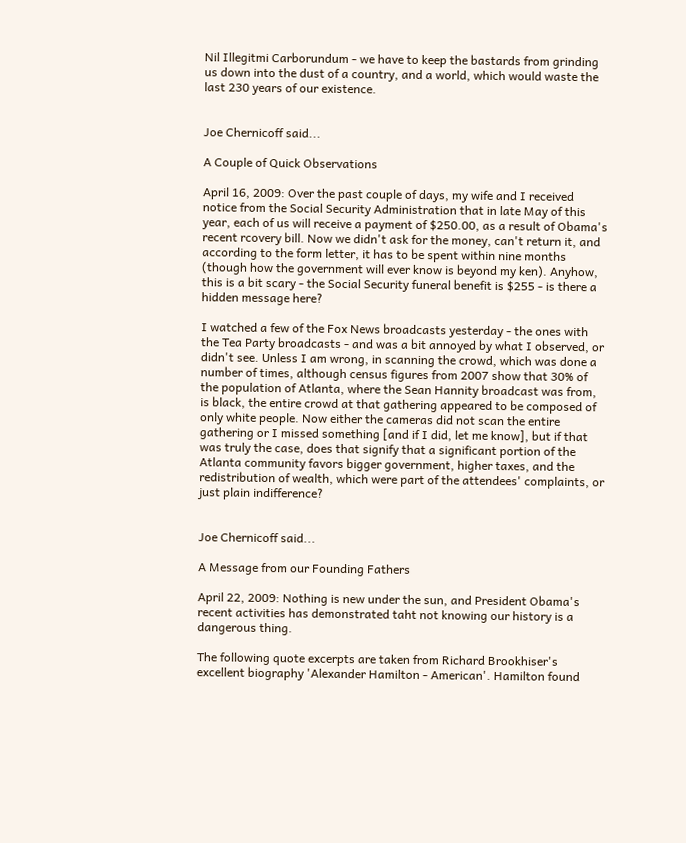Nil Illegitmi Carborundum - we have to keep the bastards from grinding us down into the dust of a country, and a world, which would waste the last 230 years of our existence.


Joe Chernicoff said...

A Couple of Quick Observations

April 16, 2009: Over the past couple of days, my wife and I received notice from the Social Security Administration that in late May of this year, each of us will receive a payment of $250.00, as a result of Obama's recent rcovery bill. Now we didn't ask for the money, can't return it, and according to the form letter, it has to be spent within nine months (though how the government will ever know is beyond my ken). Anyhow, this is a bit scary - the Social Security funeral benefit is $255 - is there a hidden message here?

I watched a few of the Fox News broadcasts yesterday - the ones with the Tea Party broadcasts - and was a bit annoyed by what I observed, or didn't see. Unless I am wrong, in scanning the crowd, which was done a number of times, although census figures from 2007 show that 30% of the population of Atlanta, where the Sean Hannity broadcast was from, is black, the entire crowd at that gathering appeared to be composed of only white people. Now either the cameras did not scan the entire gathering or I missed something [and if I did, let me know], but if that was truly the case, does that signify that a significant portion of the Atlanta community favors bigger government, higher taxes, and the redistribution of wealth, which were part of the attendees' complaints, or just plain indifference?


Joe Chernicoff said...

A Message from our Founding Fathers

April 22, 2009: Nothing is new under the sun, and President Obama's recent activities has demonstrated taht not knowing our history is a dangerous thing.

The following quote excerpts are taken from Richard Brookhiser's excellent biography 'Alexander Hamilton - American'. Hamilton found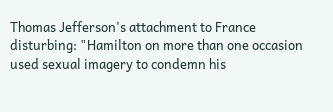Thomas Jefferson's attachment to France disturbing: "Hamilton on more than one occasion used sexual imagery to condemn his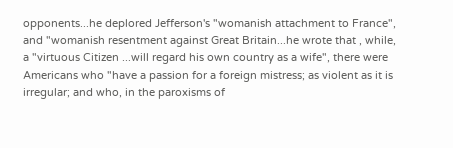opponents...he deplored Jefferson's "womanish attachment to France", and "womanish resentment against Great Britain...he wrote that , while, a "virtuous Citizen ...will regard his own country as a wife", there were Americans who "have a passion for a foreign mistress; as violent as it is irregular; and who, in the paroxisms of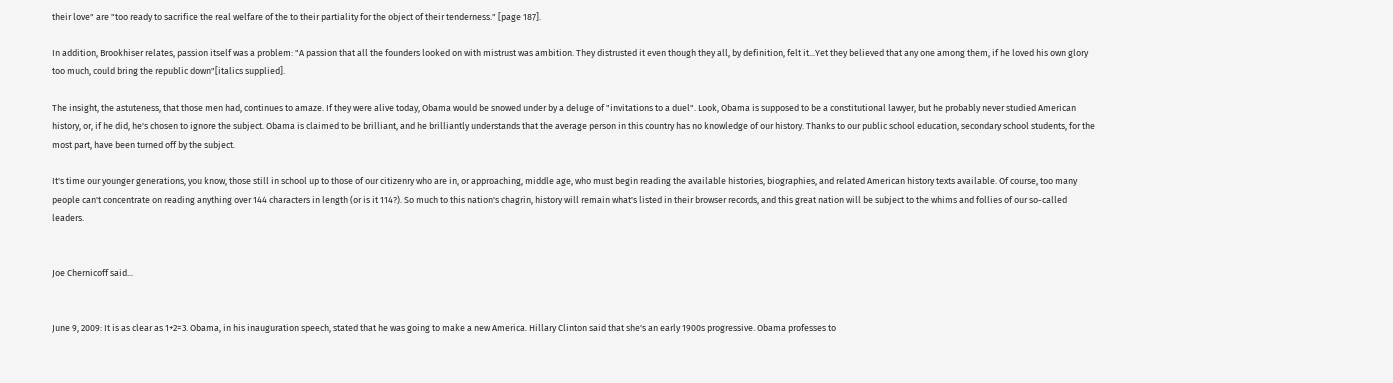their love" are "too ready to sacrifice the real welfare of the to their partiality for the object of their tenderness." [page 187].

In addition, Brookhiser relates, passion itself was a problem: "A passion that all the founders looked on with mistrust was ambition. They distrusted it even though they all, by definition, felt it...Yet they believed that any one among them, if he loved his own glory too much, could bring the republic down"[italics supplied].

The insight, the astuteness, that those men had, continues to amaze. If they were alive today, Obama would be snowed under by a deluge of "invitations to a duel". Look, Obama is supposed to be a constitutional lawyer, but he probably never studied American history, or, if he did, he's chosen to ignore the subject. Obama is claimed to be brilliant, and he brilliantly understands that the average person in this country has no knowledge of our history. Thanks to our public school education, secondary school students, for the most part, have been turned off by the subject.

It's time our younger generations, you know, those still in school up to those of our citizenry who are in, or approaching, middle age, who must begin reading the available histories, biographies, and related American history texts available. Of course, too many people can't concentrate on reading anything over 144 characters in length (or is it 114?). So much to this nation's chagrin, history will remain what's listed in their browser records, and this great nation will be subject to the whims and follies of our so-called leaders.


Joe Chernicoff said...


June 9, 2009: It is as clear as 1+2=3. Obama, in his inauguration speech, stated that he was going to make a new America. Hillary Clinton said that she's an early 1900s progressive. Obama professes to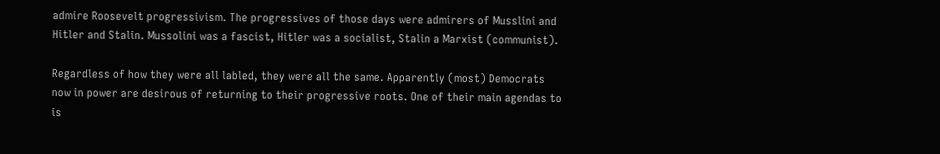admire Roosevelt progressivism. The progressives of those days were admirers of Musslini and Hitler and Stalin. Mussolini was a fascist, Hitler was a socialist, Stalin a Marxist (communist).

Regardless of how they were all labled, they were all the same. Apparently (most) Democrats now in power are desirous of returning to their progressive roots. One of their main agendas to is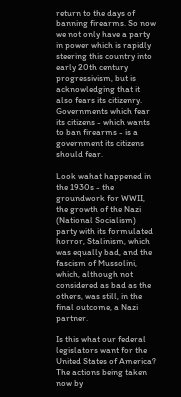return to the days of banning firearms. So now we not only have a party in power which is rapidly steering this country into early 20th century progressivism, but is acknowledging that it also fears its citizenry. Governments which fear its citizens - which wants to ban firearms - is a government its citizens should fear.

Look wahat happened in the 1930s - the groundwork for WWII, the growth of the Nazi (National Socialism) party with its formulated horror, Stalinism, which was equally bad, and the fascism of Mussolini, which, although not considered as bad as the others, was still, in the final outcome, a Nazi partner.

Is this what our federal legislators want for the United States of America? The actions being taken now by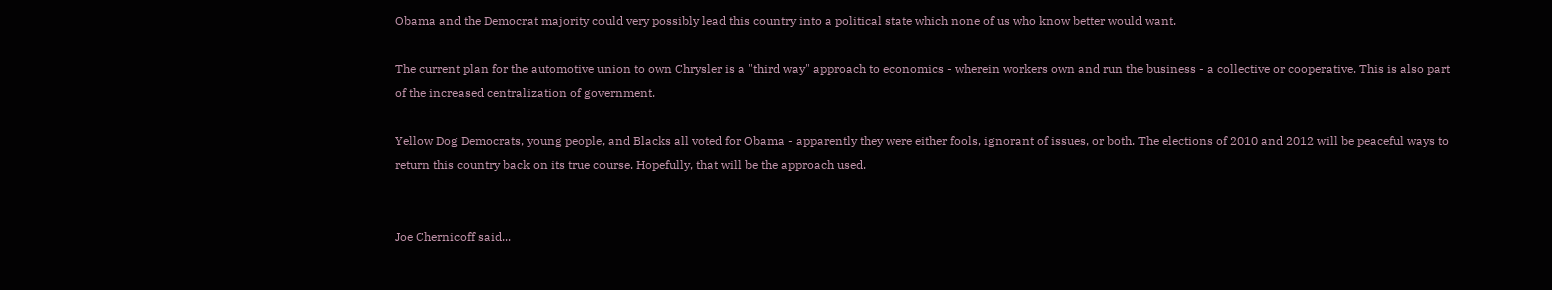Obama and the Democrat majority could very possibly lead this country into a political state which none of us who know better would want.

The current plan for the automotive union to own Chrysler is a "third way" approach to economics - wherein workers own and run the business - a collective or cooperative. This is also part of the increased centralization of government.

Yellow Dog Democrats, young people, and Blacks all voted for Obama - apparently they were either fools, ignorant of issues, or both. The elections of 2010 and 2012 will be peaceful ways to return this country back on its true course. Hopefully, that will be the approach used.


Joe Chernicoff said...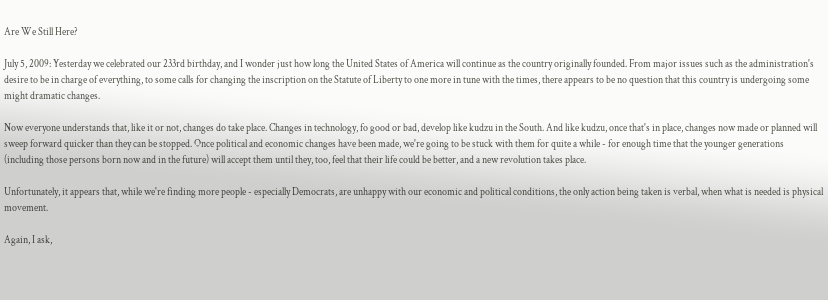Are We Still Here?

July 5, 2009: Yesterday we celebrated our 233rd birthday, and I wonder just how long the United States of America will continue as the country originally founded. From major issues such as the administration's desire to be in charge of everything, to some calls for changing the inscription on the Statute of Liberty to one more in tune with the times, there appears to be no question that this country is undergoing some might dramatic changes.

Now everyone understands that, like it or not, changes do take place. Changes in technology, fo good or bad, develop like kudzu in the South. And like kudzu, once that's in place, changes now made or planned will sweep forward quicker than they can be stopped. Once political and economic changes have been made, we're going to be stuck with them for quite a while - for enough time that the younger generations (including those persons born now and in the future) will accept them until they, too, feel that their life could be better, and a new revolution takes place.

Unfortunately, it appears that, while we're finding more people - especially Democrats, are unhappy with our economic and political conditions, the only action being taken is verbal, when what is needed is physical movement.

Again, I ask,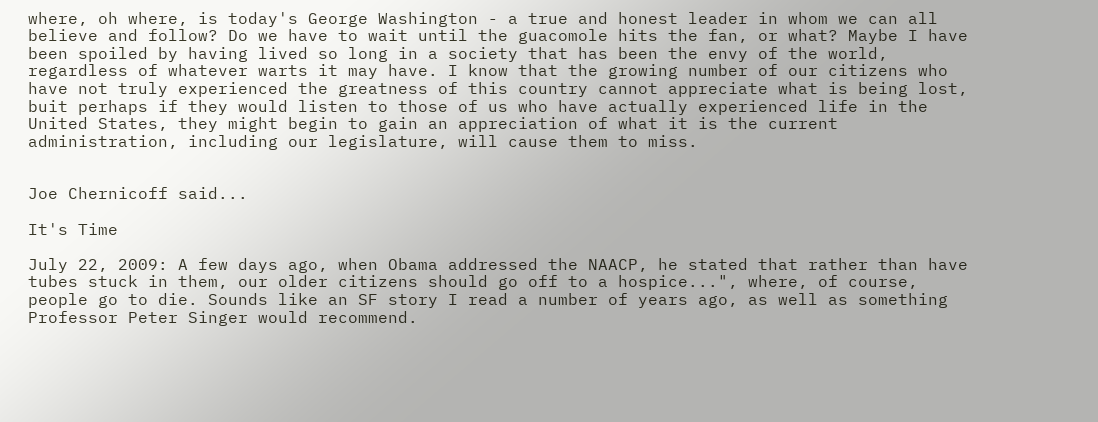where, oh where, is today's George Washington - a true and honest leader in whom we can all believe and follow? Do we have to wait until the guacomole hits the fan, or what? Maybe I have been spoiled by having lived so long in a society that has been the envy of the world, regardless of whatever warts it may have. I know that the growing number of our citizens who have not truly experienced the greatness of this country cannot appreciate what is being lost, buit perhaps if they would listen to those of us who have actually experienced life in the United States, they might begin to gain an appreciation of what it is the current administration, including our legislature, will cause them to miss.


Joe Chernicoff said...

It's Time

July 22, 2009: A few days ago, when Obama addressed the NAACP, he stated that rather than have tubes stuck in them, our older citizens should go off to a hospice...", where, of course, people go to die. Sounds like an SF story I read a number of years ago, as well as something Professor Peter Singer would recommend.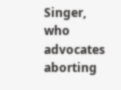Singer, who advocates aborting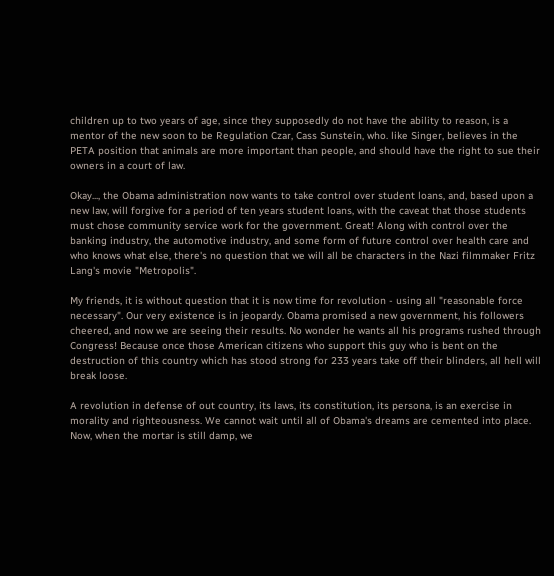children up to two years of age, since they supposedly do not have the ability to reason, is a mentor of the new soon to be Regulation Czar, Cass Sunstein, who. like Singer, believes in the PETA position that animals are more important than people, and should have the right to sue their owners in a court of law.

Okay..., the Obama administration now wants to take control over student loans, and, based upon a new law, will forgive for a period of ten years student loans, with the caveat that those students must chose community service work for the government. Great! Along with control over the banking industry, the automotive industry, and some form of future control over health care and who knows what else, there's no question that we will all be characters in the Nazi filmmaker Fritz Lang's movie "Metropolis".

My friends, it is without question that it is now time for revolution - using all "reasonable force necessary". Our very existence is in jeopardy. Obama promised a new government, his followers cheered, and now we are seeing their results. No wonder he wants all his programs rushed through Congress! Because once those American citizens who support this guy who is bent on the destruction of this country which has stood strong for 233 years take off their blinders, all hell will break loose.

A revolution in defense of out country, its laws, its constitution, its persona, is an exercise in morality and righteousness. We cannot wait until all of Obama's dreams are cemented into place. Now, when the mortar is still damp, we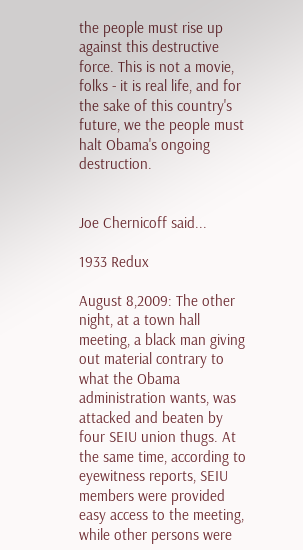the people must rise up against this destructive force. This is not a movie, folks - it is real life, and for the sake of this country's future, we the people must halt Obama's ongoing destruction.


Joe Chernicoff said...

1933 Redux

August 8,2009: The other night, at a town hall meeting, a black man giving out material contrary to what the Obama administration wants, was attacked and beaten by four SEIU union thugs. At the same time, according to eyewitness reports, SEIU members were provided easy access to the meeting, while other persons were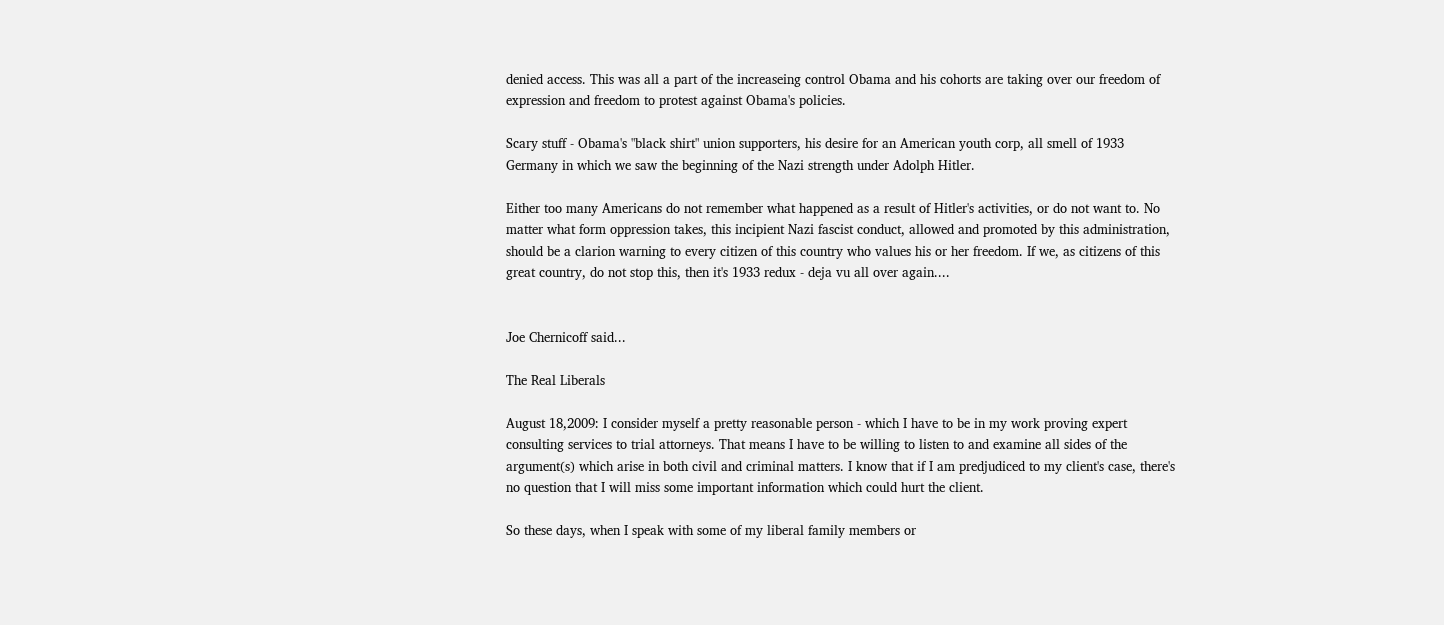denied access. This was all a part of the increaseing control Obama and his cohorts are taking over our freedom of expression and freedom to protest against Obama's policies.

Scary stuff - Obama's "black shirt" union supporters, his desire for an American youth corp, all smell of 1933 Germany in which we saw the beginning of the Nazi strength under Adolph Hitler.

Either too many Americans do not remember what happened as a result of Hitler's activities, or do not want to. No matter what form oppression takes, this incipient Nazi fascist conduct, allowed and promoted by this administration, should be a clarion warning to every citizen of this country who values his or her freedom. If we, as citizens of this great country, do not stop this, then it's 1933 redux - deja vu all over again....


Joe Chernicoff said...

The Real Liberals

August 18,2009: I consider myself a pretty reasonable person - which I have to be in my work proving expert consulting services to trial attorneys. That means I have to be willing to listen to and examine all sides of the argument(s) which arise in both civil and criminal matters. I know that if I am predjudiced to my client's case, there's no question that I will miss some important information which could hurt the client.

So these days, when I speak with some of my liberal family members or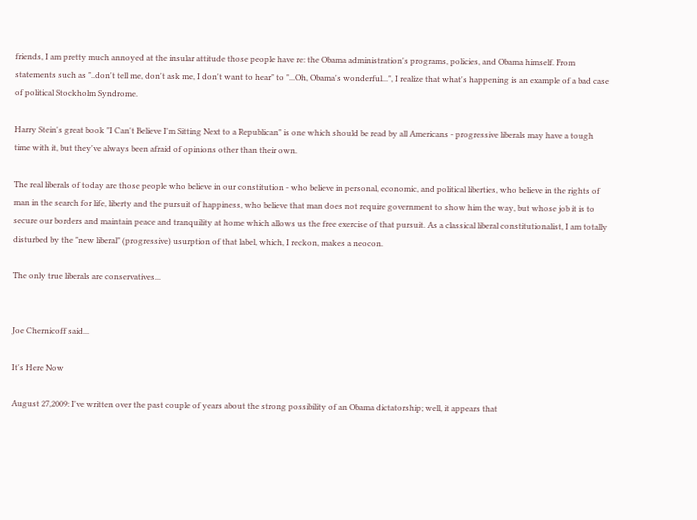friends, I am pretty much annoyed at the insular attitude those people have re: the Obama administration's programs, policies, and Obama himself. From statements such as "..don't tell me, don't ask me, I don't want to hear" to "...Oh, Obama's wonderful...", I realize that what's happening is an example of a bad case of political Stockholm Syndrome.

Harry Stein's great book "I Can't Believe I'm Sitting Next to a Republican" is one which should be read by all Americans - progressive liberals may have a tough time with it, but they've always been afraid of opinions other than their own.

The real liberals of today are those people who believe in our constitution - who believe in personal, economic, and political liberties, who believe in the rights of man in the search for life, liberty and the pursuit of happiness, who believe that man does not require government to show him the way, but whose job it is to secure our borders and maintain peace and tranquility at home which allows us the free exercise of that pursuit. As a classical liberal constitutionalist, I am totally disturbed by the "new liberal" (progressive) usurption of that label, which, I reckon, makes a neocon.

The only true liberals are conservatives...


Joe Chernicoff said...

It's Here Now

August 27,2009: I've written over the past couple of years about the strong possibility of an Obama dictatorship; well, it appears that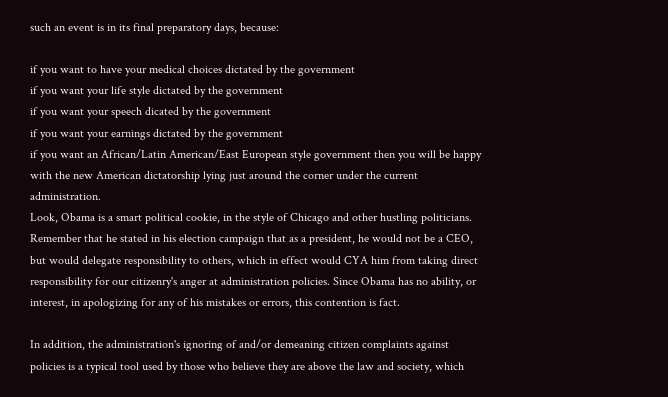such an event is in its final preparatory days, because:

if you want to have your medical choices dictated by the government
if you want your life style dictated by the government
if you want your speech dicated by the government
if you want your earnings dictated by the government
if you want an African/Latin American/East European style government then you will be happy with the new American dictatorship lying just around the corner under the current administration.
Look, Obama is a smart political cookie, in the style of Chicago and other hustling politicians. Remember that he stated in his election campaign that as a president, he would not be a CEO, but would delegate responsibility to others, which in effect would CYA him from taking direct responsibility for our citizenry's anger at administration policies. Since Obama has no ability, or interest, in apologizing for any of his mistakes or errors, this contention is fact.

In addition, the administration's ignoring of and/or demeaning citizen complaints against policies is a typical tool used by those who believe they are above the law and society, which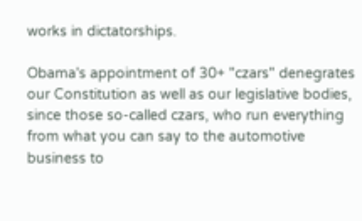works in dictatorships.

Obama's appointment of 30+ "czars" denegrates our Constitution as well as our legislative bodies, since those so-called czars, who run everything from what you can say to the automotive business to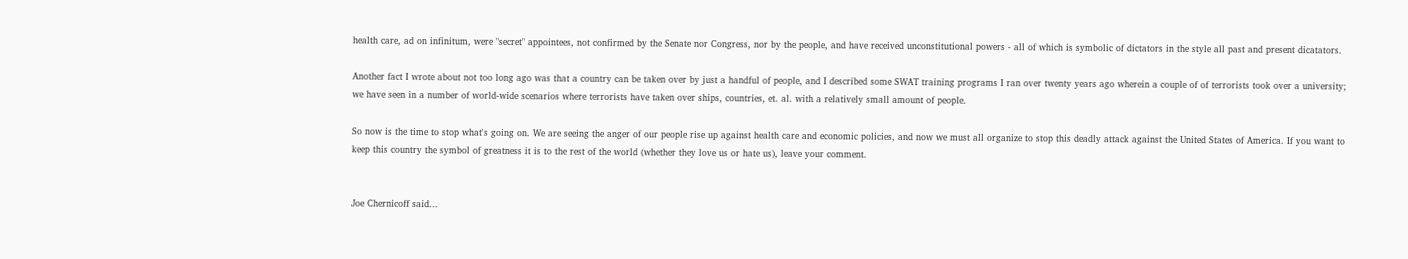health care, ad on infinitum, were "secret" appointees, not confirmed by the Senate nor Congress, nor by the people, and have received unconstitutional powers - all of which is symbolic of dictators in the style all past and present dicatators.

Another fact I wrote about not too long ago was that a country can be taken over by just a handful of people, and I described some SWAT training programs I ran over twenty years ago wherein a couple of of terrorists took over a university; we have seen in a number of world-wide scenarios where terrorists have taken over ships, countries, et. al. with a relatively small amount of people.

So now is the time to stop what's going on. We are seeing the anger of our people rise up against health care and economic policies, and now we must all organize to stop this deadly attack against the United States of America. If you want to keep this country the symbol of greatness it is to the rest of the world (whether they love us or hate us), leave your comment.


Joe Chernicoff said...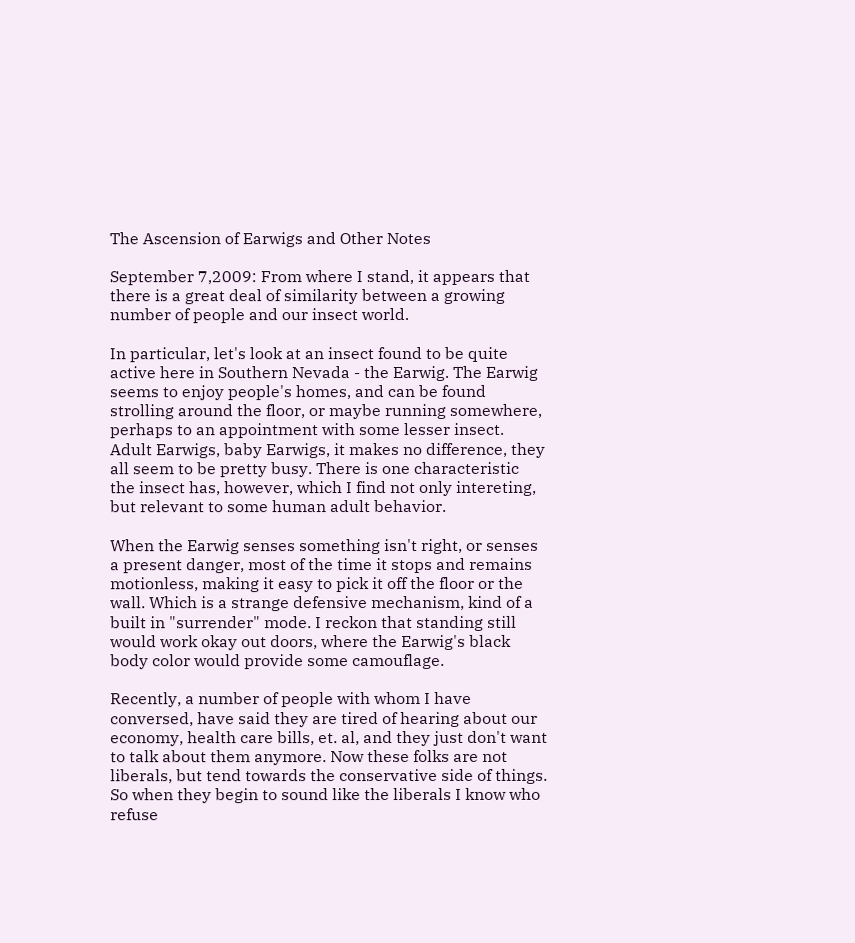The Ascension of Earwigs and Other Notes

September 7,2009: From where I stand, it appears that there is a great deal of similarity between a growing number of people and our insect world.

In particular, let's look at an insect found to be quite active here in Southern Nevada - the Earwig. The Earwig seems to enjoy people's homes, and can be found strolling around the floor, or maybe running somewhere, perhaps to an appointment with some lesser insect. Adult Earwigs, baby Earwigs, it makes no difference, they all seem to be pretty busy. There is one characteristic the insect has, however, which I find not only intereting, but relevant to some human adult behavior.

When the Earwig senses something isn't right, or senses a present danger, most of the time it stops and remains motionless, making it easy to pick it off the floor or the wall. Which is a strange defensive mechanism, kind of a built in "surrender" mode. I reckon that standing still would work okay out doors, where the Earwig's black body color would provide some camouflage.

Recently, a number of people with whom I have conversed, have said they are tired of hearing about our economy, health care bills, et. al, and they just don't want to talk about them anymore. Now these folks are not liberals, but tend towards the conservative side of things. So when they begin to sound like the liberals I know who refuse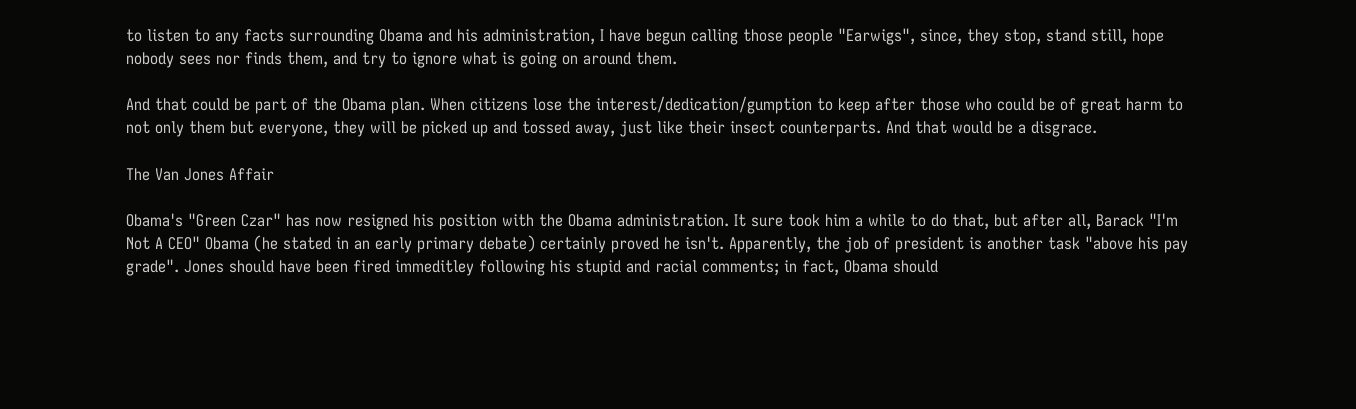to listen to any facts surrounding Obama and his administration, I have begun calling those people "Earwigs", since, they stop, stand still, hope nobody sees nor finds them, and try to ignore what is going on around them.

And that could be part of the Obama plan. When citizens lose the interest/dedication/gumption to keep after those who could be of great harm to not only them but everyone, they will be picked up and tossed away, just like their insect counterparts. And that would be a disgrace.

The Van Jones Affair

Obama's "Green Czar" has now resigned his position with the Obama administration. It sure took him a while to do that, but after all, Barack "I'm Not A CEO" Obama (he stated in an early primary debate) certainly proved he isn't. Apparently, the job of president is another task "above his pay grade". Jones should have been fired immeditley following his stupid and racial comments; in fact, Obama should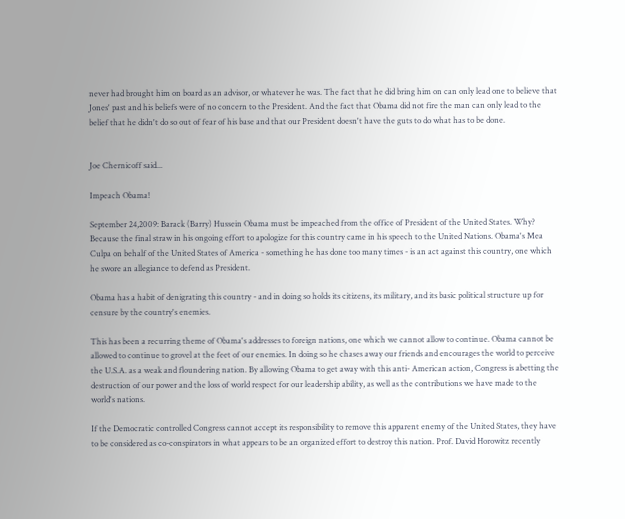never had brought him on board as an advisor, or whatever he was. The fact that he did bring him on can only lead one to believe that Jones' past and his beliefs were of no concern to the President. And the fact that Obama did not fire the man can only lead to the belief that he didn't do so out of fear of his base and that our President doesn't have the guts to do what has to be done.


Joe Chernicoff said...

Impeach Obama!

September 24,2009: Barack (Barry) Hussein Obama must be impeached from the office of President of the United States. Why? Because the final straw in his ongoing effort to apologize for this country came in his speech to the United Nations. Obama's Mea Culpa on behalf of the United States of America - something he has done too many times - is an act against this country, one which he swore an allegiance to defend as President.

Obama has a habit of denigrating this country - and in doing so holds its citizens, its military, and its basic political structure up for censure by the country's enemies.

This has been a recurring theme of Obama's addresses to foreign nations, one which we cannot allow to continue. Obama cannot be allowed to continue to grovel at the feet of our enemies. In doing so he chases away our friends and encourages the world to perceive the U.S.A. as a weak and floundering nation. By allowing Obama to get away with this anti- American action, Congress is abetting the destruction of our power and the loss of world respect for our leadership ability, as well as the contributions we have made to the world's nations.

If the Democratic controlled Congress cannot accept its responsibility to remove this apparent enemy of the United States, they have to be considered as co-conspirators in what appears to be an organized effort to destroy this nation. Prof. David Horowitz recently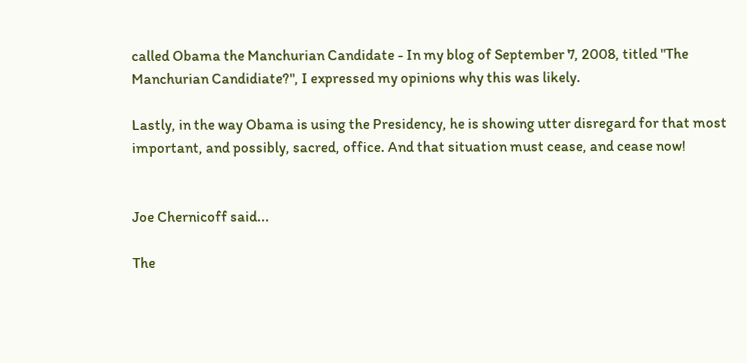called Obama the Manchurian Candidate - In my blog of September 7, 2008, titled "The Manchurian Candidiate?", I expressed my opinions why this was likely.

Lastly, in the way Obama is using the Presidency, he is showing utter disregard for that most important, and possibly, sacred, office. And that situation must cease, and cease now!


Joe Chernicoff said...

The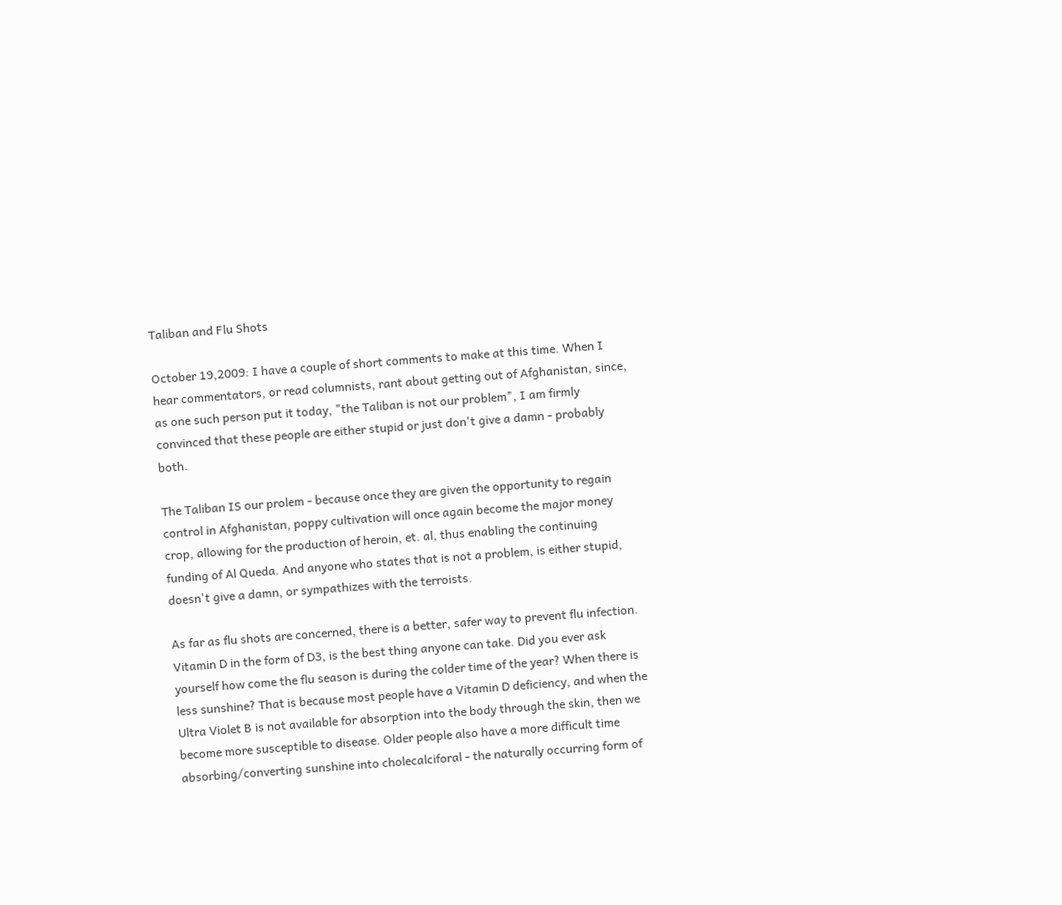Taliban and Flu Shots

October 19,2009: I have a couple of short comments to make at this time. When I hear commentators, or read columnists, rant about getting out of Afghanistan, since, as one such person put it today, "the Taliban is not our problem", I am firmly convinced that these people are either stupid or just don't give a damn - probably both.

The Taliban IS our prolem - because once they are given the opportunity to regain control in Afghanistan, poppy cultivation will once again become the major money crop, allowing for the production of heroin, et. al, thus enabling the continuing funding of Al Queda. And anyone who states that is not a problem, is either stupid, doesn't give a damn, or sympathizes with the terroists.

As far as flu shots are concerned, there is a better, safer way to prevent flu infection. Vitamin D in the form of D3, is the best thing anyone can take. Did you ever ask yourself how come the flu season is during the colder time of the year? When there is less sunshine? That is because most people have a Vitamin D deficiency, and when the Ultra Violet B is not available for absorption into the body through the skin, then we become more susceptible to disease. Older people also have a more difficult time absorbing/converting sunshine into cholecalciforal - the naturally occurring form of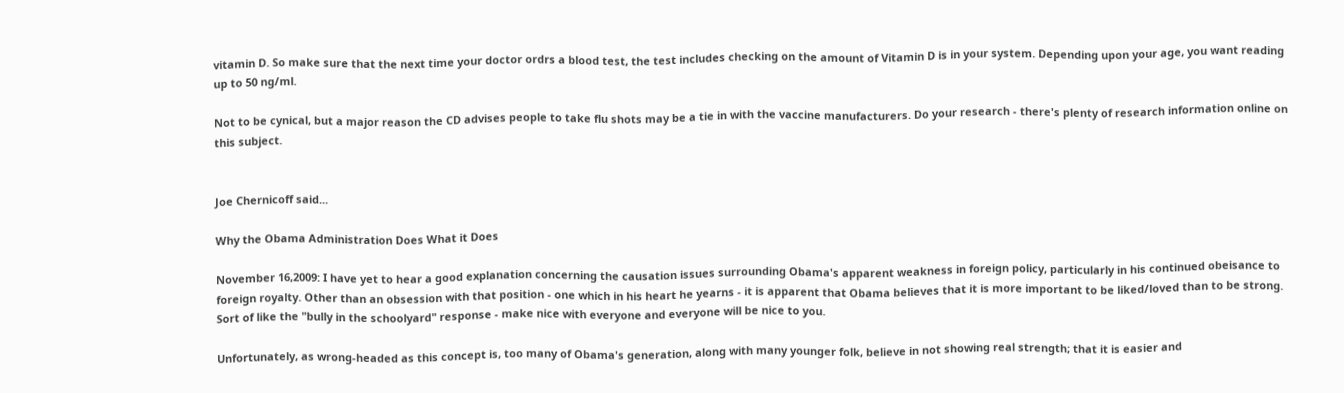vitamin D. So make sure that the next time your doctor ordrs a blood test, the test includes checking on the amount of Vitamin D is in your system. Depending upon your age, you want reading up to 50 ng/ml.

Not to be cynical, but a major reason the CD advises people to take flu shots may be a tie in with the vaccine manufacturers. Do your research - there's plenty of research information online on this subject.


Joe Chernicoff said...

Why the Obama Administration Does What it Does

November 16,2009: I have yet to hear a good explanation concerning the causation issues surrounding Obama's apparent weakness in foreign policy, particularly in his continued obeisance to foreign royalty. Other than an obsession with that position - one which in his heart he yearns - it is apparent that Obama believes that it is more important to be liked/loved than to be strong. Sort of like the "bully in the schoolyard" response - make nice with everyone and everyone will be nice to you.

Unfortunately, as wrong-headed as this concept is, too many of Obama's generation, along with many younger folk, believe in not showing real strength; that it is easier and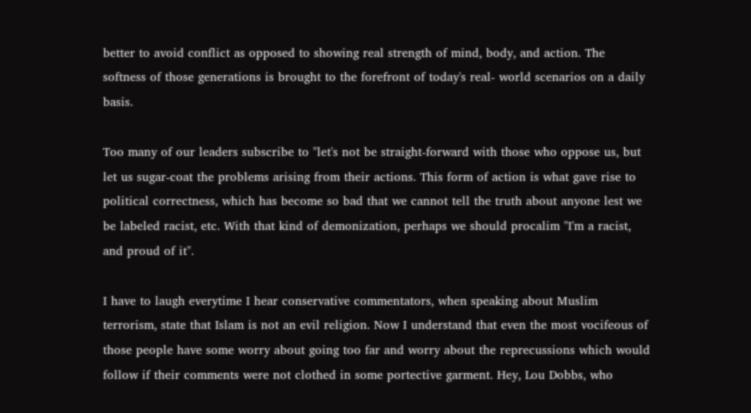better to avoid conflict as opposed to showing real strength of mind, body, and action. The softness of those generations is brought to the forefront of today's real- world scenarios on a daily basis.

Too many of our leaders subscribe to "let's not be straight-forward with those who oppose us, but let us sugar-coat the problems arising from their actions. This form of action is what gave rise to political correctness, which has become so bad that we cannot tell the truth about anyone lest we be labeled racist, etc. With that kind of demonization, perhaps we should procalim "I'm a racist, and proud of it".

I have to laugh everytime I hear conservative commentators, when speaking about Muslim terrorism, state that Islam is not an evil religion. Now I understand that even the most vocifeous of those people have some worry about going too far and worry about the reprecussions which would follow if their comments were not clothed in some portective garment. Hey, Lou Dobbs, who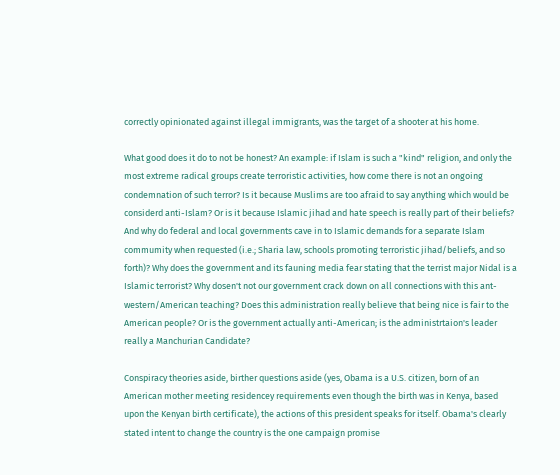correctly opinionated against illegal immigrants, was the target of a shooter at his home.

What good does it do to not be honest? An example: if Islam is such a "kind" religion, and only the most extreme radical groups create terroristic activities, how come there is not an ongoing condemnation of such terror? Is it because Muslims are too afraid to say anything which would be considerd anti-Islam? Or is it because Islamic jihad and hate speech is really part of their beliefs? And why do federal and local governments cave in to Islamic demands for a separate Islam commumity when requested (i.e.; Sharia law, schools promoting terroristic jihad/beliefs, and so forth)? Why does the government and its fauning media fear stating that the terrist major Nidal is a Islamic terrorist? Why dosen't not our government crack down on all connections with this ant-western/American teaching? Does this administration really believe that being nice is fair to the American people? Or is the government actually anti-American; is the administrtaion's leader really a Manchurian Candidate?

Conspiracy theories aside, birther questions aside (yes, Obama is a U.S. citizen, born of an American mother meeting residencey requirements even though the birth was in Kenya, based upon the Kenyan birth certificate), the actions of this president speaks for itself. Obama's clearly stated intent to change the country is the one campaign promise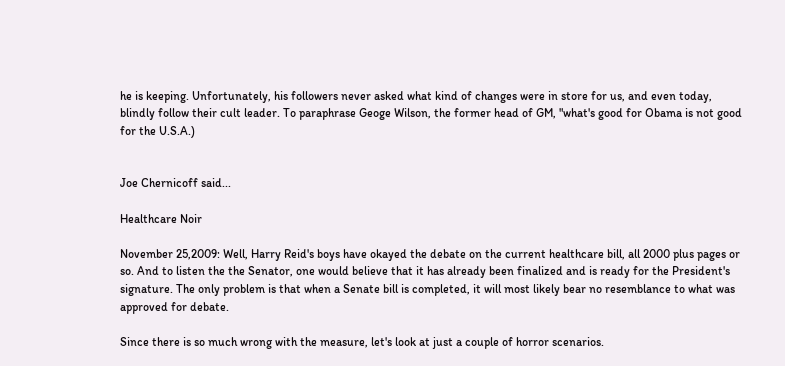he is keeping. Unfortunately, his followers never asked what kind of changes were in store for us, and even today, blindly follow their cult leader. To paraphrase Geoge Wilson, the former head of GM, "what's good for Obama is not good for the U.S.A.)


Joe Chernicoff said...

Healthcare Noir

November 25,2009: Well, Harry Reid's boys have okayed the debate on the current healthcare bill, all 2000 plus pages or so. And to listen the the Senator, one would believe that it has already been finalized and is ready for the President's signature. The only problem is that when a Senate bill is completed, it will most likely bear no resemblance to what was approved for debate.

Since there is so much wrong with the measure, let's look at just a couple of horror scenarios.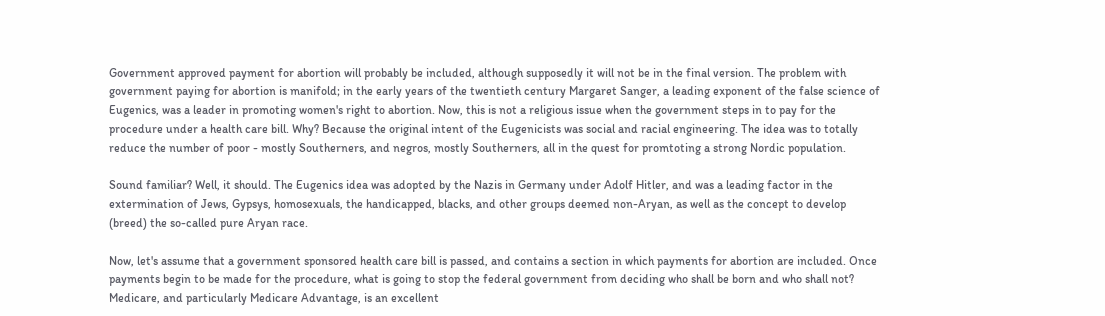Government approved payment for abortion will probably be included, although supposedly it will not be in the final version. The problem with government paying for abortion is manifold; in the early years of the twentieth century Margaret Sanger, a leading exponent of the false science of Eugenics, was a leader in promoting women's right to abortion. Now, this is not a religious issue when the government steps in to pay for the procedure under a health care bill. Why? Because the original intent of the Eugenicists was social and racial engineering. The idea was to totally reduce the number of poor - mostly Southerners, and negros, mostly Southerners, all in the quest for promtoting a strong Nordic population.

Sound familiar? Well, it should. The Eugenics idea was adopted by the Nazis in Germany under Adolf Hitler, and was a leading factor in the extermination of Jews, Gypsys, homosexuals, the handicapped, blacks, and other groups deemed non-Aryan, as well as the concept to develop (breed) the so-called pure Aryan race.

Now, let's assume that a government sponsored health care bill is passed, and contains a section in which payments for abortion are included. Once payments begin to be made for the procedure, what is going to stop the federal government from deciding who shall be born and who shall not? Medicare, and particularly Medicare Advantage, is an excellent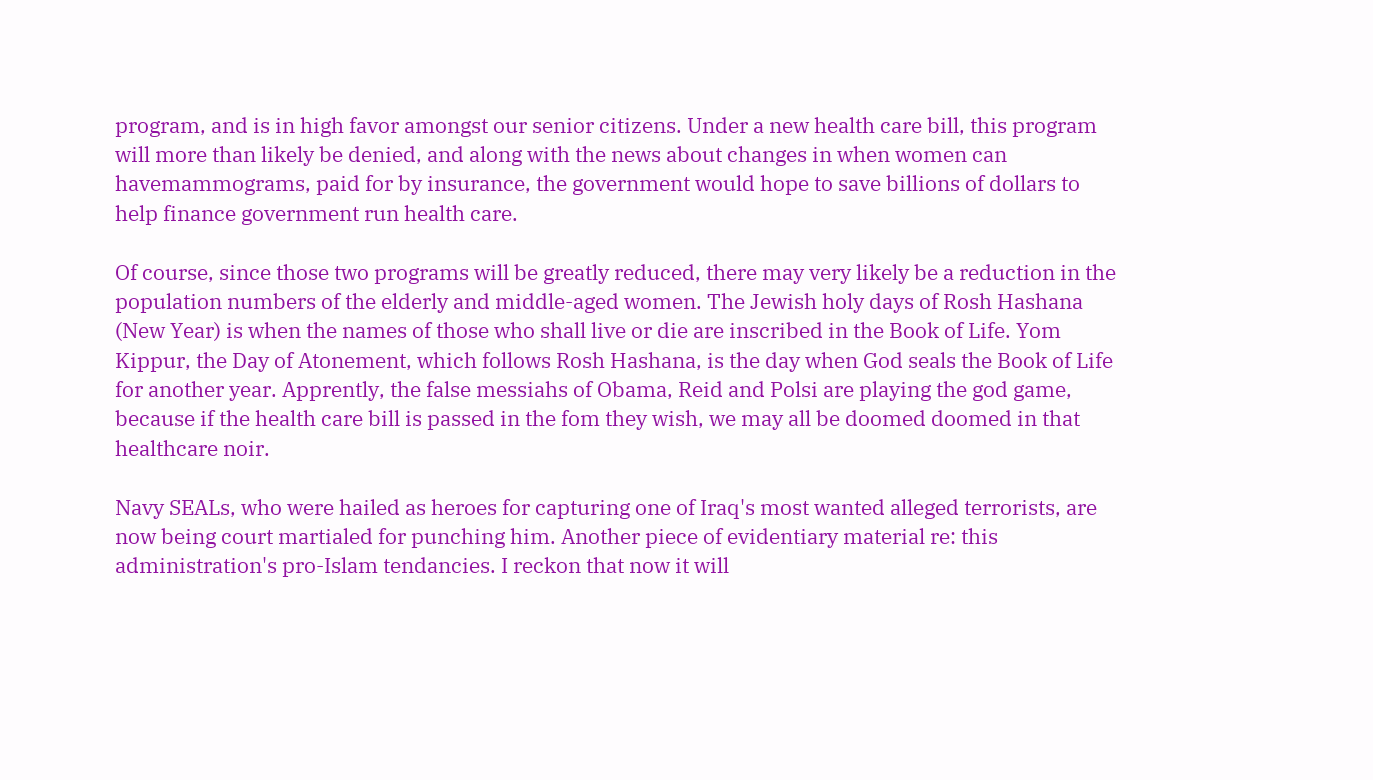program, and is in high favor amongst our senior citizens. Under a new health care bill, this program will more than likely be denied, and along with the news about changes in when women can havemammograms, paid for by insurance, the government would hope to save billions of dollars to help finance government run health care.

Of course, since those two programs will be greatly reduced, there may very likely be a reduction in the population numbers of the elderly and middle-aged women. The Jewish holy days of Rosh Hashana (New Year) is when the names of those who shall live or die are inscribed in the Book of Life. Yom Kippur, the Day of Atonement, which follows Rosh Hashana, is the day when God seals the Book of Life for another year. Apprently, the false messiahs of Obama, Reid and Polsi are playing the god game, because if the health care bill is passed in the fom they wish, we may all be doomed doomed in that healthcare noir.

Navy SEALs, who were hailed as heroes for capturing one of Iraq's most wanted alleged terrorists, are now being court martialed for punching him. Another piece of evidentiary material re: this administration's pro-Islam tendancies. I reckon that now it will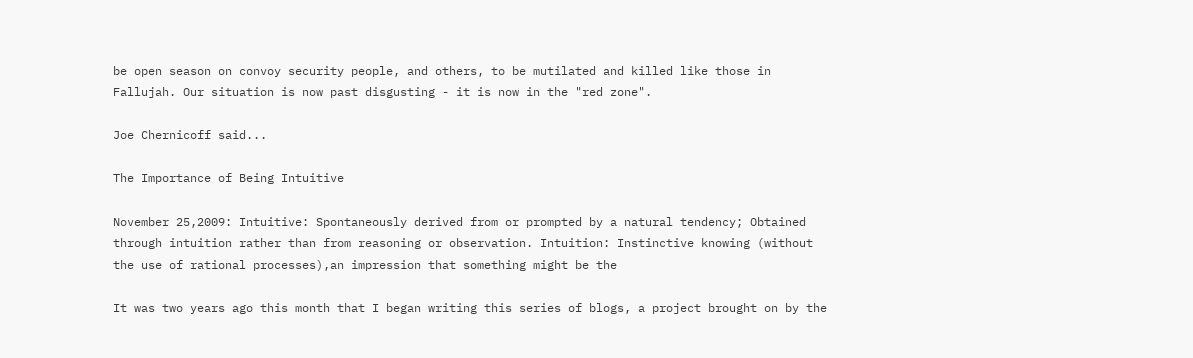be open season on convoy security people, and others, to be mutilated and killed like those in Fallujah. Our situation is now past disgusting - it is now in the "red zone".

Joe Chernicoff said...

The Importance of Being Intuitive

November 25,2009: Intuitive: Spontaneously derived from or prompted by a natural tendency; Obtained through intuition rather than from reasoning or observation. Intuition: Instinctive knowing (without the use of rational processes),an impression that something might be the

It was two years ago this month that I began writing this series of blogs, a project brought on by the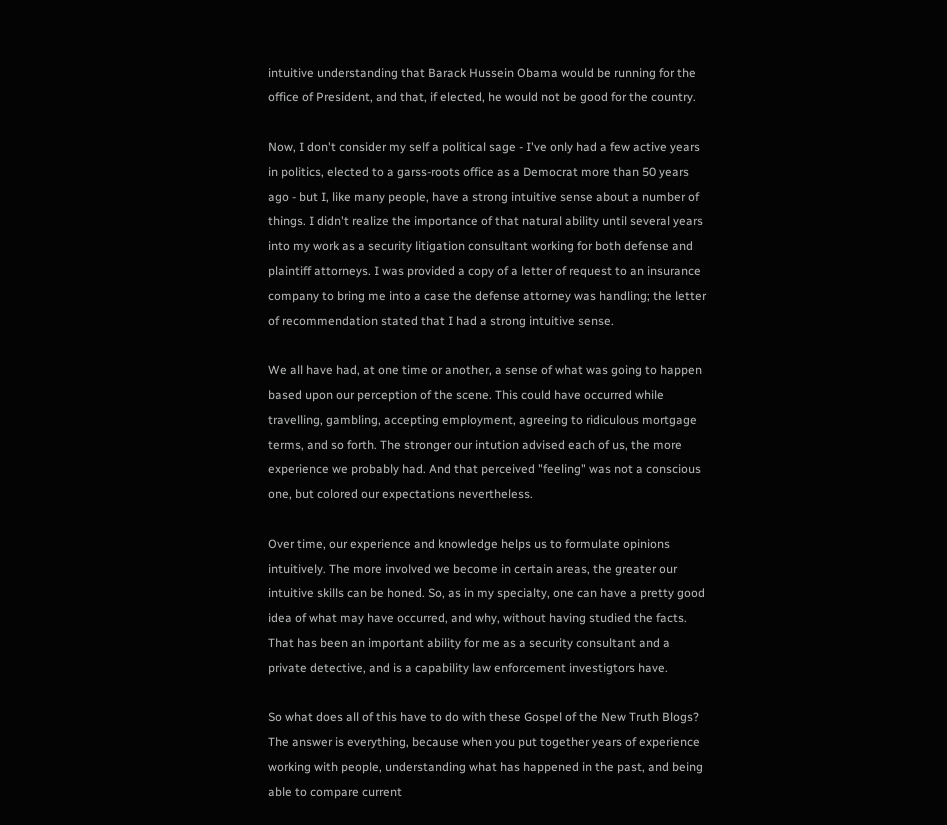intuitive understanding that Barack Hussein Obama would be running for the office of President, and that, if elected, he would not be good for the country.

Now, I don't consider my self a political sage - I've only had a few active years in politics, elected to a garss-roots office as a Democrat more than 50 years ago - but I, like many people, have a strong intuitive sense about a number of things. I didn't realize the importance of that natural ability until several years into my work as a security litigation consultant working for both defense and plaintiff attorneys. I was provided a copy of a letter of request to an insurance company to bring me into a case the defense attorney was handling; the letter of recommendation stated that I had a strong intuitive sense.

We all have had, at one time or another, a sense of what was going to happen based upon our perception of the scene. This could have occurred while travelling, gambling, accepting employment, agreeing to ridiculous mortgage terms, and so forth. The stronger our intution advised each of us, the more experience we probably had. And that perceived "feeling" was not a conscious one, but colored our expectations nevertheless.

Over time, our experience and knowledge helps us to formulate opinions intuitively. The more involved we become in certain areas, the greater our intuitive skills can be honed. So, as in my specialty, one can have a pretty good idea of what may have occurred, and why, without having studied the facts. That has been an important ability for me as a security consultant and a private detective, and is a capability law enforcement investigtors have.

So what does all of this have to do with these Gospel of the New Truth Blogs? The answer is everything, because when you put together years of experience working with people, understanding what has happened in the past, and being able to compare current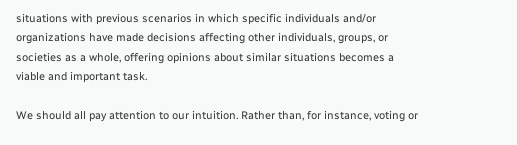situations with previous scenarios in which specific individuals and/or organizations have made decisions affecting other individuals, groups, or societies as a whole, offering opinions about similar situations becomes a viable and important task.

We should all pay attention to our intuition. Rather than, for instance, voting or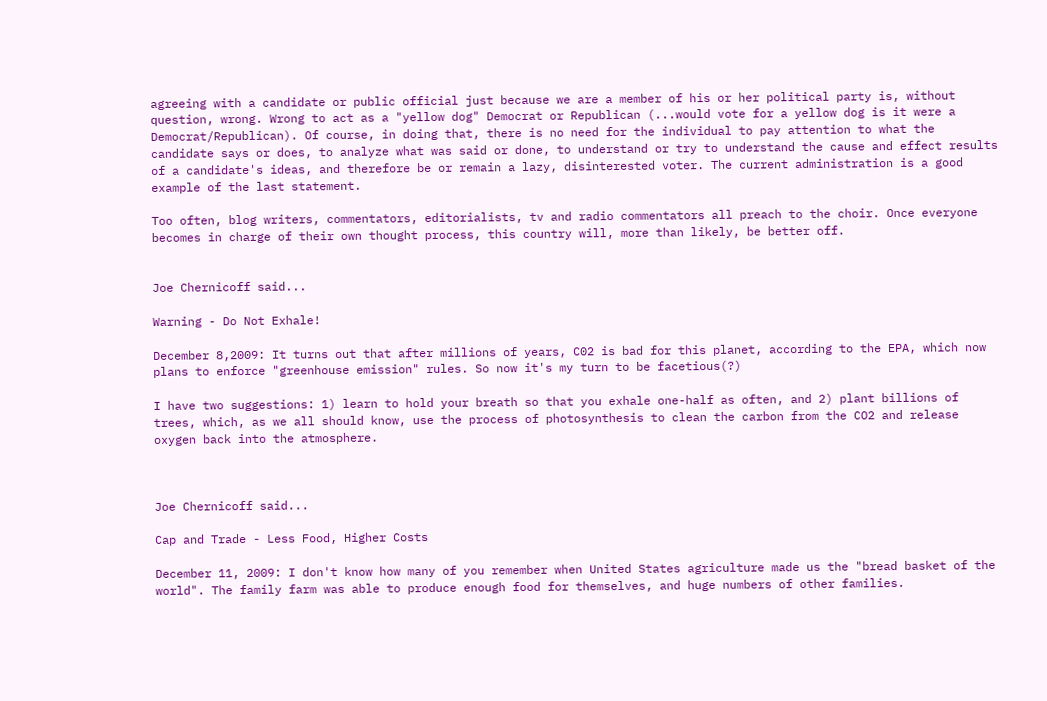agreeing with a candidate or public official just because we are a member of his or her political party is, without question, wrong. Wrong to act as a "yellow dog" Democrat or Republican (...would vote for a yellow dog is it were a Democrat/Republican). Of course, in doing that, there is no need for the individual to pay attention to what the candidate says or does, to analyze what was said or done, to understand or try to understand the cause and effect results of a candidate's ideas, and therefore be or remain a lazy, disinterested voter. The current administration is a good example of the last statement.

Too often, blog writers, commentators, editorialists, tv and radio commentators all preach to the choir. Once everyone becomes in charge of their own thought process, this country will, more than likely, be better off.


Joe Chernicoff said...

Warning - Do Not Exhale!

December 8,2009: It turns out that after millions of years, C02 is bad for this planet, according to the EPA, which now plans to enforce "greenhouse emission" rules. So now it's my turn to be facetious(?)

I have two suggestions: 1) learn to hold your breath so that you exhale one-half as often, and 2) plant billions of trees, which, as we all should know, use the process of photosynthesis to clean the carbon from the CO2 and release oxygen back into the atmosphere.



Joe Chernicoff said...

Cap and Trade - Less Food, Higher Costs

December 11, 2009: I don't know how many of you remember when United States agriculture made us the "bread basket of the world". The family farm was able to produce enough food for themselves, and huge numbers of other families.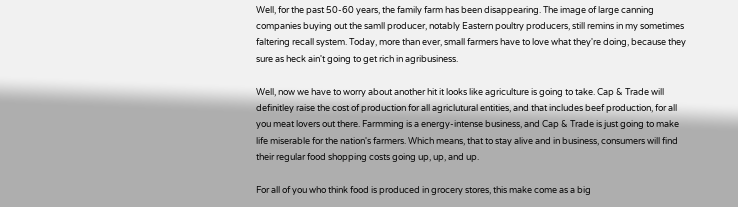Well, for the past 50-60 years, the family farm has been disappearing. The image of large canning companies buying out the samll producer, notably Eastern poultry producers, still remins in my sometimes faltering recall system. Today, more than ever, small farmers have to love what they're doing, because they sure as heck ain't going to get rich in agribusiness.

Well, now we have to worry about another hit it looks like agriculture is going to take. Cap & Trade will definitley raise the cost of production for all agriclutural entities, and that includes beef production, for all you meat lovers out there. Farmming is a energy-intense business, and Cap & Trade is just going to make life miserable for the nation's farmers. Which means, that to stay alive and in business, consumers will find their regular food shopping costs going up, up, and up.

For all of you who think food is produced in grocery stores, this make come as a big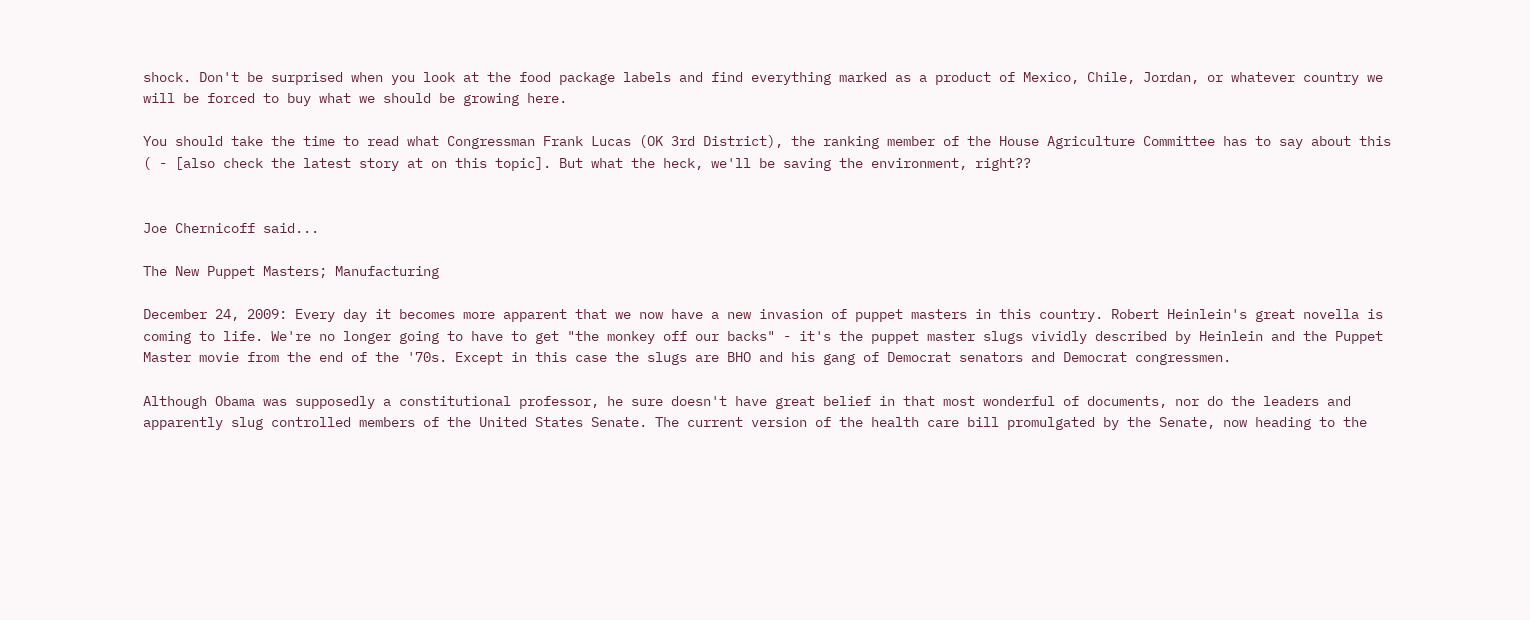shock. Don't be surprised when you look at the food package labels and find everything marked as a product of Mexico, Chile, Jordan, or whatever country we will be forced to buy what we should be growing here.

You should take the time to read what Congressman Frank Lucas (OK 3rd District), the ranking member of the House Agriculture Committee has to say about this ( - [also check the latest story at on this topic]. But what the heck, we'll be saving the environment, right??


Joe Chernicoff said...

The New Puppet Masters; Manufacturing

December 24, 2009: Every day it becomes more apparent that we now have a new invasion of puppet masters in this country. Robert Heinlein's great novella is coming to life. We're no longer going to have to get "the monkey off our backs" - it's the puppet master slugs vividly described by Heinlein and the Puppet Master movie from the end of the '70s. Except in this case the slugs are BHO and his gang of Democrat senators and Democrat congressmen.

Although Obama was supposedly a constitutional professor, he sure doesn't have great belief in that most wonderful of documents, nor do the leaders and apparently slug controlled members of the United States Senate. The current version of the health care bill promulgated by the Senate, now heading to the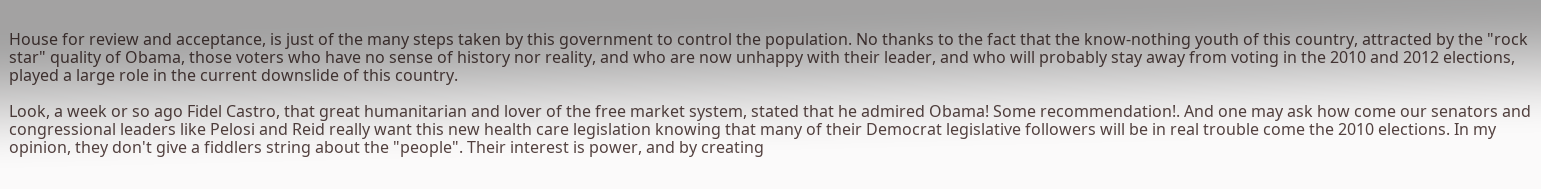House for review and acceptance, is just of the many steps taken by this government to control the population. No thanks to the fact that the know-nothing youth of this country, attracted by the "rock star" quality of Obama, those voters who have no sense of history nor reality, and who are now unhappy with their leader, and who will probably stay away from voting in the 2010 and 2012 elections, played a large role in the current downslide of this country.

Look, a week or so ago Fidel Castro, that great humanitarian and lover of the free market system, stated that he admired Obama! Some recommendation!. And one may ask how come our senators and congressional leaders like Pelosi and Reid really want this new health care legislation knowing that many of their Democrat legislative followers will be in real trouble come the 2010 elections. In my opinion, they don't give a fiddlers string about the "people". Their interest is power, and by creating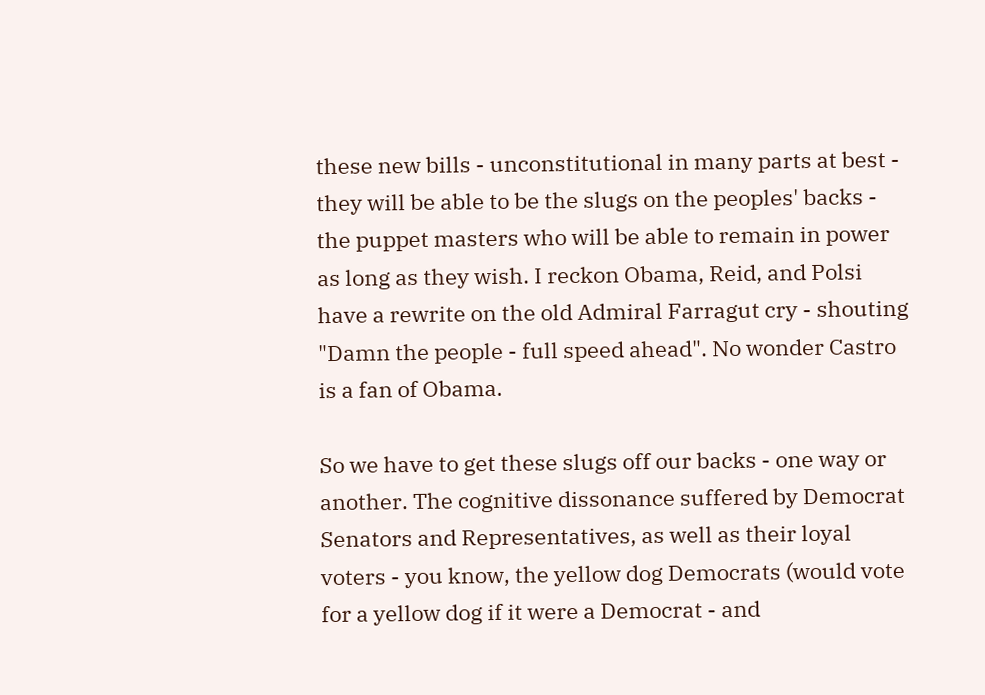these new bills - unconstitutional in many parts at best - they will be able to be the slugs on the peoples' backs - the puppet masters who will be able to remain in power as long as they wish. I reckon Obama, Reid, and Polsi have a rewrite on the old Admiral Farragut cry - shouting "Damn the people - full speed ahead". No wonder Castro is a fan of Obama.

So we have to get these slugs off our backs - one way or another. The cognitive dissonance suffered by Democrat Senators and Representatives, as well as their loyal voters - you know, the yellow dog Democrats (would vote for a yellow dog if it were a Democrat - and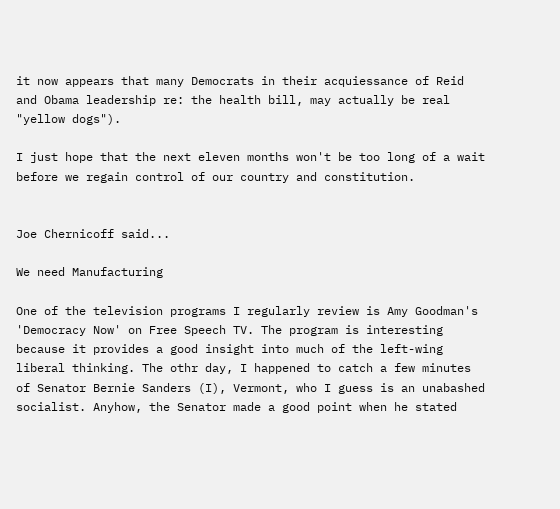it now appears that many Democrats in their acquiessance of Reid and Obama leadership re: the health bill, may actually be real "yellow dogs").

I just hope that the next eleven months won't be too long of a wait before we regain control of our country and constitution.


Joe Chernicoff said...

We need Manufacturing

One of the television programs I regularly review is Amy Goodman's 'Democracy Now' on Free Speech TV. The program is interesting because it provides a good insight into much of the left-wing liberal thinking. The othr day, I happened to catch a few minutes of Senator Bernie Sanders (I), Vermont, who I guess is an unabashed socialist. Anyhow, the Senator made a good point when he stated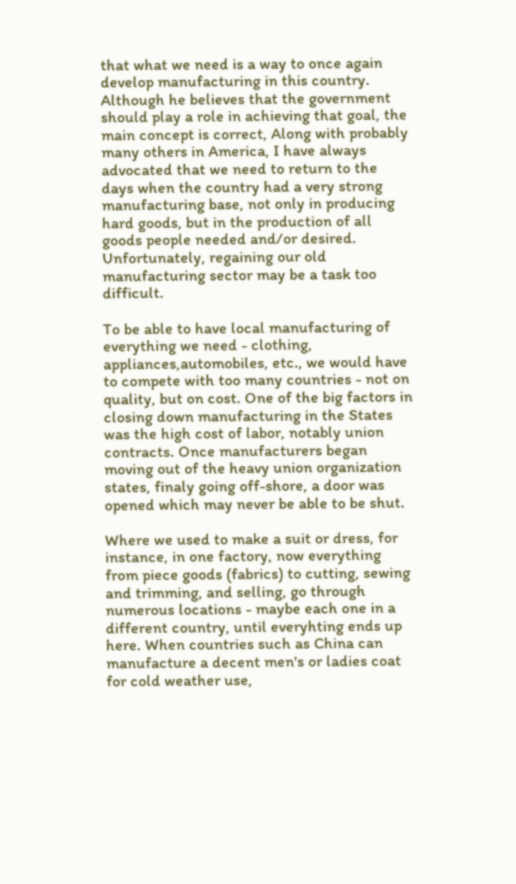that what we need is a way to once again develop manufacturing in this country. Although he believes that the government should play a role in achieving that goal, the main concept is correct, Along with probably many others in America, I have always advocated that we need to return to the days when the country had a very strong manufacturing base, not only in producing hard goods, but in the production of all goods people needed and/or desired. Unfortunately, regaining our old manufacturing sector may be a task too difficult.

To be able to have local manufacturing of everything we need - clothing, appliances,automobiles, etc., we would have to compete with too many countries - not on quality, but on cost. One of the big factors in closing down manufacturing in the States was the high cost of labor, notably union contracts. Once manufacturers began moving out of the heavy union organization states, finaly going off-shore, a door was opened which may never be able to be shut.

Where we used to make a suit or dress, for instance, in one factory, now everything from piece goods (fabrics) to cutting, sewing and trimming, and selling, go through numerous locations - maybe each one in a different country, until everyhting ends up here. When countries such as China can manufacture a decent men's or ladies coat for cold weather use,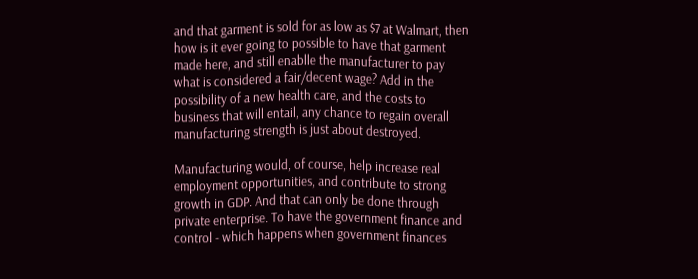and that garment is sold for as low as $7 at Walmart, then how is it ever going to possible to have that garment made here, and still enablle the manufacturer to pay what is considered a fair/decent wage? Add in the possibility of a new health care, and the costs to business that will entail, any chance to regain overall manufacturing strength is just about destroyed.

Manufacturing would, of course, help increase real employment opportunities, and contribute to strong growth in GDP. And that can only be done through private enterprise. To have the government finance and control - which happens when government finances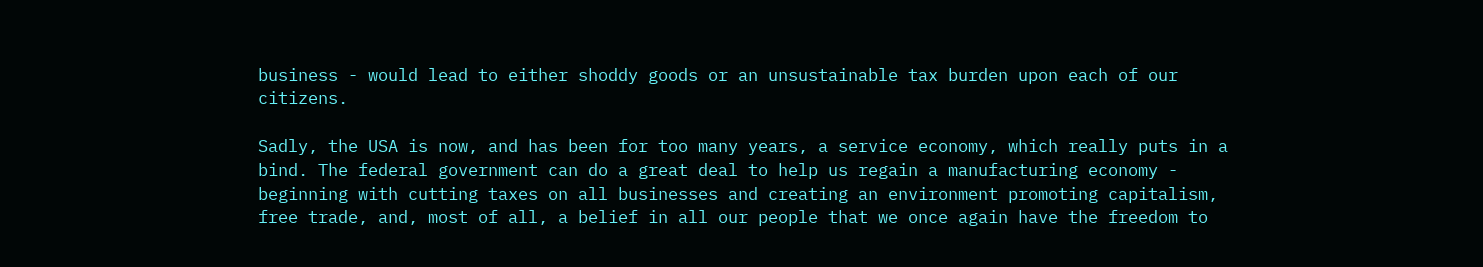business - would lead to either shoddy goods or an unsustainable tax burden upon each of our citizens.

Sadly, the USA is now, and has been for too many years, a service economy, which really puts in a bind. The federal government can do a great deal to help us regain a manufacturing economy - beginning with cutting taxes on all businesses and creating an environment promoting capitalism, free trade, and, most of all, a belief in all our people that we once again have the freedom to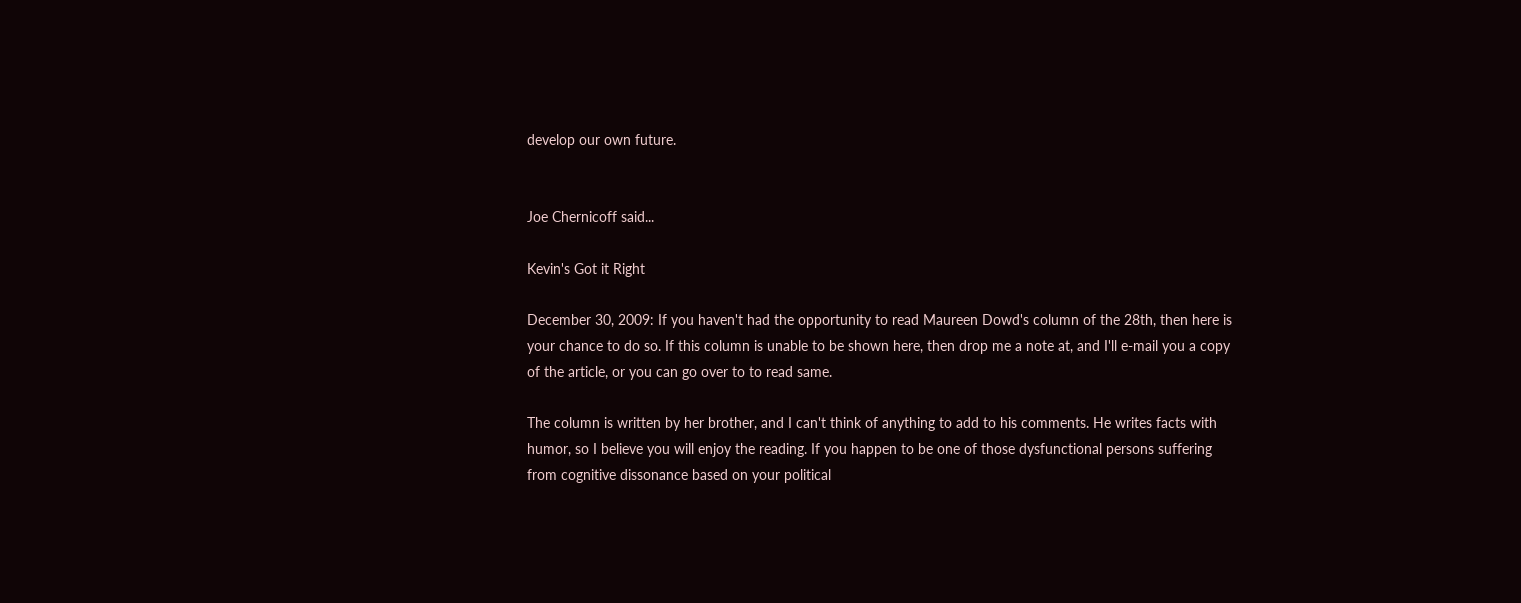develop our own future.


Joe Chernicoff said...

Kevin's Got it Right

December 30, 2009: If you haven't had the opportunity to read Maureen Dowd's column of the 28th, then here is your chance to do so. If this column is unable to be shown here, then drop me a note at, and I'll e-mail you a copy of the article, or you can go over to to read same.

The column is written by her brother, and I can't think of anything to add to his comments. He writes facts with humor, so I believe you will enjoy the reading. If you happen to be one of those dysfunctional persons suffering from cognitive dissonance based on your political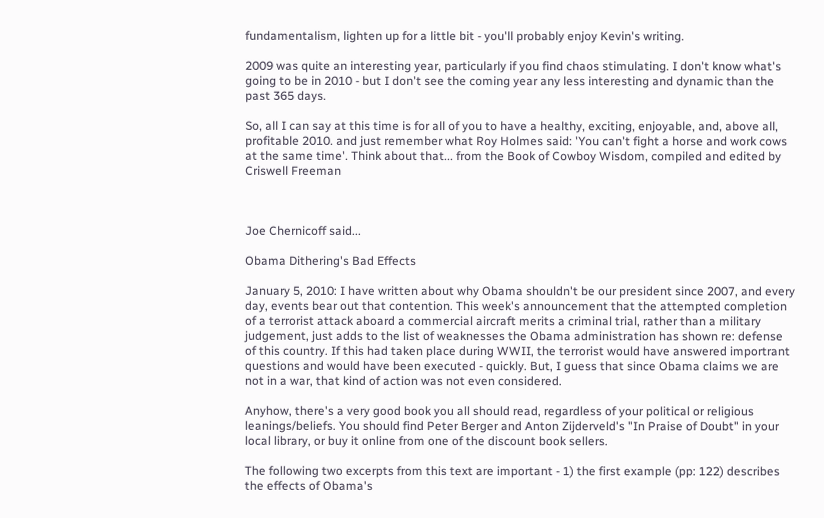fundamentalism, lighten up for a little bit - you'll probably enjoy Kevin's writing.

2009 was quite an interesting year, particularly if you find chaos stimulating. I don't know what's going to be in 2010 - but I don't see the coming year any less interesting and dynamic than the past 365 days.

So, all I can say at this time is for all of you to have a healthy, exciting, enjoyable, and, above all, profitable 2010. and just remember what Roy Holmes said: 'You can't fight a horse and work cows at the same time'. Think about that... from the Book of Cowboy Wisdom, compiled and edited by Criswell Freeman



Joe Chernicoff said...

Obama Dithering's Bad Effects

January 5, 2010: I have written about why Obama shouldn't be our president since 2007, and every day, events bear out that contention. This week's announcement that the attempted completion of a terrorist attack aboard a commercial aircraft merits a criminal trial, rather than a military judgement, just adds to the list of weaknesses the Obama administration has shown re: defense of this country. If this had taken place during WWII, the terrorist would have answered importrant questions and would have been executed - quickly. But, I guess that since Obama claims we are not in a war, that kind of action was not even considered.

Anyhow, there's a very good book you all should read, regardless of your political or religious leanings/beliefs. You should find Peter Berger and Anton Zijderveld's "In Praise of Doubt" in your local library, or buy it online from one of the discount book sellers.

The following two excerpts from this text are important - 1) the first example (pp: 122) describes the effects of Obama's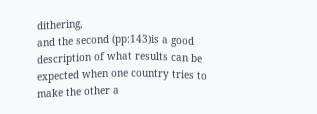dithering,
and the second (pp:143)is a good description of what results can be expected when one country tries to make the other a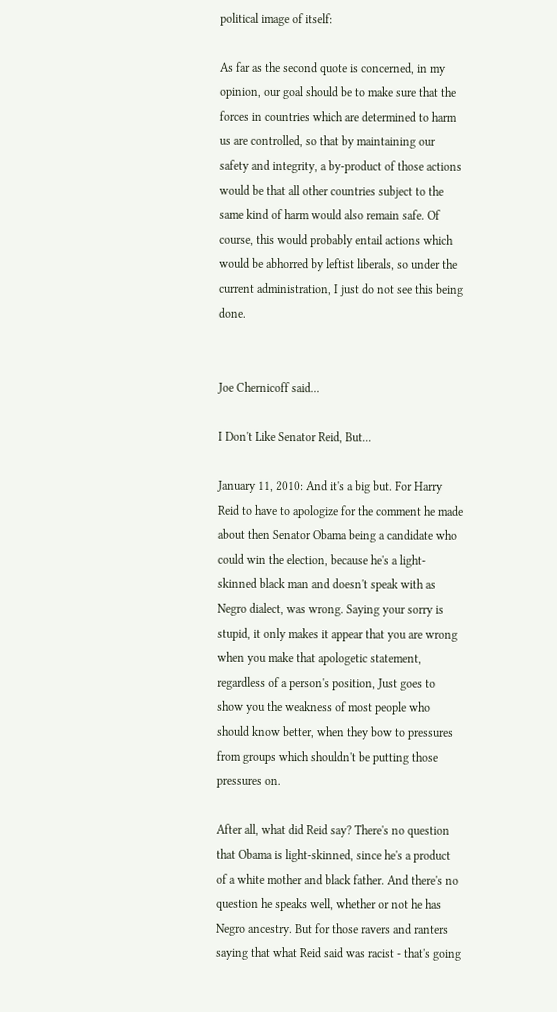political image of itself:

As far as the second quote is concerned, in my opinion, our goal should be to make sure that the forces in countries which are determined to harm us are controlled, so that by maintaining our safety and integrity, a by-product of those actions would be that all other countries subject to the same kind of harm would also remain safe. Of course, this would probably entail actions which would be abhorred by leftist liberals, so under the current administration, I just do not see this being done.


Joe Chernicoff said...

I Don't Like Senator Reid, But...

January 11, 2010: And it's a big but. For Harry Reid to have to apologize for the comment he made about then Senator Obama being a candidate who could win the election, because he's a light-skinned black man and doesn't speak with as Negro dialect, was wrong. Saying your sorry is stupid, it only makes it appear that you are wrong when you make that apologetic statement, regardless of a person's position, Just goes to show you the weakness of most people who should know better, when they bow to pressures from groups which shouldn't be putting those pressures on.

After all, what did Reid say? There's no question that Obama is light-skinned, since he's a product of a white mother and black father. And there's no question he speaks well, whether or not he has Negro ancestry. But for those ravers and ranters saying that what Reid said was racist - that's going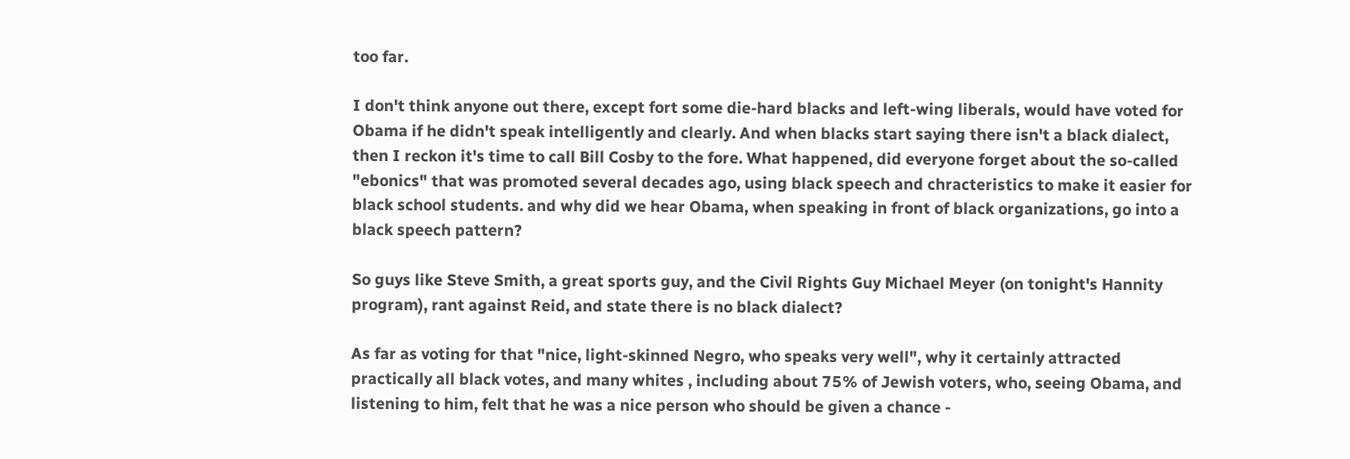too far.

I don't think anyone out there, except fort some die-hard blacks and left-wing liberals, would have voted for Obama if he didn't speak intelligently and clearly. And when blacks start saying there isn't a black dialect, then I reckon it's time to call Bill Cosby to the fore. What happened, did everyone forget about the so-called "ebonics" that was promoted several decades ago, using black speech and chracteristics to make it easier for black school students. and why did we hear Obama, when speaking in front of black organizations, go into a black speech pattern?

So guys like Steve Smith, a great sports guy, and the Civil Rights Guy Michael Meyer (on tonight's Hannity program), rant against Reid, and state there is no black dialect?

As far as voting for that "nice, light-skinned Negro, who speaks very well", why it certainly attracted practically all black votes, and many whites , including about 75% of Jewish voters, who, seeing Obama, and listening to him, felt that he was a nice person who should be given a chance -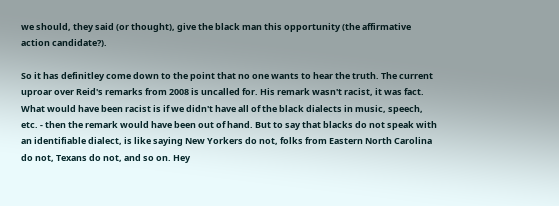we should, they said (or thought), give the black man this opportunity (the affirmative action candidate?).

So it has definitley come down to the point that no one wants to hear the truth. The current uproar over Reid's remarks from 2008 is uncalled for. His remark wasn't racist, it was fact. What would have been racist is if we didn't have all of the black dialects in music, speech, etc. - then the remark would have been out of hand. But to say that blacks do not speak with an identifiable dialect, is like saying New Yorkers do not, folks from Eastern North Carolina do not, Texans do not, and so on. Hey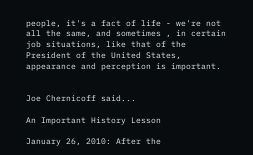people, it's a fact of life - we're not all the same, and sometimes , in certain job situations, like that of the President of the United States, appearance and perception is important.


Joe Chernicoff said...

An Important History Lesson

January 26, 2010: After the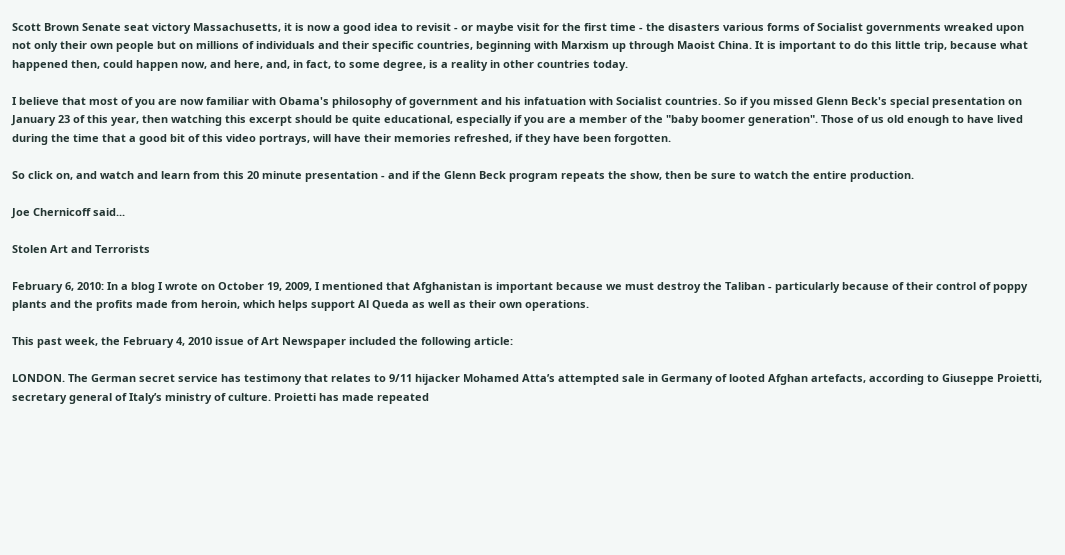Scott Brown Senate seat victory Massachusetts, it is now a good idea to revisit - or maybe visit for the first time - the disasters various forms of Socialist governments wreaked upon not only their own people but on millions of individuals and their specific countries, beginning with Marxism up through Maoist China. It is important to do this little trip, because what happened then, could happen now, and here, and, in fact, to some degree, is a reality in other countries today.

I believe that most of you are now familiar with Obama's philosophy of government and his infatuation with Socialist countries. So if you missed Glenn Beck's special presentation on January 23 of this year, then watching this excerpt should be quite educational, especially if you are a member of the "baby boomer generation". Those of us old enough to have lived during the time that a good bit of this video portrays, will have their memories refreshed, if they have been forgotten.

So click on, and watch and learn from this 20 minute presentation - and if the Glenn Beck program repeats the show, then be sure to watch the entire production.

Joe Chernicoff said...

Stolen Art and Terrorists

February 6, 2010: In a blog I wrote on October 19, 2009, I mentioned that Afghanistan is important because we must destroy the Taliban - particularly because of their control of poppy plants and the profits made from heroin, which helps support Al Queda as well as their own operations.

This past week, the February 4, 2010 issue of Art Newspaper included the following article:

LONDON. The German secret service has testimony that relates to 9/11 hijacker Mohamed Atta’s attempted sale in Germany of looted Afghan artefacts, according to Giuseppe Proietti, secretary general of Italy’s ministry of culture. Proietti has made repeated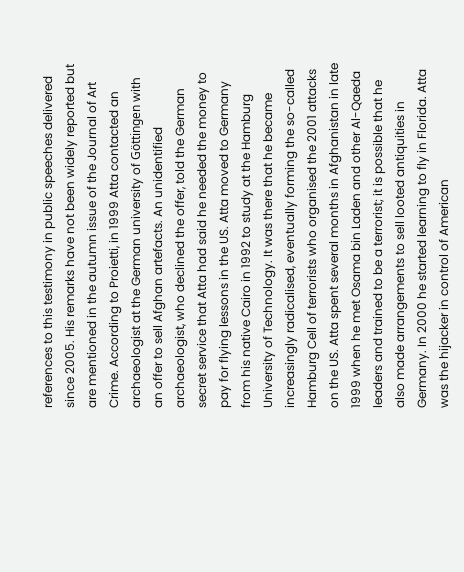references to this testimony in public speeches delivered since 2005. His remarks have not been widely reported but are mentioned in the autumn issue of the Journal of Art Crime. According to Proietti, in 1999 Atta contacted an archaeologist at the German university of Göttingen with an offer to sell Afghan artefacts. An unidentified archaeologist, who declined the offer, told the German secret service that Atta had said he needed the money to pay for flying lessons in the US. Atta moved to Germany from his native Cairo in 1992 to study at the Hamburg University of Technology. It was there that he became increasingly radicalised, eventually forming the so-called Hamburg Cell of terrorists who organised the 2001 attacks on the US. Atta spent several months in Afghanistan in late 1999 when he met Osama bin Laden and other Al-Qaeda leaders and trained to be a terrorist; it is possible that he also made arrangements to sell looted antiquities in Germany. In 2000 he started learning to fly in Florida. Atta was the hijacker in control of American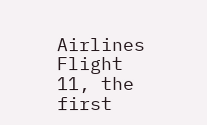Airlines Flight 11, the first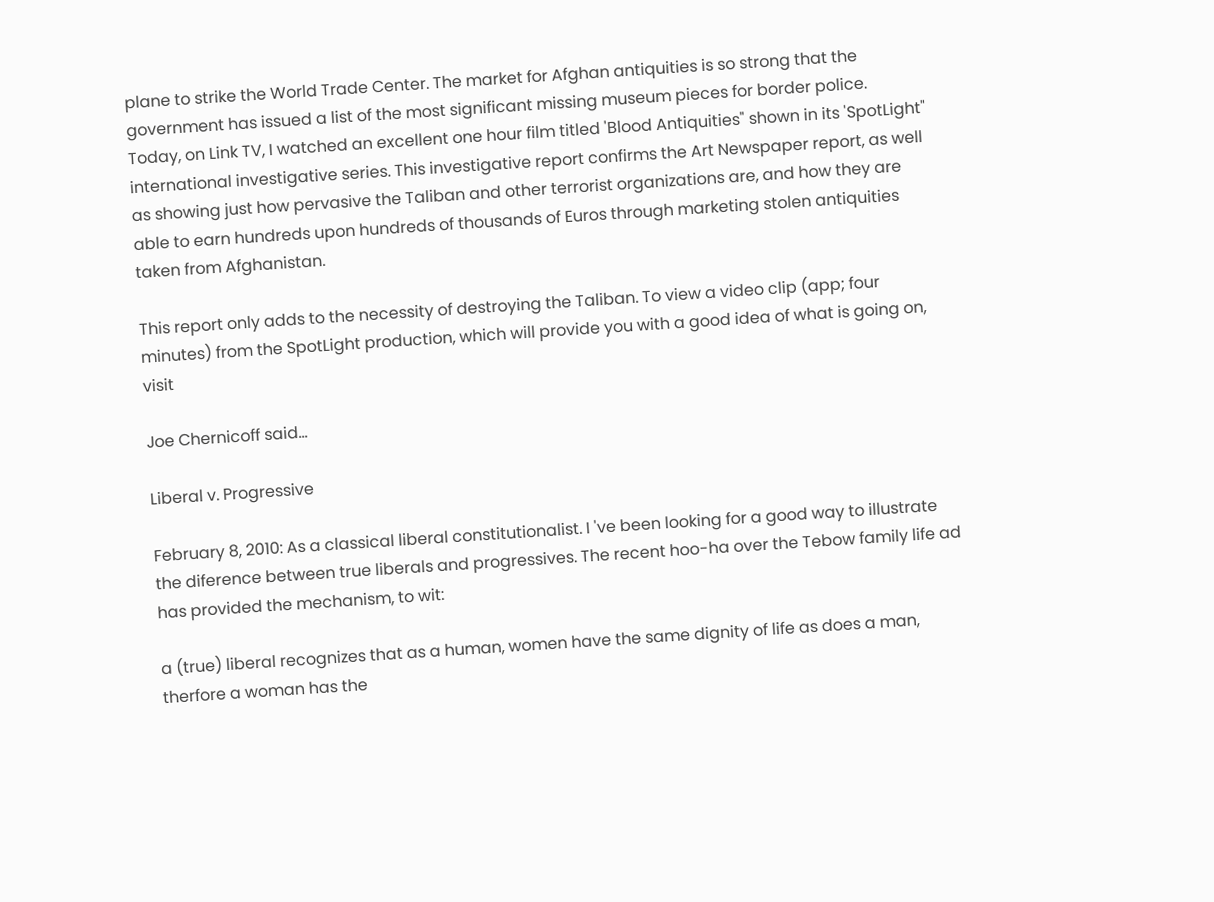plane to strike the World Trade Center. The market for Afghan antiquities is so strong that the government has issued a list of the most significant missing museum pieces for border police.
Today, on Link TV, I watched an excellent one hour film titled 'Blood Antiquities" shown in its 'SpotLight" international investigative series. This investigative report confirms the Art Newspaper report, as well as showing just how pervasive the Taliban and other terrorist organizations are, and how they are able to earn hundreds upon hundreds of thousands of Euros through marketing stolen antiquities taken from Afghanistan.

This report only adds to the necessity of destroying the Taliban. To view a video clip (app; four minutes) from the SpotLight production, which will provide you with a good idea of what is going on, visit

Joe Chernicoff said...

Liberal v. Progressive

February 8, 2010: As a classical liberal constitutionalist. I 've been looking for a good way to illustrate the diference between true liberals and progressives. The recent hoo-ha over the Tebow family life ad has provided the mechanism, to wit:

a (true) liberal recognizes that as a human, women have the same dignity of life as does a man, therfore a woman has the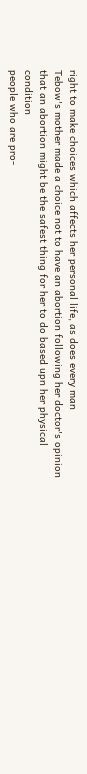right to make choices which affects her personal life, as does every man
Tebow's mother made a choice not to have an abortion following her doctor's opinion that an abortion might be the safest thing for her to do based upn her physical condition
people who are pro-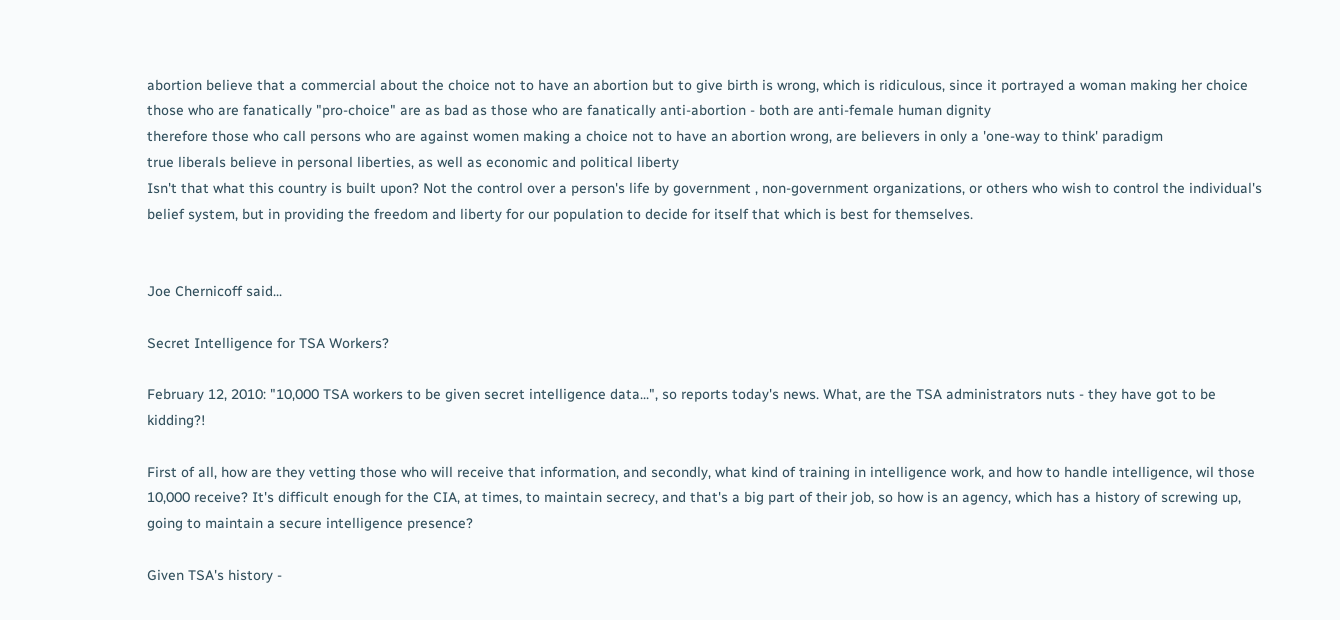abortion believe that a commercial about the choice not to have an abortion but to give birth is wrong, which is ridiculous, since it portrayed a woman making her choice
those who are fanatically "pro-choice" are as bad as those who are fanatically anti-abortion - both are anti-female human dignity
therefore those who call persons who are against women making a choice not to have an abortion wrong, are believers in only a 'one-way to think' paradigm
true liberals believe in personal liberties, as well as economic and political liberty
Isn't that what this country is built upon? Not the control over a person's life by government , non-government organizations, or others who wish to control the individual's belief system, but in providing the freedom and liberty for our population to decide for itself that which is best for themselves.


Joe Chernicoff said...

Secret Intelligence for TSA Workers?

February 12, 2010: "10,000 TSA workers to be given secret intelligence data...", so reports today's news. What, are the TSA administrators nuts - they have got to be kidding?!

First of all, how are they vetting those who will receive that information, and secondly, what kind of training in intelligence work, and how to handle intelligence, wil those 10,000 receive? It's difficult enough for the CIA, at times, to maintain secrecy, and that's a big part of their job, so how is an agency, which has a history of screwing up, going to maintain a secure intelligence presence?

Given TSA's history -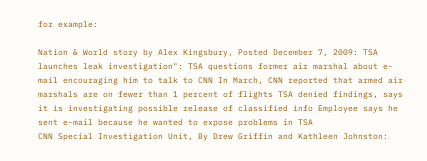for example:

Nation & World story by Alex Kingsbury, Posted December 7, 2009: TSA launches leak investigation": TSA questions former air marshal about e-mail encouraging him to talk to CNN In March, CNN reported that armed air marshals are on fewer than 1 percent of flights TSA denied findings, says it is investigating possible release of classified info Employee says he sent e-mail because he wanted to expose problems in TSA
CNN Special Investigation Unit, By Drew Griffin and Kathleen Johnston: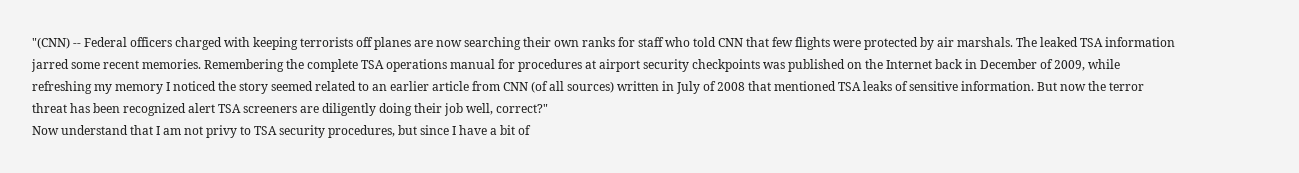"(CNN) -- Federal officers charged with keeping terrorists off planes are now searching their own ranks for staff who told CNN that few flights were protected by air marshals. The leaked TSA information jarred some recent memories. Remembering the complete TSA operations manual for procedures at airport security checkpoints was published on the Internet back in December of 2009, while refreshing my memory I noticed the story seemed related to an earlier article from CNN (of all sources) written in July of 2008 that mentioned TSA leaks of sensitive information. But now the terror threat has been recognized alert TSA screeners are diligently doing their job well, correct?"
Now understand that I am not privy to TSA security procedures, but since I have a bit of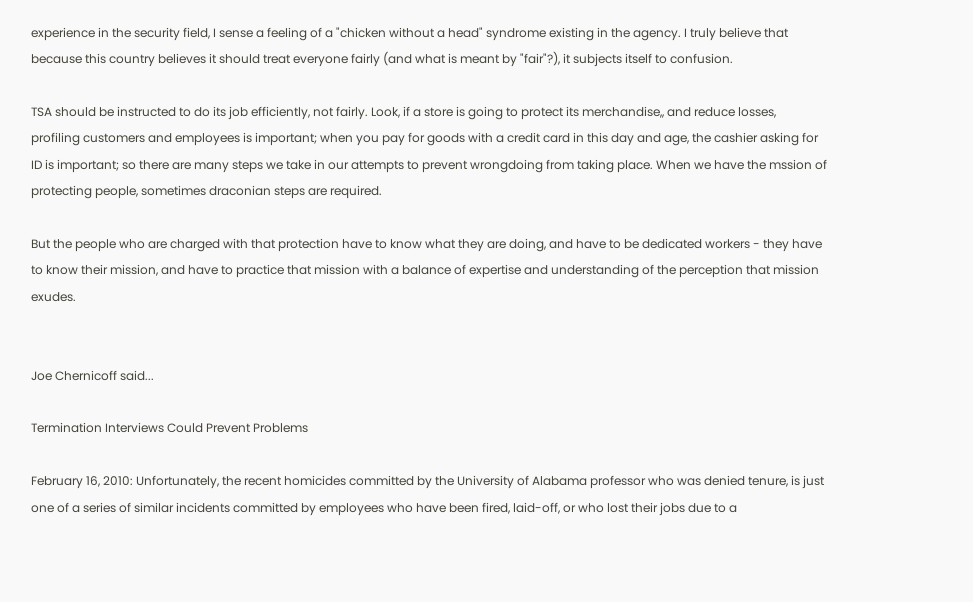experience in the security field, I sense a feeling of a "chicken without a head" syndrome existing in the agency. I truly believe that because this country believes it should treat everyone fairly (and what is meant by "fair"?), it subjects itself to confusion.

TSA should be instructed to do its job efficiently, not fairly. Look, if a store is going to protect its merchandise,, and reduce losses, profiling customers and employees is important; when you pay for goods with a credit card in this day and age, the cashier asking for ID is important; so there are many steps we take in our attempts to prevent wrongdoing from taking place. When we have the mssion of protecting people, sometimes draconian steps are required.

But the people who are charged with that protection have to know what they are doing, and have to be dedicated workers - they have to know their mission, and have to practice that mission with a balance of expertise and understanding of the perception that mission exudes.


Joe Chernicoff said...

Termination Interviews Could Prevent Problems

February 16, 2010: Unfortunately, the recent homicides committed by the University of Alabama professor who was denied tenure, is just one of a series of similar incidents committed by employees who have been fired, laid-off, or who lost their jobs due to a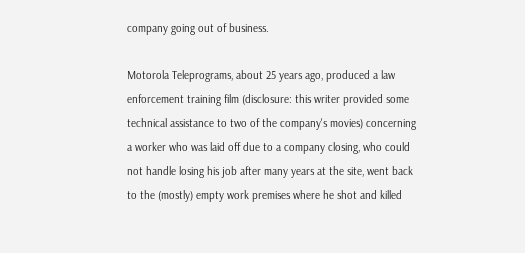company going out of business.

Motorola Teleprograms, about 25 years ago, produced a law enforcement training film (disclosure: this writer provided some technical assistance to two of the company's movies) concerning a worker who was laid off due to a company closing, who could not handle losing his job after many years at the site, went back to the (mostly) empty work premises where he shot and killed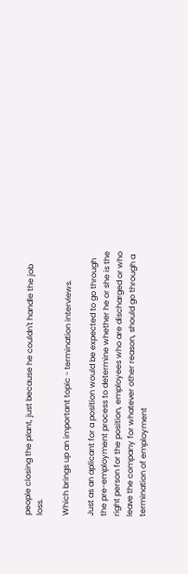people closing the plant, just because he couldn't handle the job loss.

Which brings up an important topic - termination interviews.

Just as an aplicant for a position would be expected to go through the pre-employment process to determine whether he or she is the right person for the position, employees who are discharged or who leave the company for whatever other reason, should go through a termination of employment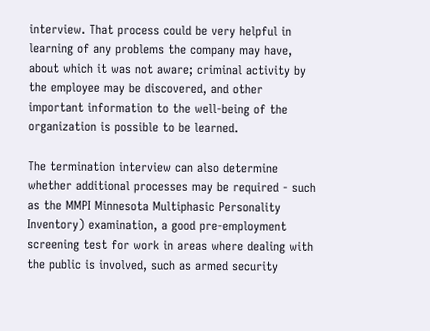interview. That process could be very helpful in learning of any problems the company may have, about which it was not aware; criminal activity by the employee may be discovered, and other important information to the well-being of the organization is possible to be learned.

The termination interview can also determine whether additional processes may be required - such as the MMPI Minnesota Multiphasic Personality Inventory) examination, a good pre-employment screening test for work in areas where dealing with the public is involved, such as armed security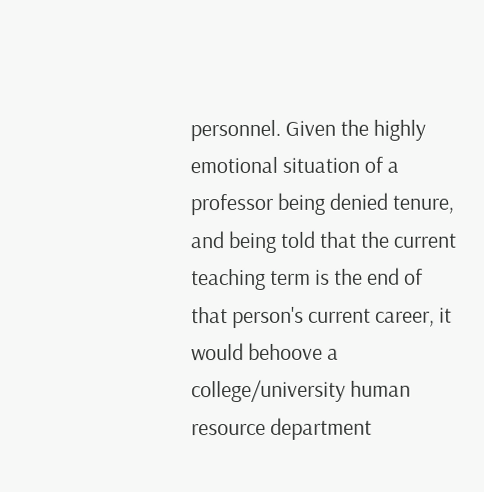personnel. Given the highly emotional situation of a professor being denied tenure, and being told that the current teaching term is the end of that person's current career, it would behoove a college/university human resource department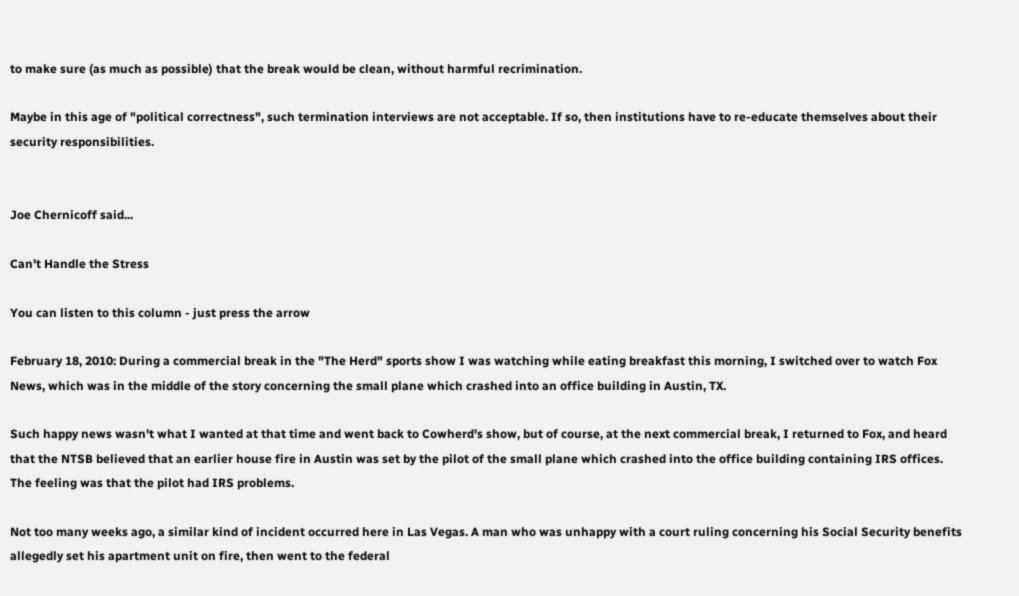to make sure (as much as possible) that the break would be clean, without harmful recrimination.

Maybe in this age of "political correctness", such termination interviews are not acceptable. If so, then institutions have to re-educate themselves about their security responsibilities.


Joe Chernicoff said...

Can't Handle the Stress

You can listen to this column - just press the arrow

February 18, 2010: During a commercial break in the "The Herd" sports show I was watching while eating breakfast this morning, I switched over to watch Fox News, which was in the middle of the story concerning the small plane which crashed into an office building in Austin, TX.

Such happy news wasn't what I wanted at that time and went back to Cowherd's show, but of course, at the next commercial break, I returned to Fox, and heard that the NTSB believed that an earlier house fire in Austin was set by the pilot of the small plane which crashed into the office building containing IRS offices. The feeling was that the pilot had IRS problems.

Not too many weeks ago, a similar kind of incident occurred here in Las Vegas. A man who was unhappy with a court ruling concerning his Social Security benefits allegedly set his apartment unit on fire, then went to the federal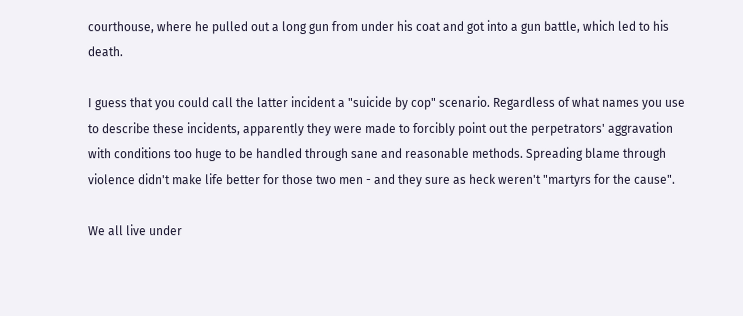courthouse, where he pulled out a long gun from under his coat and got into a gun battle, which led to his death.

I guess that you could call the latter incident a "suicide by cop" scenario. Regardless of what names you use to describe these incidents, apparently they were made to forcibly point out the perpetrators' aggravation with conditions too huge to be handled through sane and reasonable methods. Spreading blame through violence didn't make life better for those two men - and they sure as heck weren't "martyrs for the cause".

We all live under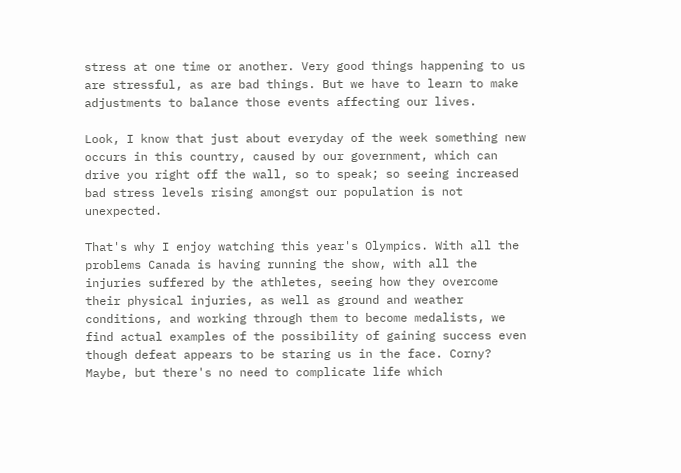stress at one time or another. Very good things happening to us are stressful, as are bad things. But we have to learn to make adjustments to balance those events affecting our lives.

Look, I know that just about everyday of the week something new occurs in this country, caused by our government, which can drive you right off the wall, so to speak; so seeing increased bad stress levels rising amongst our population is not unexpected.

That's why I enjoy watching this year's Olympics. With all the problems Canada is having running the show, with all the injuries suffered by the athletes, seeing how they overcome their physical injuries, as well as ground and weather conditions, and working through them to become medalists, we find actual examples of the possibility of gaining success even though defeat appears to be staring us in the face. Corny? Maybe, but there's no need to complicate life which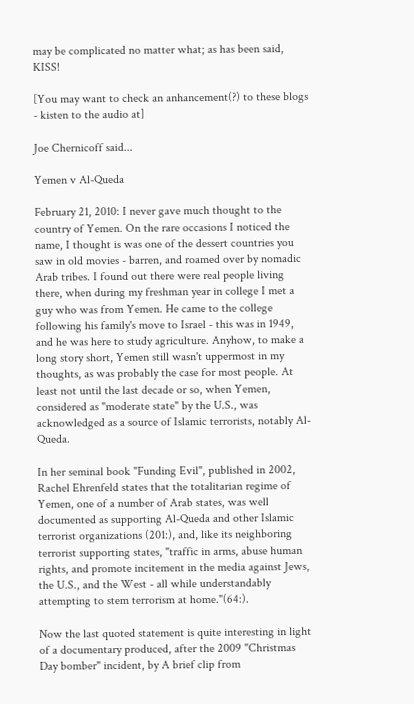may be complicated no matter what; as has been said, KISS!

[You may want to check an anhancement(?) to these blogs - kisten to the audio at]

Joe Chernicoff said...

Yemen v Al-Queda

February 21, 2010: I never gave much thought to the country of Yemen. On the rare occasions I noticed the name, I thought is was one of the dessert countries you saw in old movies - barren, and roamed over by nomadic Arab tribes. I found out there were real people living there, when during my freshman year in college I met a guy who was from Yemen. He came to the college following his family's move to Israel - this was in 1949, and he was here to study agriculture. Anyhow, to make a long story short, Yemen still wasn't uppermost in my thoughts, as was probably the case for most people. At least not until the last decade or so, when Yemen, considered as "moderate state" by the U.S., was acknowledged as a source of Islamic terrorists, notably Al-Queda.

In her seminal book "Funding Evil", published in 2002, Rachel Ehrenfeld states that the totalitarian regime of Yemen, one of a number of Arab states, was well documented as supporting Al-Queda and other Islamic terrorist organizations (201:), and, like its neighboring terrorist supporting states, "traffic in arms, abuse human rights, and promote incitement in the media against Jews, the U.S., and the West - all while understandably attempting to stem terrorism at home."(64:).

Now the last quoted statement is quite interesting in light of a documentary produced, after the 2009 "Christmas Day bomber" incident, by A brief clip from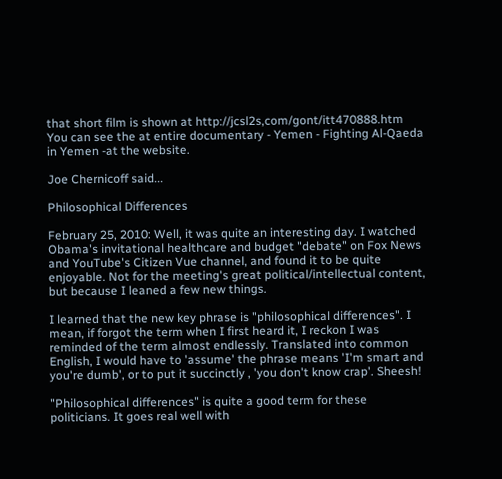that short film is shown at http://jcsl2s,com/gont/itt470888.htm You can see the at entire documentary - Yemen - Fighting Al-Qaeda in Yemen -at the website.

Joe Chernicoff said...

Philosophical Differences

February 25, 2010: Well, it was quite an interesting day. I watched Obama's invitational healthcare and budget "debate" on Fox News and YouTube's Citizen Vue channel, and found it to be quite enjoyable. Not for the meeting's great political/intellectual content, but because I leaned a few new things.

I learned that the new key phrase is "philosophical differences". I mean, if forgot the term when I first heard it, I reckon I was reminded of the term almost endlessly. Translated into common English, I would have to 'assume' the phrase means 'I'm smart and you're dumb', or to put it succinctly , 'you don't know crap'. Sheesh!

"Philosophical differences" is quite a good term for these politicians. It goes real well with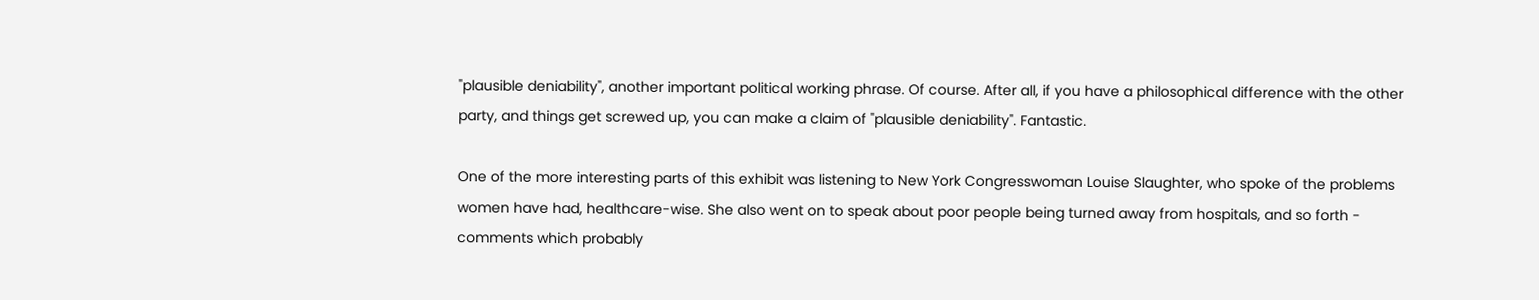"plausible deniability", another important political working phrase. Of course. After all, if you have a philosophical difference with the other party, and things get screwed up, you can make a claim of "plausible deniability". Fantastic.

One of the more interesting parts of this exhibit was listening to New York Congresswoman Louise Slaughter, who spoke of the problems women have had, healthcare-wise. She also went on to speak about poor people being turned away from hospitals, and so forth - comments which probably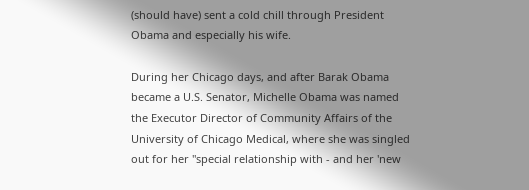(should have) sent a cold chill through President Obama and especially his wife.

During her Chicago days, and after Barak Obama became a U.S. Senator, Michelle Obama was named the Executor Director of Community Affairs of the University of Chicago Medical, where she was singled out for her "special relationship with - and her 'new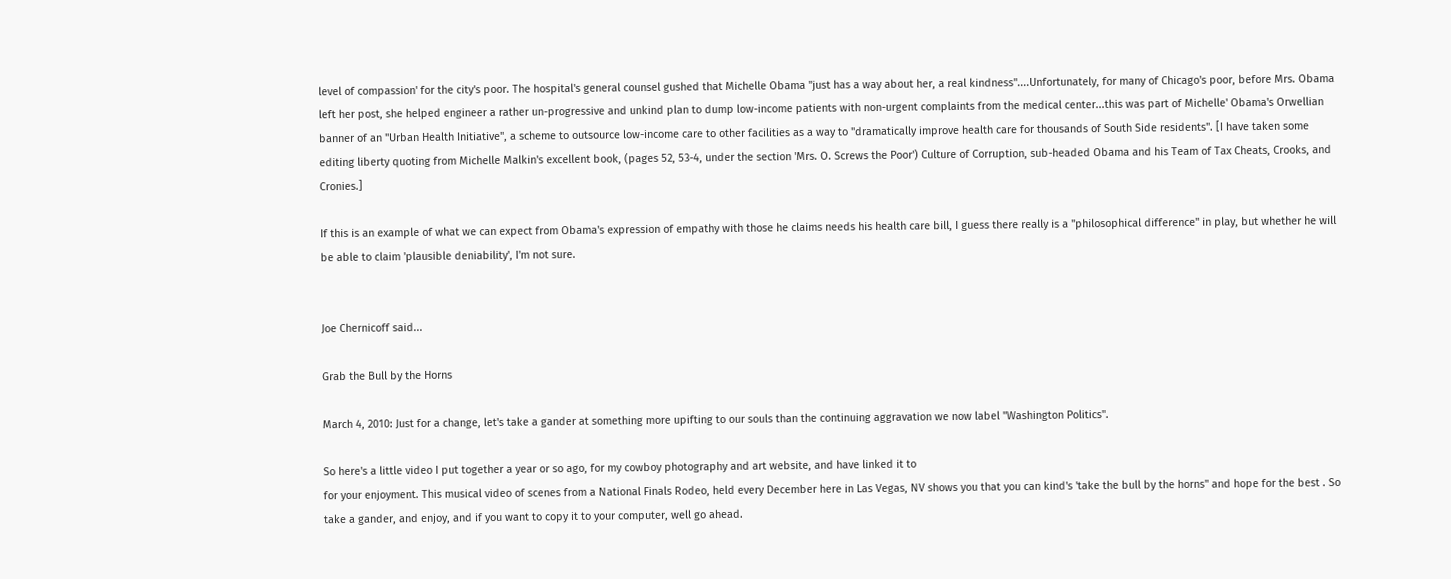level of compassion' for the city's poor. The hospital's general counsel gushed that Michelle Obama "just has a way about her, a real kindness"....Unfortunately, for many of Chicago's poor, before Mrs. Obama left her post, she helped engineer a rather un-progressive and unkind plan to dump low-income patients with non-urgent complaints from the medical center...this was part of Michelle' Obama's Orwellian banner of an "Urban Health Initiative", a scheme to outsource low-income care to other facilities as a way to "dramatically improve health care for thousands of South Side residents". [I have taken some editing liberty quoting from Michelle Malkin's excellent book, (pages 52, 53-4, under the section 'Mrs. O. Screws the Poor') Culture of Corruption, sub-headed Obama and his Team of Tax Cheats, Crooks, and Cronies.]

If this is an example of what we can expect from Obama's expression of empathy with those he claims needs his health care bill, I guess there really is a "philosophical difference" in play, but whether he will be able to claim 'plausible deniability', I'm not sure.


Joe Chernicoff said...

Grab the Bull by the Horns

March 4, 2010: Just for a change, let's take a gander at something more upifting to our souls than the continuing aggravation we now label "Washington Politics".

So here's a little video I put together a year or so ago, for my cowboy photography and art website, and have linked it to
for your enjoyment. This musical video of scenes from a National Finals Rodeo, held every December here in Las Vegas, NV shows you that you can kind's 'take the bull by the horns" and hope for the best . So take a gander, and enjoy, and if you want to copy it to your computer, well go ahead.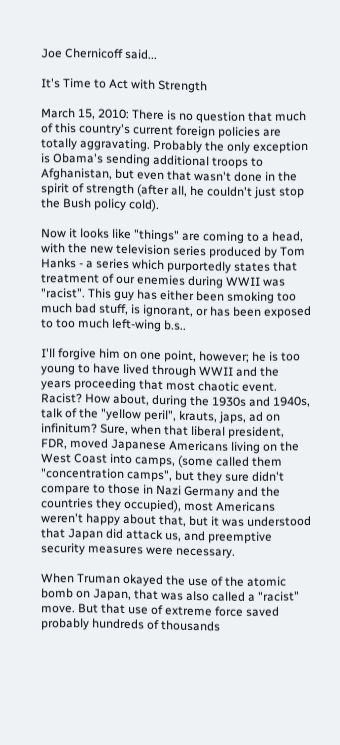Joe Chernicoff said...

It's Time to Act with Strength

March 15, 2010: There is no question that much of this country's current foreign policies are totally aggravating. Probably the only exception is Obama's sending additional troops to Afghanistan, but even that wasn't done in the spirit of strength (after all, he couldn't just stop the Bush policy cold).

Now it looks like "things" are coming to a head, with the new television series produced by Tom Hanks - a series which purportedly states that treatment of our enemies during WWII was "racist". This guy has either been smoking too much bad stuff, is ignorant, or has been exposed to too much left-wing b.s..

I'll forgive him on one point, however; he is too young to have lived through WWII and the years proceeding that most chaotic event. Racist? How about, during the 1930s and 1940s, talk of the "yellow peril", krauts, japs, ad on infinitum? Sure, when that liberal president, FDR, moved Japanese Americans living on the West Coast into camps, (some called them "concentration camps", but they sure didn't compare to those in Nazi Germany and the countries they occupied), most Americans weren't happy about that, but it was understood that Japan did attack us, and preemptive security measures were necessary.

When Truman okayed the use of the atomic bomb on Japan, that was also called a "racist" move. But that use of extreme force saved probably hundreds of thousands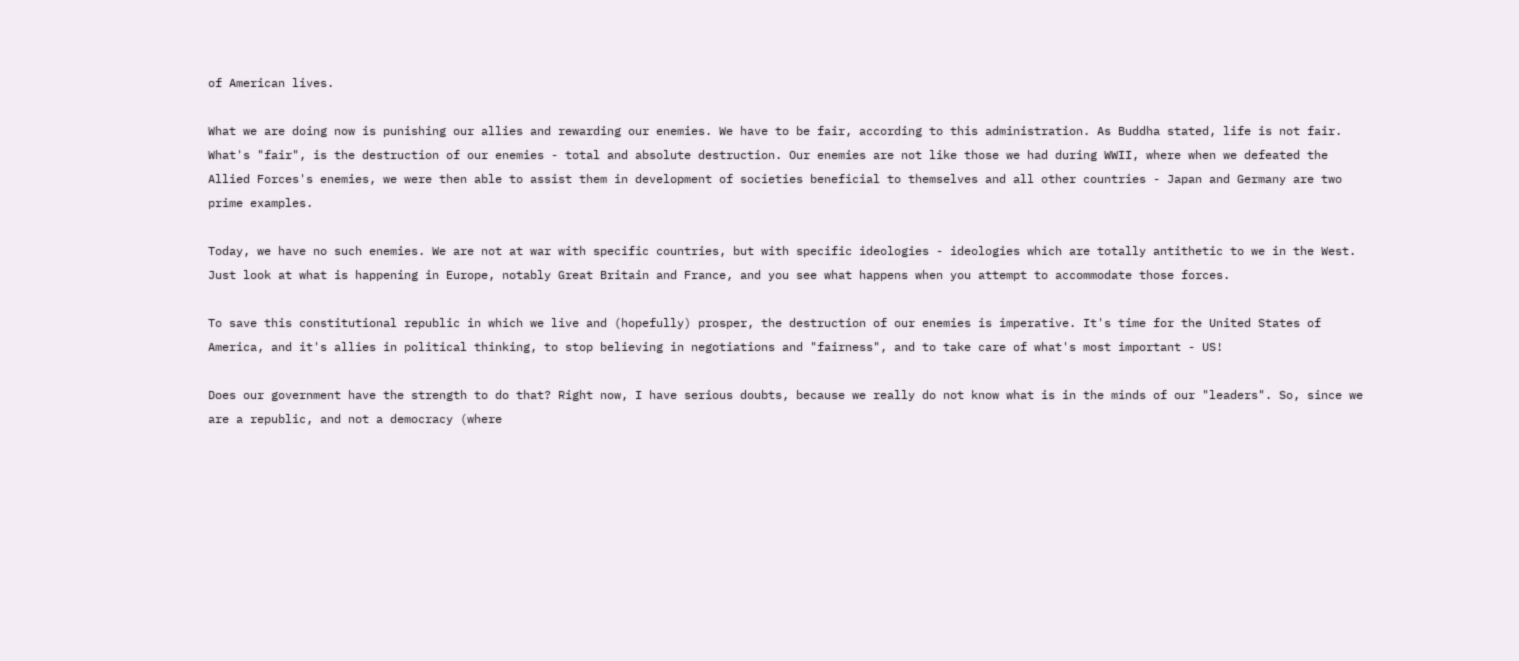of American lives.

What we are doing now is punishing our allies and rewarding our enemies. We have to be fair, according to this administration. As Buddha stated, life is not fair. What's "fair", is the destruction of our enemies - total and absolute destruction. Our enemies are not like those we had during WWII, where when we defeated the Allied Forces's enemies, we were then able to assist them in development of societies beneficial to themselves and all other countries - Japan and Germany are two prime examples.

Today, we have no such enemies. We are not at war with specific countries, but with specific ideologies - ideologies which are totally antithetic to we in the West. Just look at what is happening in Europe, notably Great Britain and France, and you see what happens when you attempt to accommodate those forces.

To save this constitutional republic in which we live and (hopefully) prosper, the destruction of our enemies is imperative. It's time for the United States of America, and it's allies in political thinking, to stop believing in negotiations and "fairness", and to take care of what's most important - US!

Does our government have the strength to do that? Right now, I have serious doubts, because we really do not know what is in the minds of our "leaders". So, since we are a republic, and not a democracy (where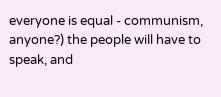everyone is equal - communism, anyone?) the people will have to speak, and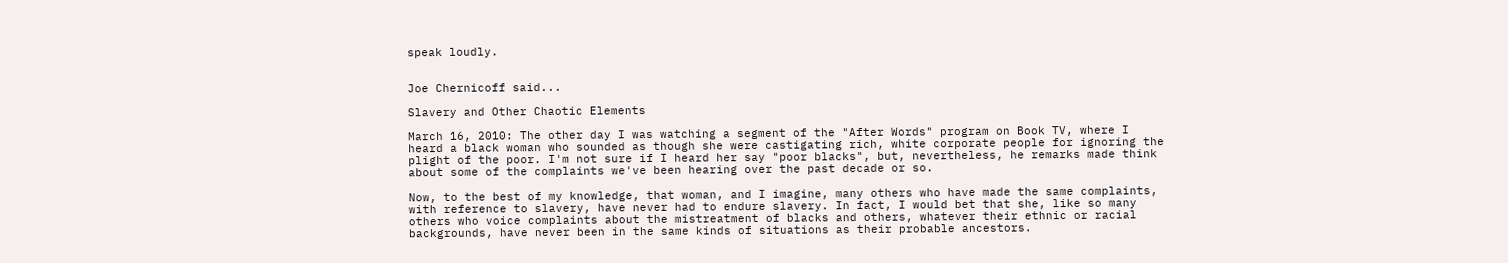speak loudly.


Joe Chernicoff said...

Slavery and Other Chaotic Elements

March 16, 2010: The other day I was watching a segment of the "After Words" program on Book TV, where I heard a black woman who sounded as though she were castigating rich, white corporate people for ignoring the plight of the poor. I'm not sure if I heard her say "poor blacks", but, nevertheless, he remarks made think about some of the complaints we've been hearing over the past decade or so.

Now, to the best of my knowledge, that woman, and I imagine, many others who have made the same complaints, with reference to slavery, have never had to endure slavery. In fact, I would bet that she, like so many others who voice complaints about the mistreatment of blacks and others, whatever their ethnic or racial backgrounds, have never been in the same kinds of situations as their probable ancestors.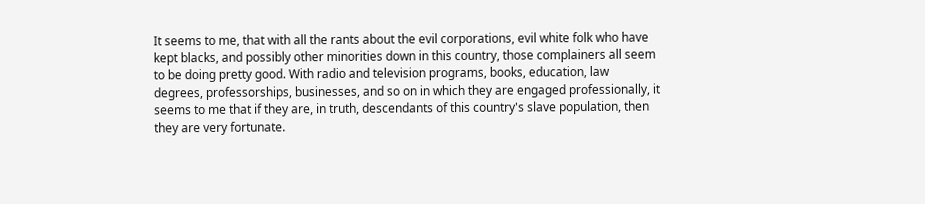It seems to me, that with all the rants about the evil corporations, evil white folk who have kept blacks, and possibly other minorities down in this country, those complainers all seem to be doing pretty good. With radio and television programs, books, education, law degrees, professorships, businesses, and so on in which they are engaged professionally, it seems to me that if they are, in truth, descendants of this country's slave population, then they are very fortunate.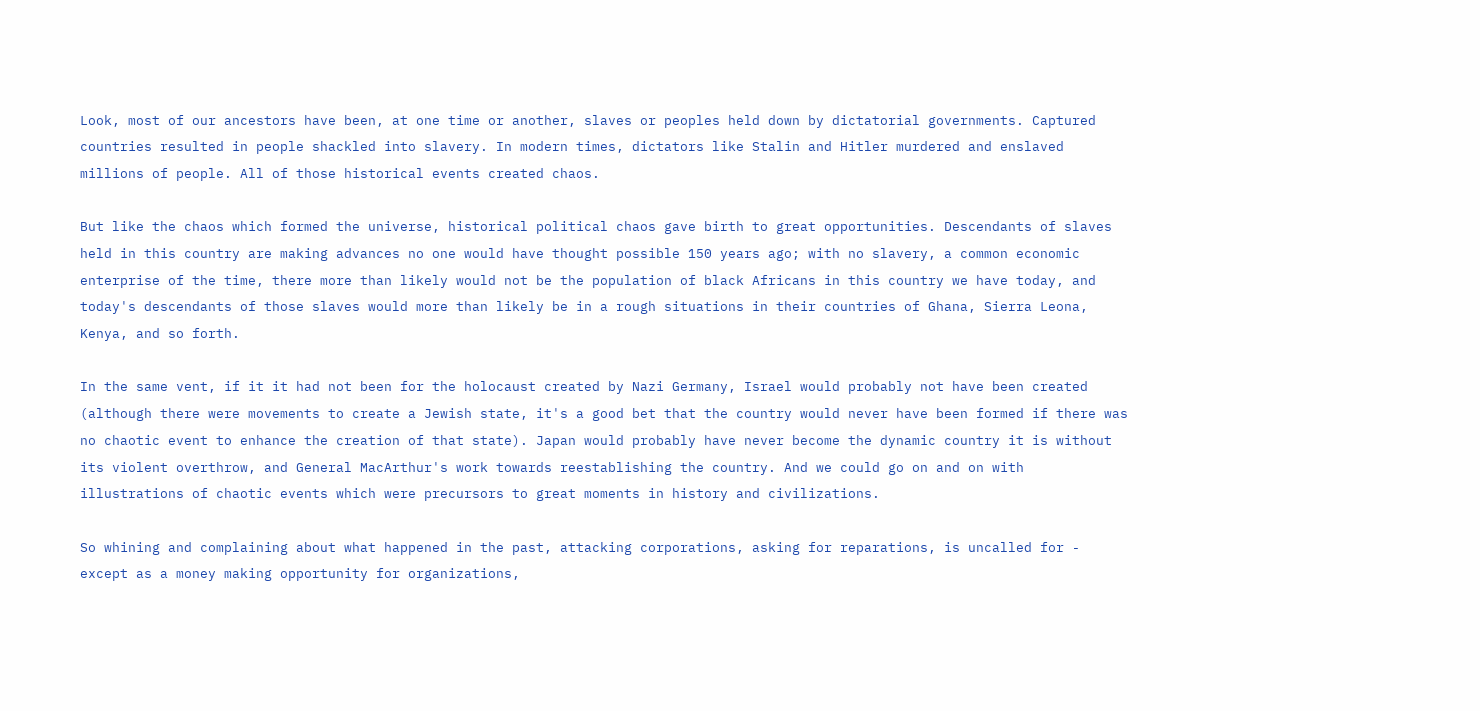Look, most of our ancestors have been, at one time or another, slaves or peoples held down by dictatorial governments. Captured countries resulted in people shackled into slavery. In modern times, dictators like Stalin and Hitler murdered and enslaved millions of people. All of those historical events created chaos.

But like the chaos which formed the universe, historical political chaos gave birth to great opportunities. Descendants of slaves held in this country are making advances no one would have thought possible 150 years ago; with no slavery, a common economic enterprise of the time, there more than likely would not be the population of black Africans in this country we have today, and today's descendants of those slaves would more than likely be in a rough situations in their countries of Ghana, Sierra Leona, Kenya, and so forth.

In the same vent, if it it had not been for the holocaust created by Nazi Germany, Israel would probably not have been created (although there were movements to create a Jewish state, it's a good bet that the country would never have been formed if there was no chaotic event to enhance the creation of that state). Japan would probably have never become the dynamic country it is without its violent overthrow, and General MacArthur's work towards reestablishing the country. And we could go on and on with illustrations of chaotic events which were precursors to great moments in history and civilizations.

So whining and complaining about what happened in the past, attacking corporations, asking for reparations, is uncalled for - except as a money making opportunity for organizations,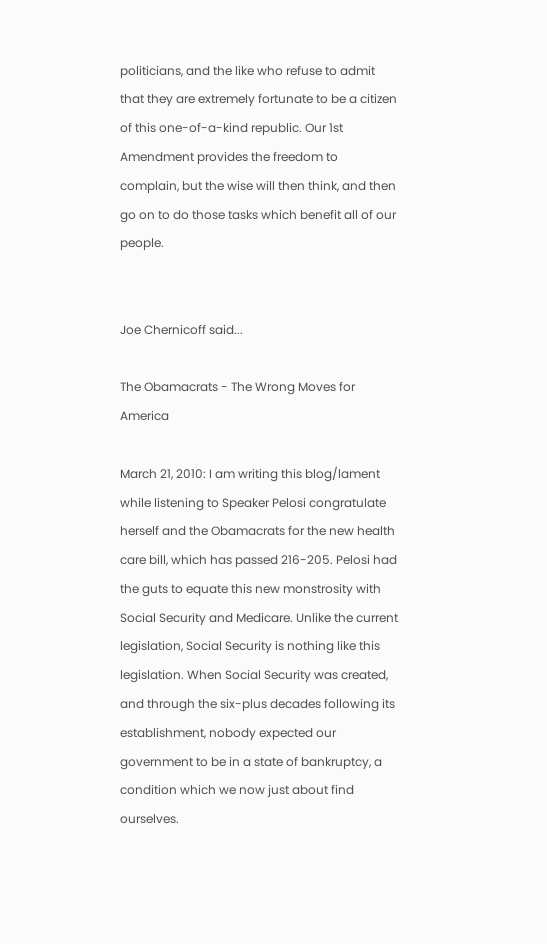politicians, and the like who refuse to admit that they are extremely fortunate to be a citizen of this one-of-a-kind republic. Our 1st Amendment provides the freedom to complain, but the wise will then think, and then go on to do those tasks which benefit all of our people.


Joe Chernicoff said...

The Obamacrats - The Wrong Moves for America

March 21, 2010: I am writing this blog/lament while listening to Speaker Pelosi congratulate herself and the Obamacrats for the new health care bill, which has passed 216-205. Pelosi had the guts to equate this new monstrosity with Social Security and Medicare. Unlike the current legislation, Social Security is nothing like this legislation. When Social Security was created, and through the six-plus decades following its establishment, nobody expected our government to be in a state of bankruptcy, a condition which we now just about find ourselves.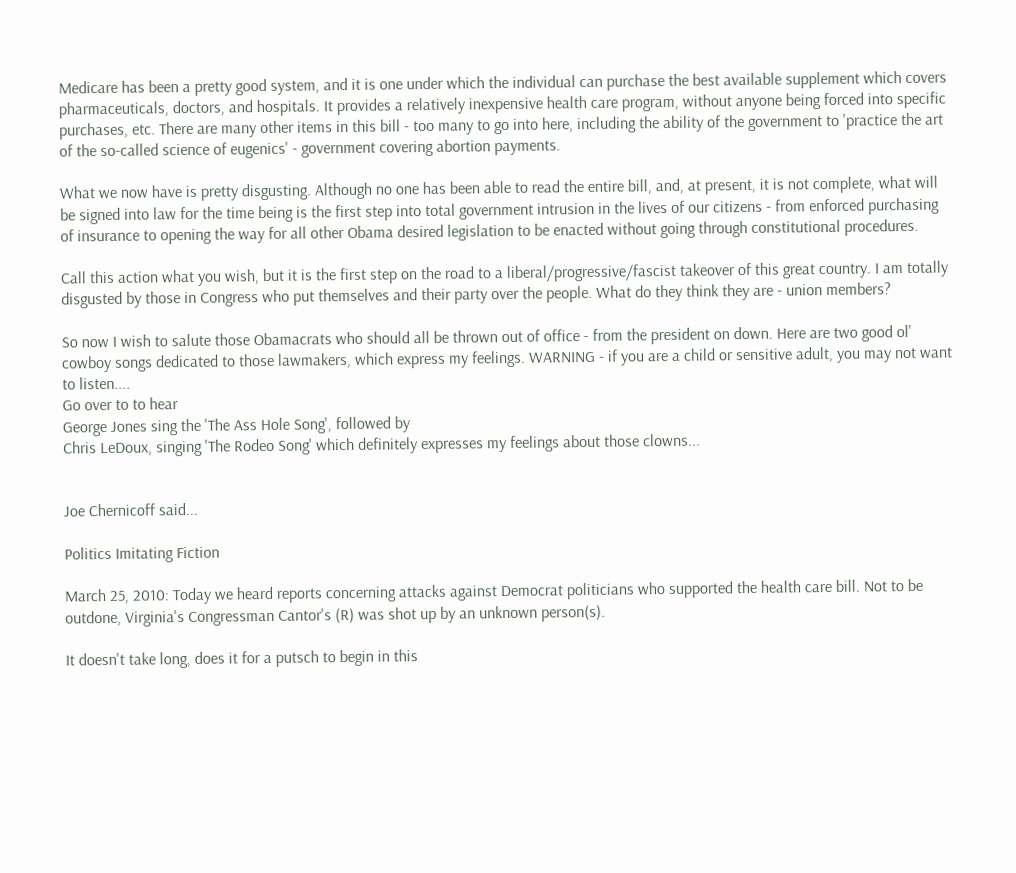Medicare has been a pretty good system, and it is one under which the individual can purchase the best available supplement which covers pharmaceuticals, doctors, and hospitals. It provides a relatively inexpensive health care program, without anyone being forced into specific purchases, etc. There are many other items in this bill - too many to go into here, including the ability of the government to 'practice the art of the so-called science of eugenics' - government covering abortion payments.

What we now have is pretty disgusting. Although no one has been able to read the entire bill, and, at present, it is not complete, what will be signed into law for the time being is the first step into total government intrusion in the lives of our citizens - from enforced purchasing of insurance to opening the way for all other Obama desired legislation to be enacted without going through constitutional procedures.

Call this action what you wish, but it is the first step on the road to a liberal/progressive/fascist takeover of this great country. I am totally disgusted by those in Congress who put themselves and their party over the people. What do they think they are - union members?

So now I wish to salute those Obamacrats who should all be thrown out of office - from the president on down. Here are two good ol' cowboy songs dedicated to those lawmakers, which express my feelings. WARNING - if you are a child or sensitive adult, you may not want to listen....
Go over to to hear
George Jones sing the 'The Ass Hole Song', followed by
Chris LeDoux, singing 'The Rodeo Song' which definitely expresses my feelings about those clowns...


Joe Chernicoff said...

Politics Imitating Fiction

March 25, 2010: Today we heard reports concerning attacks against Democrat politicians who supported the health care bill. Not to be outdone, Virginia's Congressman Cantor's (R) was shot up by an unknown person(s).

It doesn't take long, does it for a putsch to begin in this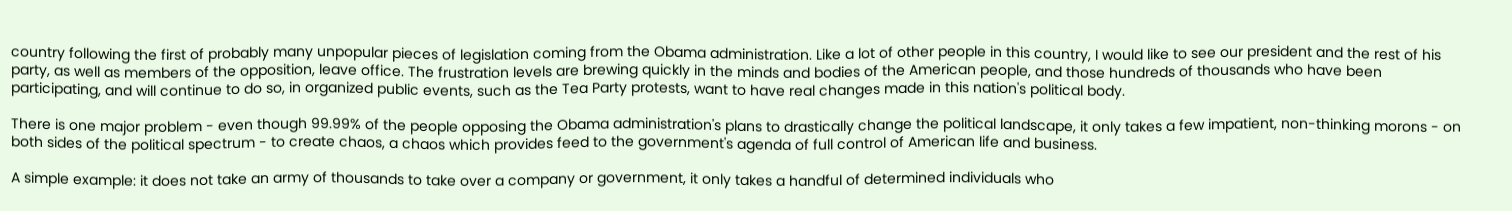country following the first of probably many unpopular pieces of legislation coming from the Obama administration. Like a lot of other people in this country, I would like to see our president and the rest of his party, as well as members of the opposition, leave office. The frustration levels are brewing quickly in the minds and bodies of the American people, and those hundreds of thousands who have been participating, and will continue to do so, in organized public events, such as the Tea Party protests, want to have real changes made in this nation's political body.

There is one major problem - even though 99.99% of the people opposing the Obama administration's plans to drastically change the political landscape, it only takes a few impatient, non-thinking morons - on both sides of the political spectrum - to create chaos, a chaos which provides feed to the government's agenda of full control of American life and business.

A simple example: it does not take an army of thousands to take over a company or government, it only takes a handful of determined individuals who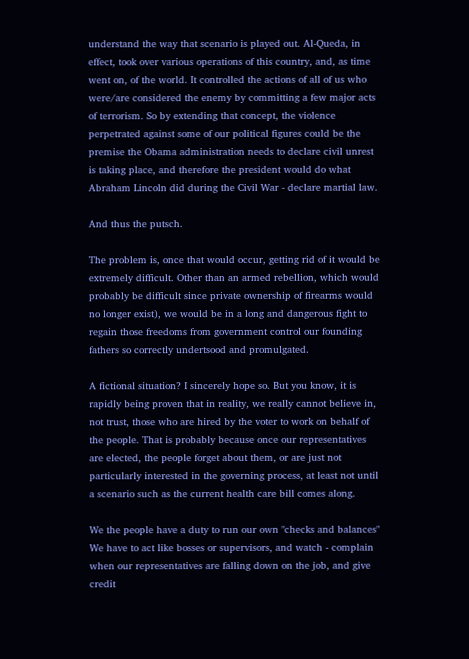understand the way that scenario is played out. Al-Queda, in effect, took over various operations of this country, and, as time went on, of the world. It controlled the actions of all of us who were/are considered the enemy by committing a few major acts of terrorism. So by extending that concept, the violence perpetrated against some of our political figures could be the premise the Obama administration needs to declare civil unrest is taking place, and therefore the president would do what Abraham Lincoln did during the Civil War - declare martial law.

And thus the putsch.

The problem is, once that would occur, getting rid of it would be extremely difficult. Other than an armed rebellion, which would probably be difficult since private ownership of firearms would no longer exist), we would be in a long and dangerous fight to regain those freedoms from government control our founding fathers so correctly undertsood and promulgated.

A fictional situation? I sincerely hope so. But you know, it is rapidly being proven that in reality, we really cannot believe in, not trust, those who are hired by the voter to work on behalf of the people. That is probably because once our representatives are elected, the people forget about them, or are just not particularly interested in the governing process, at least not until a scenario such as the current health care bill comes along.

We the people have a duty to run our own "checks and balances" We have to act like bosses or supervisors, and watch - complain when our representatives are falling down on the job, and give credit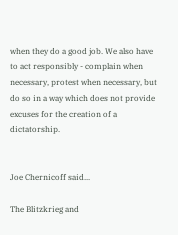when they do a good job. We also have to act responsibly - complain when necessary, protest when necessary, but do so in a way which does not provide excuses for the creation of a dictatorship.


Joe Chernicoff said...

The Blitzkrieg and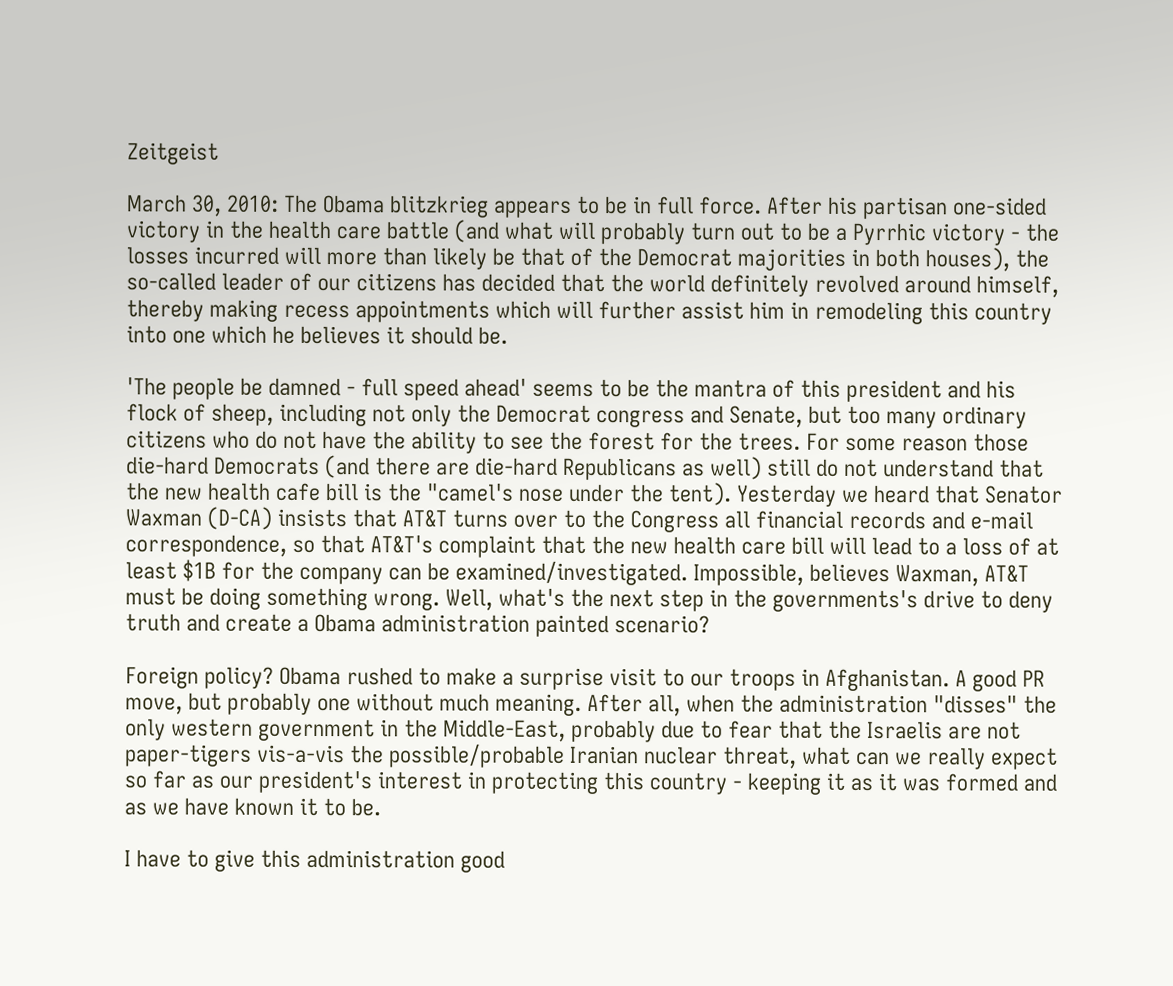Zeitgeist

March 30, 2010: The Obama blitzkrieg appears to be in full force. After his partisan one-sided victory in the health care battle (and what will probably turn out to be a Pyrrhic victory - the losses incurred will more than likely be that of the Democrat majorities in both houses), the so-called leader of our citizens has decided that the world definitely revolved around himself, thereby making recess appointments which will further assist him in remodeling this country into one which he believes it should be.

'The people be damned - full speed ahead' seems to be the mantra of this president and his flock of sheep, including not only the Democrat congress and Senate, but too many ordinary citizens who do not have the ability to see the forest for the trees. For some reason those die-hard Democrats (and there are die-hard Republicans as well) still do not understand that the new health cafe bill is the "camel's nose under the tent). Yesterday we heard that Senator Waxman (D-CA) insists that AT&T turns over to the Congress all financial records and e-mail correspondence, so that AT&T's complaint that the new health care bill will lead to a loss of at least $1B for the company can be examined/investigated. Impossible, believes Waxman, AT&T must be doing something wrong. Well, what's the next step in the governments's drive to deny truth and create a Obama administration painted scenario?

Foreign policy? Obama rushed to make a surprise visit to our troops in Afghanistan. A good PR move, but probably one without much meaning. After all, when the administration "disses" the only western government in the Middle-East, probably due to fear that the Israelis are not paper-tigers vis-a-vis the possible/probable Iranian nuclear threat, what can we really expect so far as our president's interest in protecting this country - keeping it as it was formed and as we have known it to be.

I have to give this administration good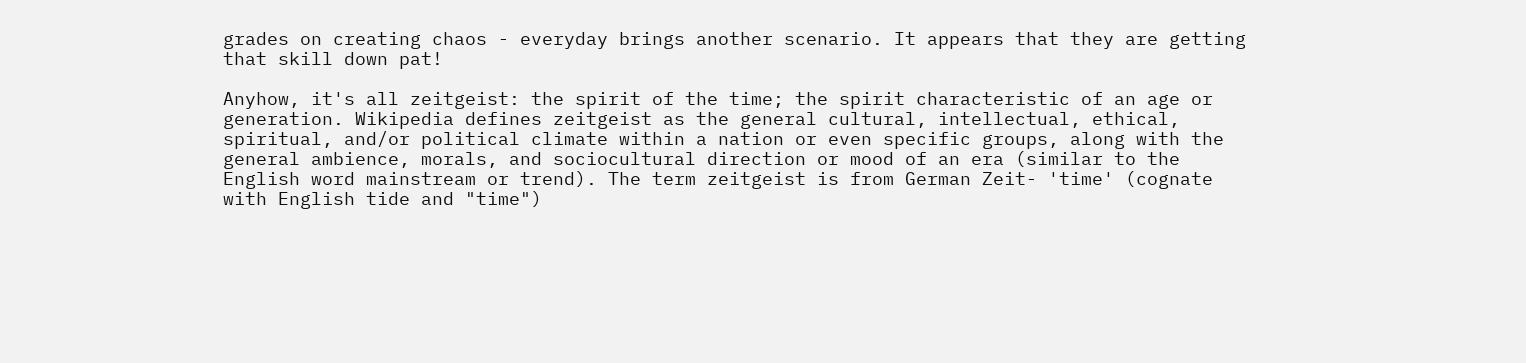grades on creating chaos - everyday brings another scenario. It appears that they are getting that skill down pat!

Anyhow, it's all zeitgeist: the spirit of the time; the spirit characteristic of an age or generation. Wikipedia defines zeitgeist as the general cultural, intellectual, ethical, spiritual, and/or political climate within a nation or even specific groups, along with the general ambience, morals, and sociocultural direction or mood of an era (similar to the English word mainstream or trend). The term zeitgeist is from German Zeit- 'time' (cognate with English tide and "time")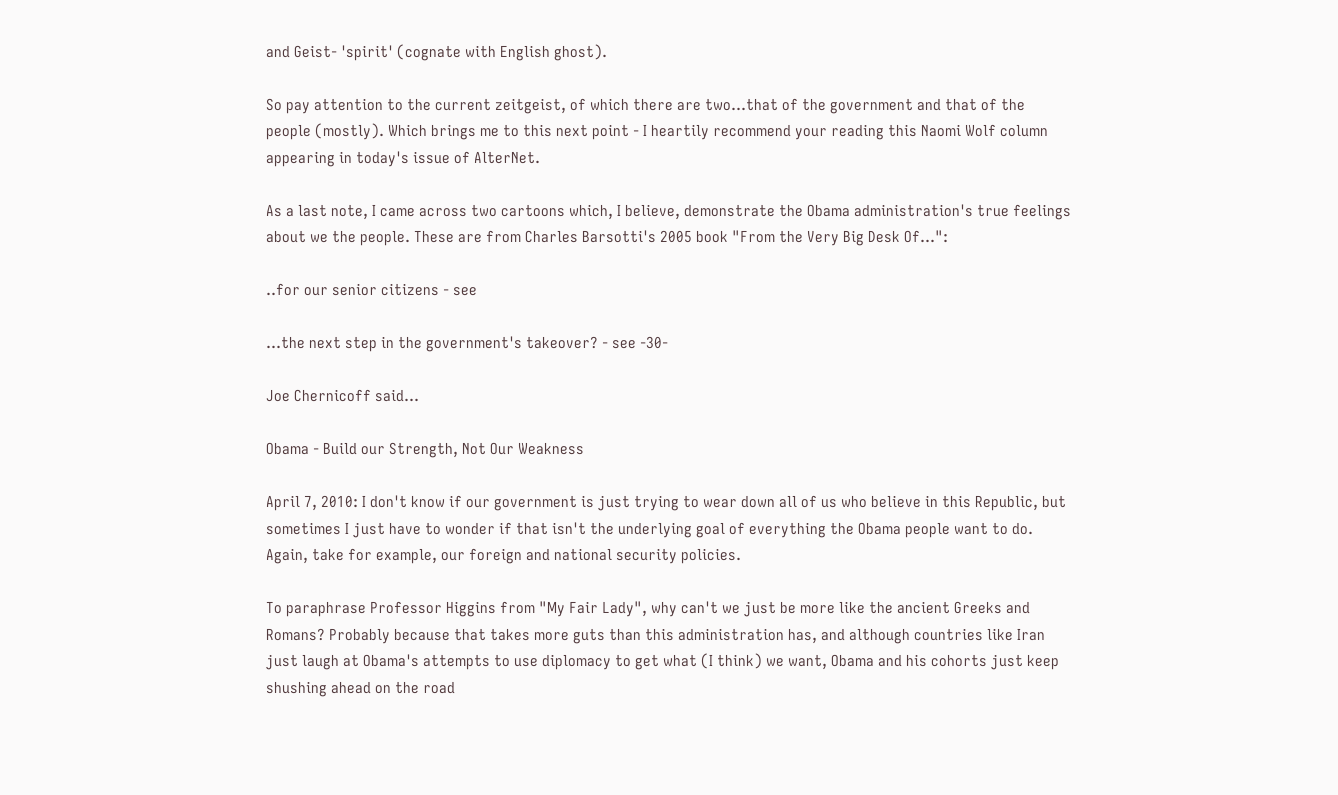and Geist- 'spirit' (cognate with English ghost).

So pay attention to the current zeitgeist, of which there are two...that of the government and that of the people (mostly). Which brings me to this next point - I heartily recommend your reading this Naomi Wolf column appearing in today's issue of AlterNet.

As a last note, I came across two cartoons which, I believe, demonstrate the Obama administration's true feelings about we the people. These are from Charles Barsotti's 2005 book "From the Very Big Desk Of...":

..for our senior citizens - see

...the next step in the government's takeover? - see -30-

Joe Chernicoff said...

Obama - Build our Strength, Not Our Weakness

April 7, 2010: I don't know if our government is just trying to wear down all of us who believe in this Republic, but sometimes I just have to wonder if that isn't the underlying goal of everything the Obama people want to do. Again, take for example, our foreign and national security policies.

To paraphrase Professor Higgins from "My Fair Lady", why can't we just be more like the ancient Greeks and Romans? Probably because that takes more guts than this administration has, and although countries like Iran just laugh at Obama's attempts to use diplomacy to get what (I think) we want, Obama and his cohorts just keep shushing ahead on the road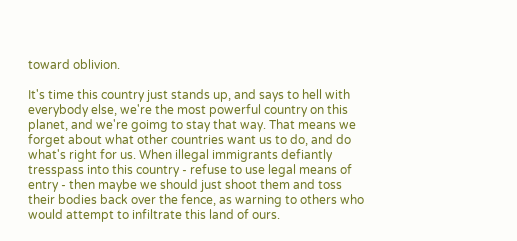toward oblivion.

It's time this country just stands up, and says to hell with everybody else, we're the most powerful country on this planet, and we're goimg to stay that way. That means we forget about what other countries want us to do, and do what's right for us. When illegal immigrants defiantly tresspass into this country - refuse to use legal means of entry - then maybe we should just shoot them and toss their bodies back over the fence, as warning to others who would attempt to infiltrate this land of ours.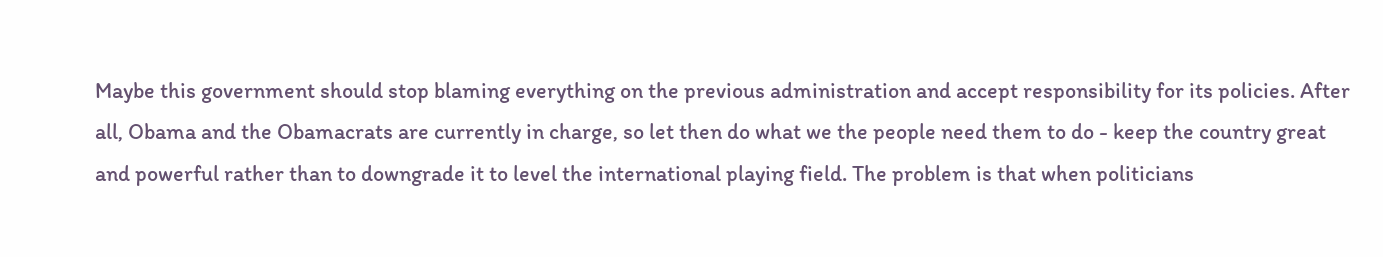Maybe this government should stop blaming everything on the previous administration and accept responsibility for its policies. After all, Obama and the Obamacrats are currently in charge, so let then do what we the people need them to do - keep the country great and powerful rather than to downgrade it to level the international playing field. The problem is that when politicians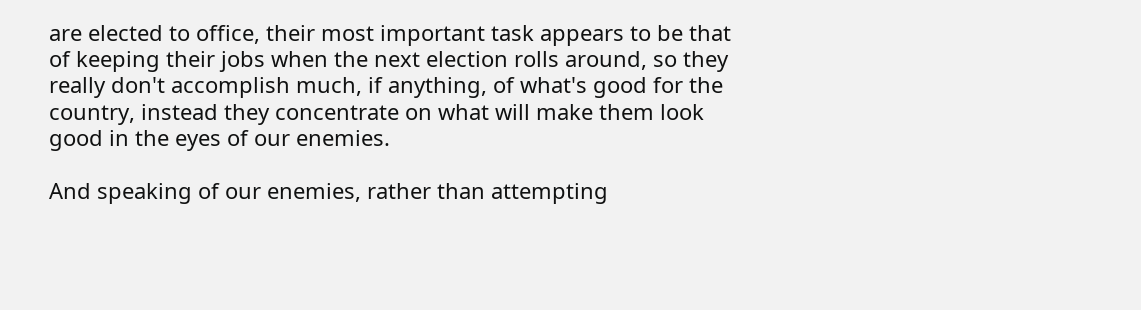are elected to office, their most important task appears to be that of keeping their jobs when the next election rolls around, so they really don't accomplish much, if anything, of what's good for the country, instead they concentrate on what will make them look good in the eyes of our enemies.

And speaking of our enemies, rather than attempting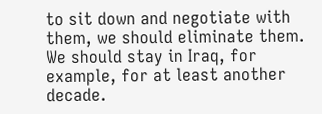to sit down and negotiate with them, we should eliminate them. We should stay in Iraq, for example, for at least another decade.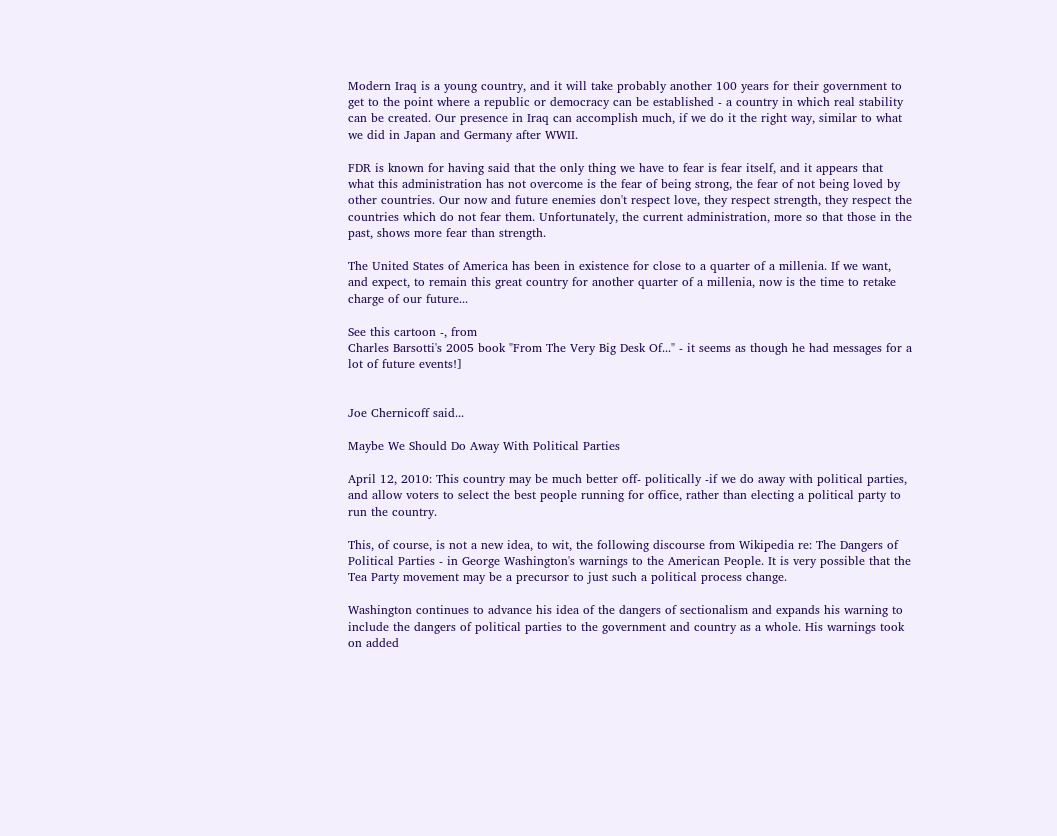Modern Iraq is a young country, and it will take probably another 100 years for their government to get to the point where a republic or democracy can be established - a country in which real stability can be created. Our presence in Iraq can accomplish much, if we do it the right way, similar to what we did in Japan and Germany after WWII.

FDR is known for having said that the only thing we have to fear is fear itself, and it appears that what this administration has not overcome is the fear of being strong, the fear of not being loved by other countries. Our now and future enemies don't respect love, they respect strength, they respect the countries which do not fear them. Unfortunately, the current administration, more so that those in the past, shows more fear than strength.

The United States of America has been in existence for close to a quarter of a millenia. If we want, and expect, to remain this great country for another quarter of a millenia, now is the time to retake charge of our future...

See this cartoon -, from
Charles Barsotti's 2005 book "From The Very Big Desk Of..." - it seems as though he had messages for a lot of future events!]


Joe Chernicoff said...

Maybe We Should Do Away With Political Parties

April 12, 2010: This country may be much better off- politically -if we do away with political parties, and allow voters to select the best people running for office, rather than electing a political party to run the country.

This, of course, is not a new idea, to wit, the following discourse from Wikipedia re: The Dangers of Political Parties - in George Washington's warnings to the American People. It is very possible that the Tea Party movement may be a precursor to just such a political process change.

Washington continues to advance his idea of the dangers of sectionalism and expands his warning to include the dangers of political parties to the government and country as a whole. His warnings took on added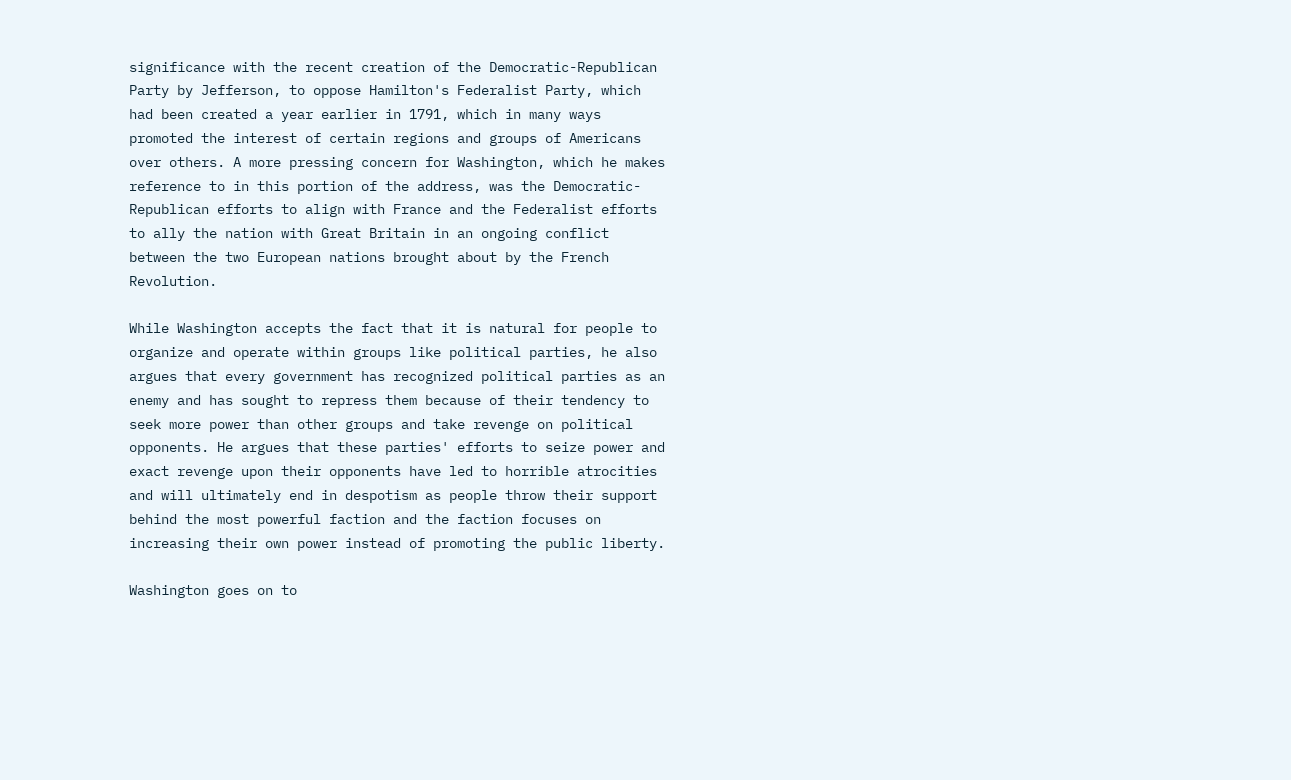significance with the recent creation of the Democratic-Republican Party by Jefferson, to oppose Hamilton's Federalist Party, which had been created a year earlier in 1791, which in many ways promoted the interest of certain regions and groups of Americans over others. A more pressing concern for Washington, which he makes reference to in this portion of the address, was the Democratic-Republican efforts to align with France and the Federalist efforts to ally the nation with Great Britain in an ongoing conflict between the two European nations brought about by the French Revolution.

While Washington accepts the fact that it is natural for people to organize and operate within groups like political parties, he also argues that every government has recognized political parties as an enemy and has sought to repress them because of their tendency to seek more power than other groups and take revenge on political opponents. He argues that these parties' efforts to seize power and exact revenge upon their opponents have led to horrible atrocities and will ultimately end in despotism as people throw their support behind the most powerful faction and the faction focuses on increasing their own power instead of promoting the public liberty.

Washington goes on to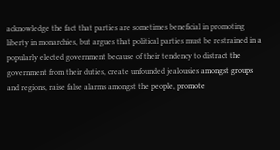acknowledge the fact that parties are sometimes beneficial in promoting liberty in monarchies, but argues that political parties must be restrained in a popularly elected government because of their tendency to distract the government from their duties, create unfounded jealousies amongst groups and regions, raise false alarms amongst the people, promote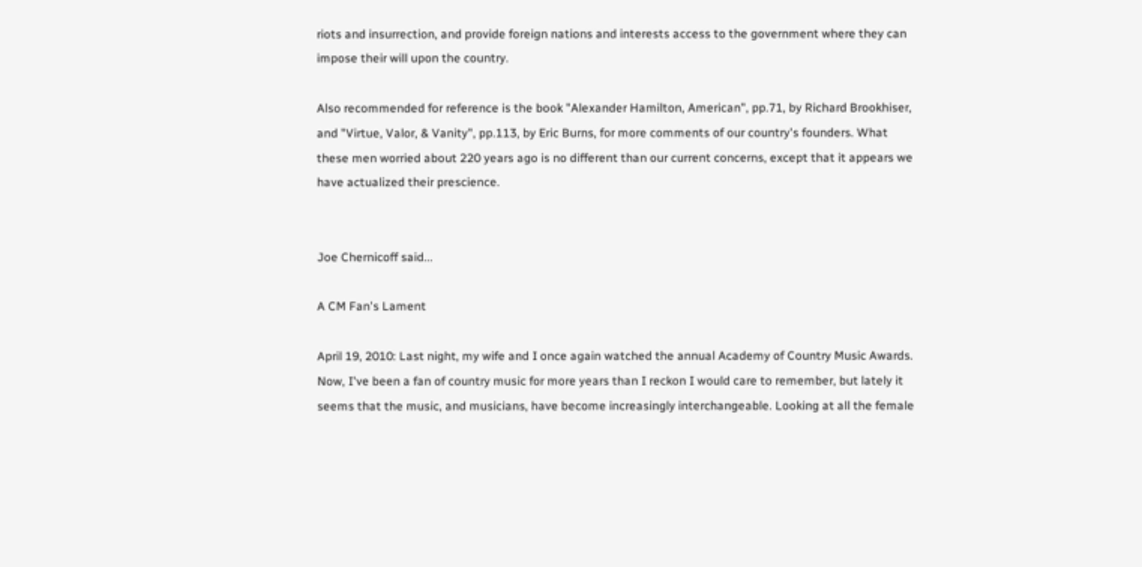riots and insurrection, and provide foreign nations and interests access to the government where they can impose their will upon the country.

Also recommended for reference is the book "Alexander Hamilton, American", pp.71, by Richard Brookhiser, and "Virtue, Valor, & Vanity", pp.113, by Eric Burns, for more comments of our country's founders. What these men worried about 220 years ago is no different than our current concerns, except that it appears we have actualized their prescience.


Joe Chernicoff said...

A CM Fan's Lament

April 19, 2010: Last night, my wife and I once again watched the annual Academy of Country Music Awards. Now, I've been a fan of country music for more years than I reckon I would care to remember, but lately it seems that the music, and musicians, have become increasingly interchangeable. Looking at all the female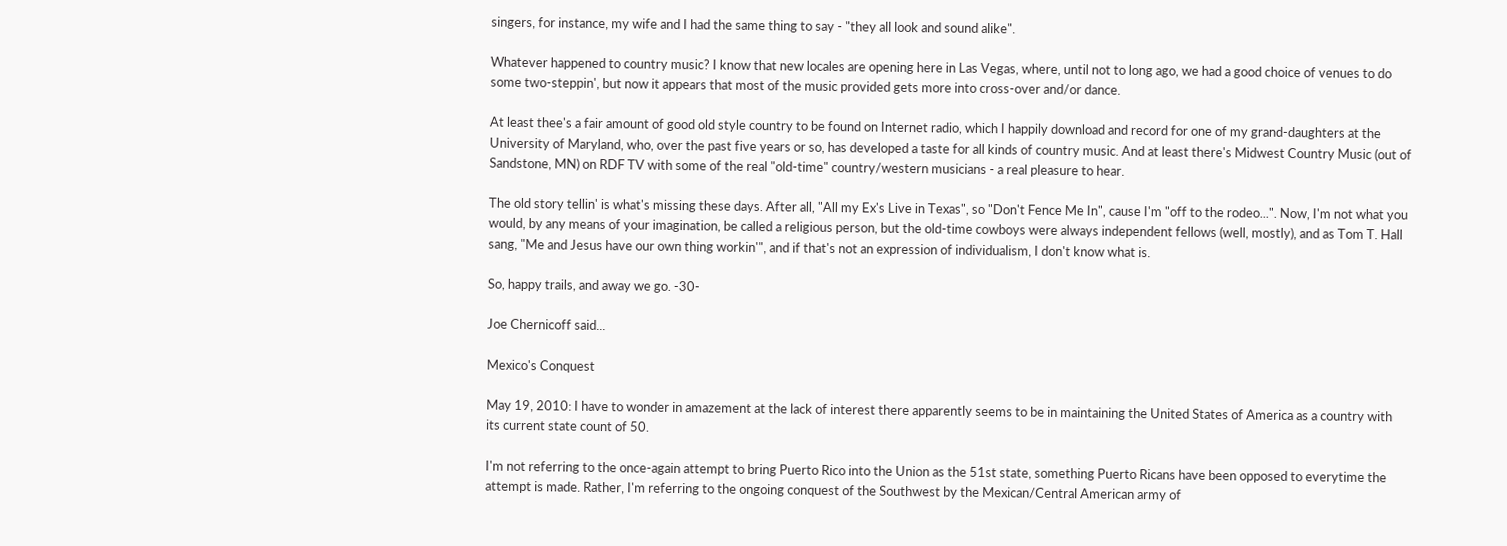singers, for instance, my wife and I had the same thing to say - "they all look and sound alike".

Whatever happened to country music? I know that new locales are opening here in Las Vegas, where, until not to long ago, we had a good choice of venues to do some two-steppin', but now it appears that most of the music provided gets more into cross-over and/or dance.

At least thee's a fair amount of good old style country to be found on Internet radio, which I happily download and record for one of my grand-daughters at the University of Maryland, who, over the past five years or so, has developed a taste for all kinds of country music. And at least there's Midwest Country Music (out of Sandstone, MN) on RDF TV with some of the real "old-time" country/western musicians - a real pleasure to hear.

The old story tellin' is what's missing these days. After all, "All my Ex's Live in Texas", so "Don't Fence Me In", cause I'm "off to the rodeo...". Now, I'm not what you would, by any means of your imagination, be called a religious person, but the old-time cowboys were always independent fellows (well, mostly), and as Tom T. Hall sang, "Me and Jesus have our own thing workin'", and if that's not an expression of individualism, I don't know what is.

So, happy trails, and away we go. -30-

Joe Chernicoff said...

Mexico's Conquest

May 19, 2010: I have to wonder in amazement at the lack of interest there apparently seems to be in maintaining the United States of America as a country with its current state count of 50.

I'm not referring to the once-again attempt to bring Puerto Rico into the Union as the 51st state, something Puerto Ricans have been opposed to everytime the attempt is made. Rather, I'm referring to the ongoing conquest of the Southwest by the Mexican/Central American army of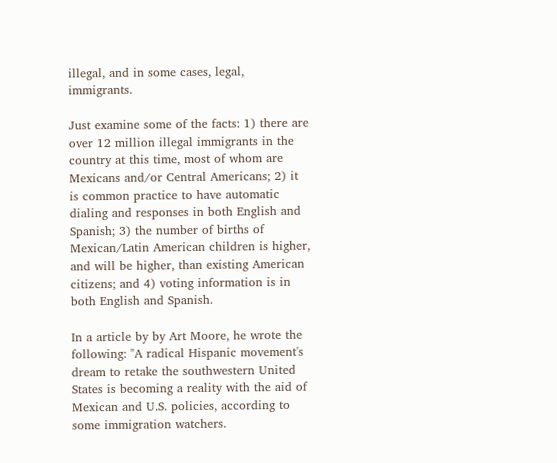illegal, and in some cases, legal, immigrants.

Just examine some of the facts: 1) there are over 12 million illegal immigrants in the country at this time, most of whom are Mexicans and/or Central Americans; 2) it is common practice to have automatic dialing and responses in both English and Spanish; 3) the number of births of Mexican/Latin American children is higher, and will be higher, than existing American citizens; and 4) voting information is in both English and Spanish.

In a article by by Art Moore, he wrote the following: "A radical Hispanic movement's dream to retake the southwestern United States is becoming a reality with the aid of Mexican and U.S. policies, according to some immigration watchers.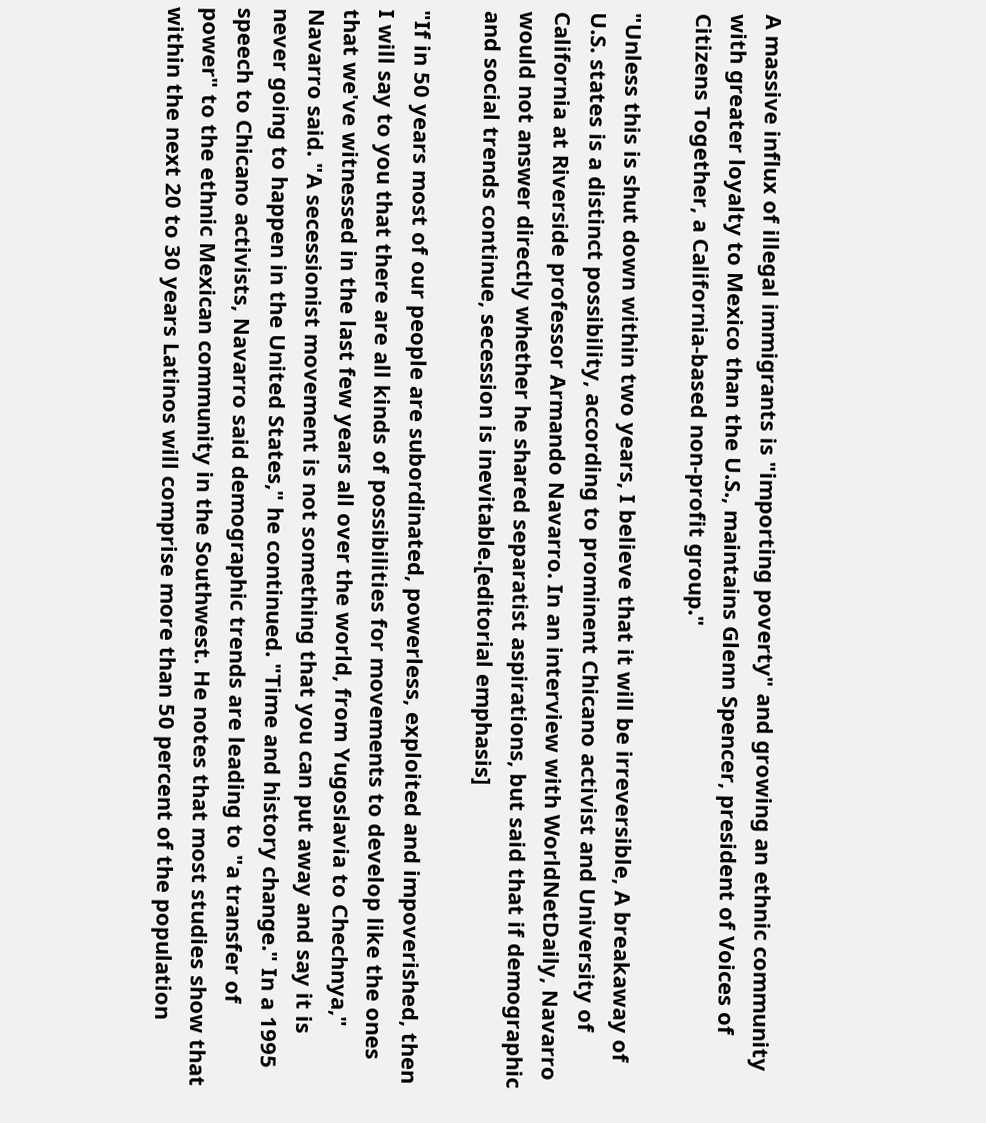A massive influx of illegal immigrants is "importing poverty" and growing an ethnic community with greater loyalty to Mexico than the U.S., maintains Glenn Spencer, president of Voices of Citizens Together, a California-based non-profit group."

"Unless this is shut down within two years, I believe that it will be irreversible, A breakaway of U.S. states is a distinct possibility, according to prominent Chicano activist and University of California at Riverside professor Armando Navarro. In an interview with WorldNetDaily, Navarro would not answer directly whether he shared separatist aspirations, but said that if demographic and social trends continue, secession is inevitable.[editorial emphasis]

"If in 50 years most of our people are subordinated, powerless, exploited and impoverished, then I will say to you that there are all kinds of possibilities for movements to develop like the ones that we've witnessed in the last few years all over the world, from Yugoslavia to Chechnya," Navarro said. "A secessionist movement is not something that you can put away and say it is never going to happen in the United States," he continued. "Time and history change." In a 1995 speech to Chicano activists, Navarro said demographic trends are leading to "a transfer of power" to the ethnic Mexican community in the Southwest. He notes that most studies show that within the next 20 to 30 years Latinos will comprise more than 50 percent of the population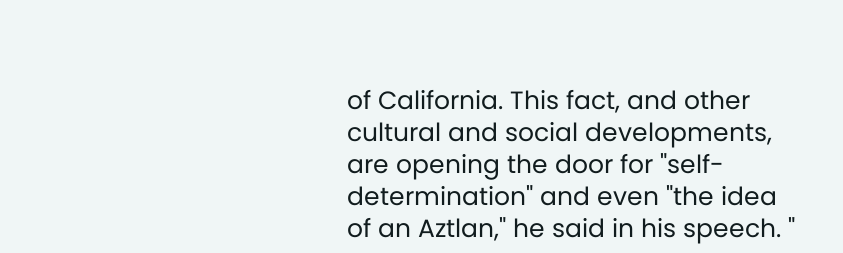of California. This fact, and other cultural and social developments, are opening the door for "self-determination" and even "the idea of an Aztlan," he said in his speech. "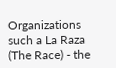Organizations such a La Raza (The Race) - the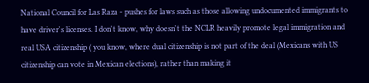National Council for Las Raza - pushes for laws such as those allowing undocumented immigrants to have driver's licenses. I don't know, why doesn't the NCLR heavily promote legal immigration and real USA citizenship ( you know, where dual citizenship is not part of the deal (Mexicans with US citizenship can vote in Mexican elections), rather than making it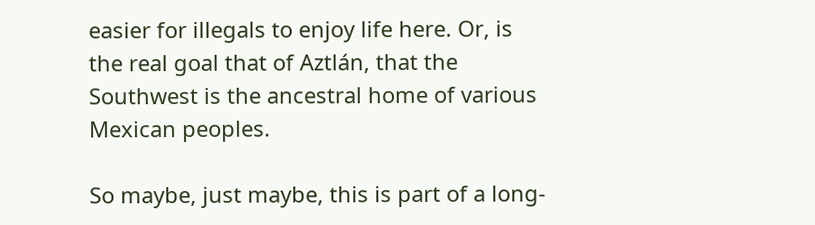easier for illegals to enjoy life here. Or, is the real goal that of Aztlán, that the Southwest is the ancestral home of various Mexican peoples.

So maybe, just maybe, this is part of a long-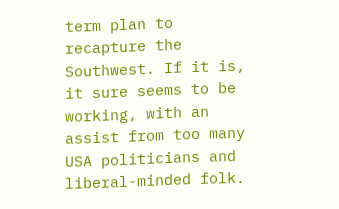term plan to recapture the Southwest. If it is, it sure seems to be working, with an assist from too many USA politicians and liberal-minded folk.